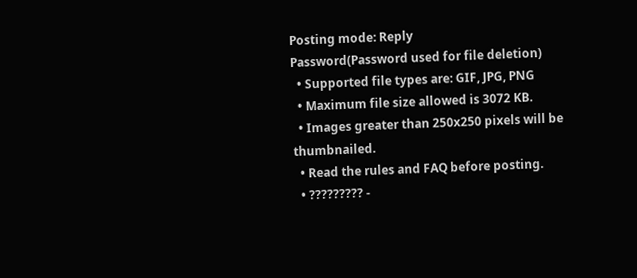Posting mode: Reply
Password(Password used for file deletion)
  • Supported file types are: GIF, JPG, PNG
  • Maximum file size allowed is 3072 KB.
  • Images greater than 250x250 pixels will be thumbnailed.
  • Read the rules and FAQ before posting.
  • ????????? -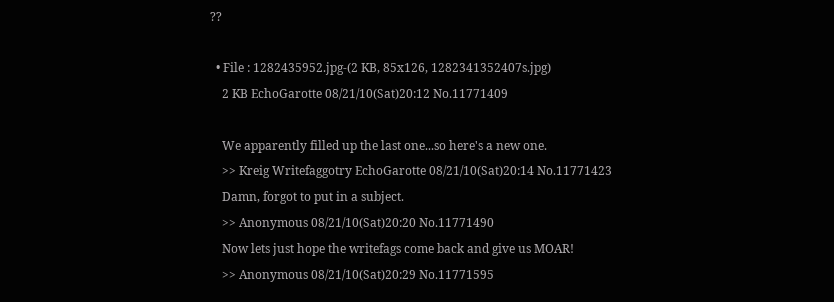??

  • File : 1282435952.jpg-(2 KB, 85x126, 1282341352407s.jpg)
    2 KB EchoGarotte 08/21/10(Sat)20:12 No.11771409

    We apparently filled up the last one...so here's a new one.
    >> Kreig Writefaggotry EchoGarotte 08/21/10(Sat)20:14 No.11771423
    Damn, forgot to put in a subject.
    >> Anonymous 08/21/10(Sat)20:20 No.11771490
    Now lets just hope the writefags come back and give us MOAR!
    >> Anonymous 08/21/10(Sat)20:29 No.11771595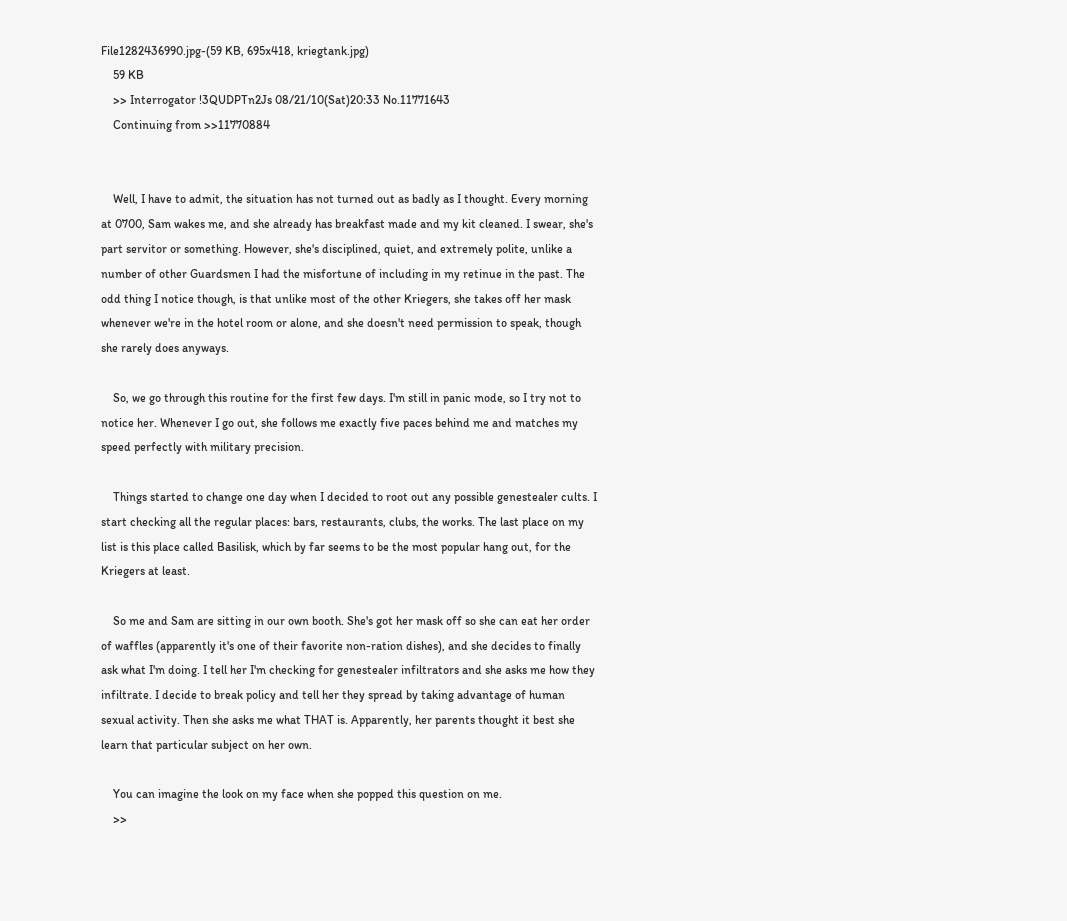File1282436990.jpg-(59 KB, 695x418, kriegtank.jpg)
    59 KB
    >> Interrogator !3QUDPTn2Js 08/21/10(Sat)20:33 No.11771643
    Continuing from >>11770884


    Well, I have to admit, the situation has not turned out as badly as I thought. Every morning at 0700, Sam wakes me, and she already has breakfast made and my kit cleaned. I swear, she's part servitor or something. However, she's disciplined, quiet, and extremely polite, unlike a number of other Guardsmen I had the misfortune of including in my retinue in the past. The odd thing I notice though, is that unlike most of the other Kriegers, she takes off her mask whenever we're in the hotel room or alone, and she doesn't need permission to speak, though she rarely does anyways.

    So, we go through this routine for the first few days. I'm still in panic mode, so I try not to notice her. Whenever I go out, she follows me exactly five paces behind me and matches my speed perfectly with military precision.

    Things started to change one day when I decided to root out any possible genestealer cults. I start checking all the regular places: bars, restaurants, clubs, the works. The last place on my list is this place called Basilisk, which by far seems to be the most popular hang out, for the Kriegers at least.

    So me and Sam are sitting in our own booth. She's got her mask off so she can eat her order of waffles (apparently it's one of their favorite non-ration dishes), and she decides to finally ask what I'm doing. I tell her I'm checking for genestealer infiltrators and she asks me how they infiltrate. I decide to break policy and tell her they spread by taking advantage of human sexual activity. Then she asks me what THAT is. Apparently, her parents thought it best she learn that particular subject on her own.

    You can imagine the look on my face when she popped this question on me.
    >>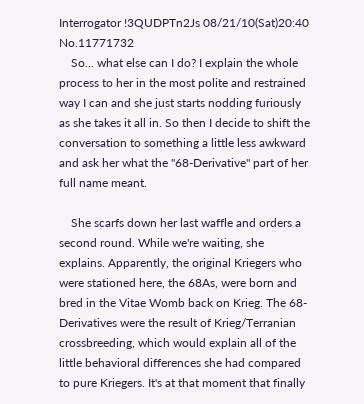Interrogator !3QUDPTn2Js 08/21/10(Sat)20:40 No.11771732
    So... what else can I do? I explain the whole process to her in the most polite and restrained way I can and she just starts nodding furiously as she takes it all in. So then I decide to shift the conversation to something a little less awkward and ask her what the "68-Derivative" part of her full name meant.

    She scarfs down her last waffle and orders a second round. While we're waiting, she explains. Apparently, the original Kriegers who were stationed here, the 68As, were born and bred in the Vitae Womb back on Krieg. The 68-Derivatives were the result of Krieg/Terranian crossbreeding, which would explain all of the little behavioral differences she had compared to pure Kriegers. It's at that moment that finally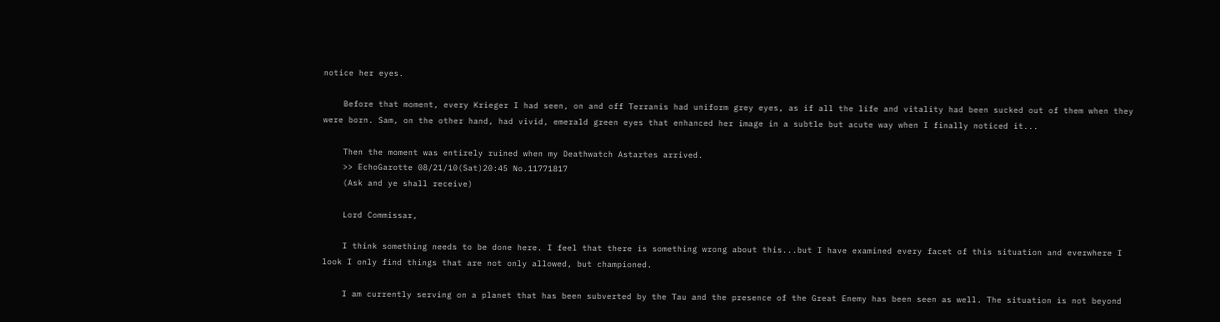notice her eyes.

    Before that moment, every Krieger I had seen, on and off Terranis had uniform grey eyes, as if all the life and vitality had been sucked out of them when they were born. Sam, on the other hand, had vivid, emerald green eyes that enhanced her image in a subtle but acute way when I finally noticed it...

    Then the moment was entirely ruined when my Deathwatch Astartes arrived.
    >> EchoGarotte 08/21/10(Sat)20:45 No.11771817
    (Ask and ye shall receive)

    Lord Commissar,

    I think something needs to be done here. I feel that there is something wrong about this...but I have examined every facet of this situation and everwhere I look I only find things that are not only allowed, but championed.

    I am currently serving on a planet that has been subverted by the Tau and the presence of the Great Enemy has been seen as well. The situation is not beyond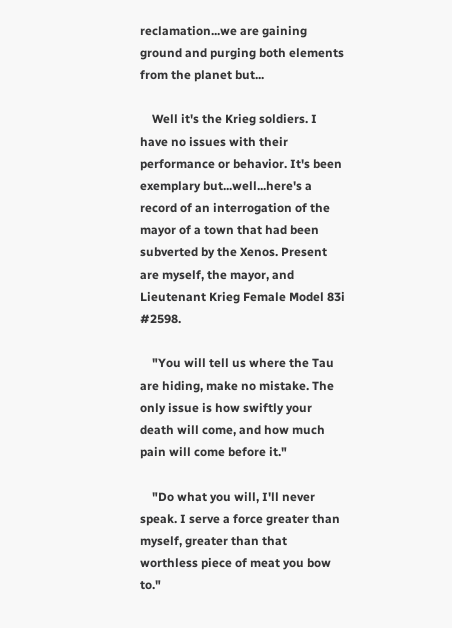reclamation...we are gaining ground and purging both elements from the planet but...

    Well it's the Krieg soldiers. I have no issues with their performance or behavior. It's been exemplary but...well...here's a record of an interrogation of the mayor of a town that had been subverted by the Xenos. Present are myself, the mayor, and Lieutenant Krieg Female Model 83i #2598.

    "You will tell us where the Tau are hiding, make no mistake. The only issue is how swiftly your death will come, and how much pain will come before it."

    "Do what you will, I'll never speak. I serve a force greater than myself, greater than that worthless piece of meat you bow to."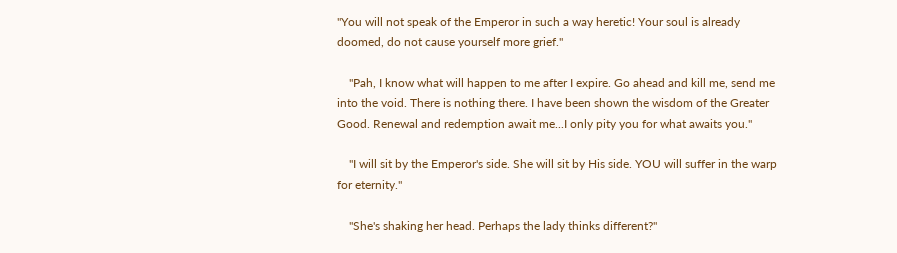"You will not speak of the Emperor in such a way heretic! Your soul is already doomed, do not cause yourself more grief."

    "Pah, I know what will happen to me after I expire. Go ahead and kill me, send me into the void. There is nothing there. I have been shown the wisdom of the Greater Good. Renewal and redemption await me...I only pity you for what awaits you."

    "I will sit by the Emperor's side. She will sit by His side. YOU will suffer in the warp for eternity."

    "She's shaking her head. Perhaps the lady thinks different?"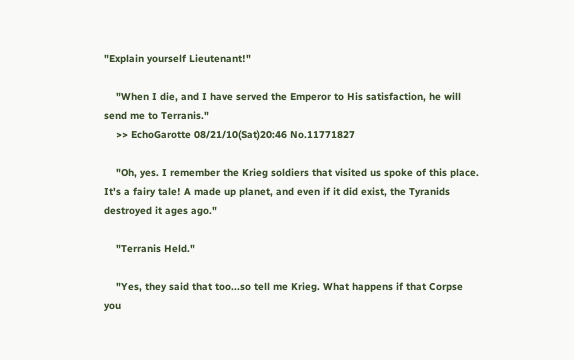"Explain yourself Lieutenant!"

    "When I die, and I have served the Emperor to His satisfaction, he will send me to Terranis."
    >> EchoGarotte 08/21/10(Sat)20:46 No.11771827

    "Oh, yes. I remember the Krieg soldiers that visited us spoke of this place. It's a fairy tale! A made up planet, and even if it did exist, the Tyranids destroyed it ages ago."

    "Terranis Held."

    "Yes, they said that too...so tell me Krieg. What happens if that Corpse you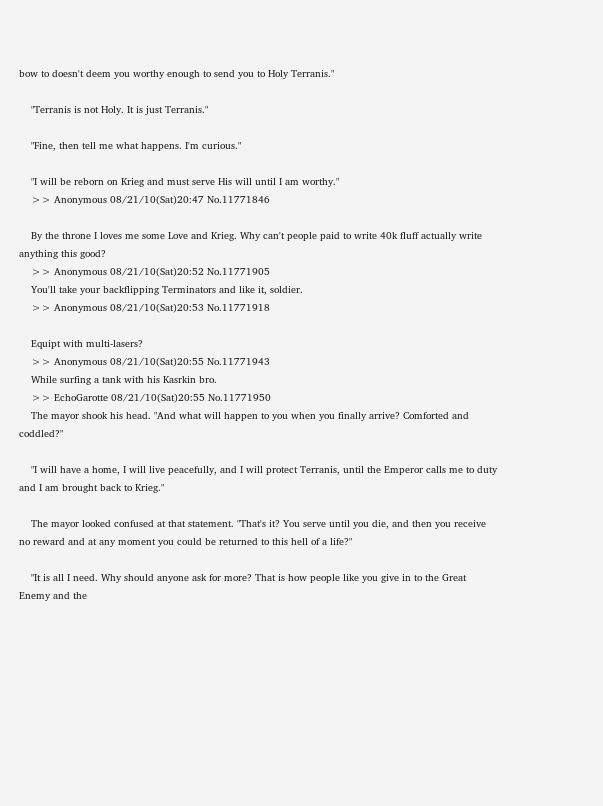bow to doesn't deem you worthy enough to send you to Holy Terranis."

    "Terranis is not Holy. It is just Terranis."

    "Fine, then tell me what happens. I'm curious."

    "I will be reborn on Krieg and must serve His will until I am worthy."
    >> Anonymous 08/21/10(Sat)20:47 No.11771846

    By the throne I loves me some Love and Krieg. Why can't people paid to write 40k fluff actually write anything this good?
    >> Anonymous 08/21/10(Sat)20:52 No.11771905
    You'll take your backflipping Terminators and like it, soldier.
    >> Anonymous 08/21/10(Sat)20:53 No.11771918

    Equipt with multi-lasers?
    >> Anonymous 08/21/10(Sat)20:55 No.11771943
    While surfing a tank with his Kasrkin bro.
    >> EchoGarotte 08/21/10(Sat)20:55 No.11771950
    The mayor shook his head. "And what will happen to you when you finally arrive? Comforted and coddled?"

    "I will have a home, I will live peacefully, and I will protect Terranis, until the Emperor calls me to duty and I am brought back to Krieg."

    The mayor looked confused at that statement. "That's it? You serve until you die, and then you receive no reward and at any moment you could be returned to this hell of a life?"

    "It is all I need. Why should anyone ask for more? That is how people like you give in to the Great Enemy and the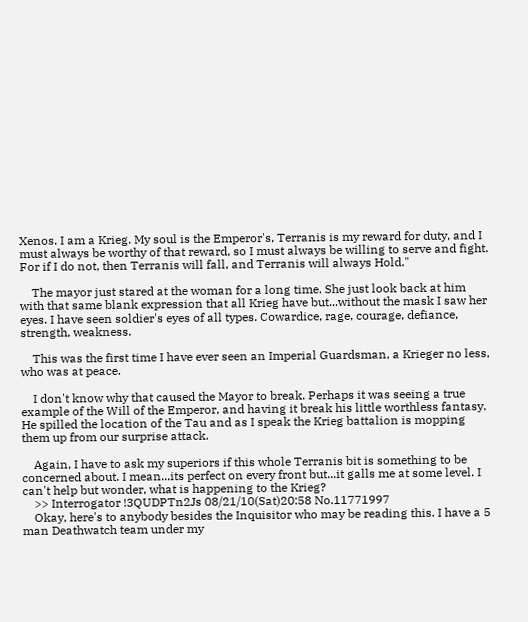Xenos. I am a Krieg. My soul is the Emperor's, Terranis is my reward for duty, and I must always be worthy of that reward, so I must always be willing to serve and fight. For if I do not, then Terranis will fall, and Terranis will always Hold."

    The mayor just stared at the woman for a long time. She just look back at him with that same blank expression that all Krieg have but...without the mask I saw her eyes. I have seen soldier's eyes of all types. Cowardice, rage, courage, defiance, strength, weakness.

    This was the first time I have ever seen an Imperial Guardsman, a Krieger no less, who was at peace.

    I don't know why that caused the Mayor to break. Perhaps it was seeing a true example of the Will of the Emperor, and having it break his little worthless fantasy. He spilled the location of the Tau and as I speak the Krieg battalion is mopping them up from our surprise attack.

    Again, I have to ask my superiors if this whole Terranis bit is something to be concerned about. I mean...its perfect on every front but...it galls me at some level. I can't help but wonder, what is happening to the Krieg?
    >> Interrogator !3QUDPTn2Js 08/21/10(Sat)20:58 No.11771997
    Okay, here's to anybody besides the Inquisitor who may be reading this. I have a 5 man Deathwatch team under my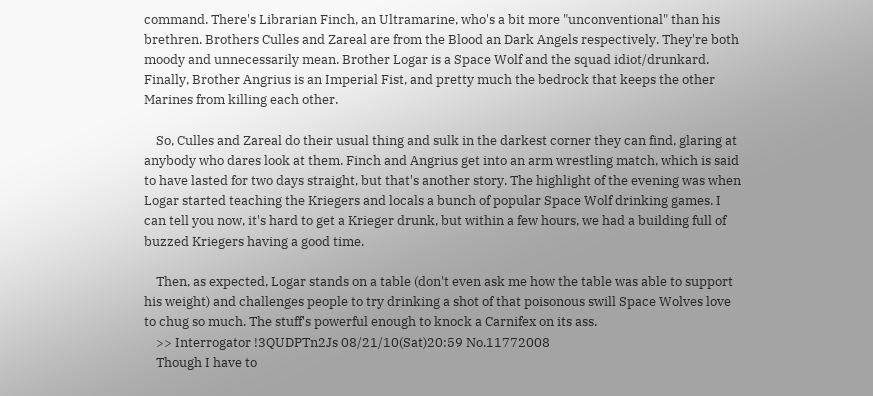command. There's Librarian Finch, an Ultramarine, who's a bit more "unconventional" than his brethren. Brothers Culles and Zareal are from the Blood an Dark Angels respectively. They're both moody and unnecessarily mean. Brother Logar is a Space Wolf and the squad idiot/drunkard. Finally, Brother Angrius is an Imperial Fist, and pretty much the bedrock that keeps the other Marines from killing each other.

    So, Culles and Zareal do their usual thing and sulk in the darkest corner they can find, glaring at anybody who dares look at them. Finch and Angrius get into an arm wrestling match, which is said to have lasted for two days straight, but that's another story. The highlight of the evening was when Logar started teaching the Kriegers and locals a bunch of popular Space Wolf drinking games. I can tell you now, it's hard to get a Krieger drunk, but within a few hours, we had a building full of buzzed Kriegers having a good time.

    Then, as expected, Logar stands on a table (don't even ask me how the table was able to support his weight) and challenges people to try drinking a shot of that poisonous swill Space Wolves love to chug so much. The stuff's powerful enough to knock a Carnifex on its ass.
    >> Interrogator !3QUDPTn2Js 08/21/10(Sat)20:59 No.11772008
    Though I have to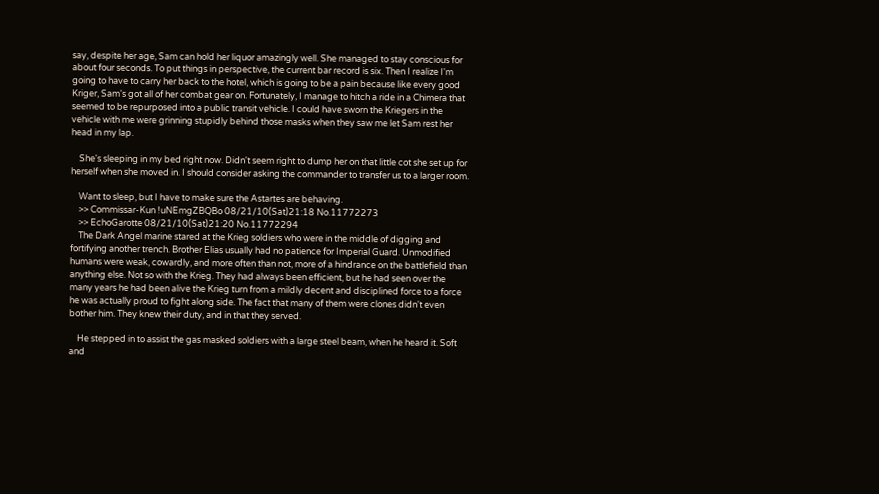say, despite her age, Sam can hold her liquor amazingly well. She managed to stay conscious for about four seconds. To put things in perspective, the current bar record is six. Then I realize I'm going to have to carry her back to the hotel, which is going to be a pain because like every good Kriger, Sam's got all of her combat gear on. Fortunately, I manage to hitch a ride in a Chimera that seemed to be repurposed into a public transit vehicle. I could have sworn the Kriegers in the vehicle with me were grinning stupidly behind those masks when they saw me let Sam rest her head in my lap.

    She's sleeping in my bed right now. Didn't seem right to dump her on that little cot she set up for herself when she moved in. I should consider asking the commander to transfer us to a larger room.

    Want to sleep, but I have to make sure the Astartes are behaving.
    >> Commissar-Kun !uNEmgZBQBo 08/21/10(Sat)21:18 No.11772273
    >> EchoGarotte 08/21/10(Sat)21:20 No.11772294
    The Dark Angel marine stared at the Krieg soldiers who were in the middle of digging and fortifying another trench. Brother Elias usually had no patience for Imperial Guard. Unmodified humans were weak, cowardly, and more often than not, more of a hindrance on the battlefield than anything else. Not so with the Krieg. They had always been efficient, but he had seen over the many years he had been alive the Krieg turn from a mildly decent and disciplined force to a force he was actually proud to fight along side. The fact that many of them were clones didn't even bother him. They knew their duty, and in that they served.

    He stepped in to assist the gas masked soldiers with a large steel beam, when he heard it. Soft and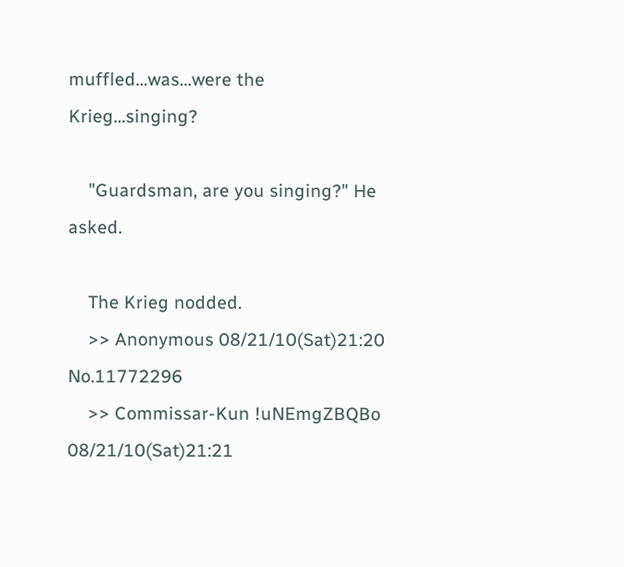muffled...was...were the Krieg...singing?

    "Guardsman, are you singing?" He asked.

    The Krieg nodded.
    >> Anonymous 08/21/10(Sat)21:20 No.11772296
    >> Commissar-Kun !uNEmgZBQBo 08/21/10(Sat)21:21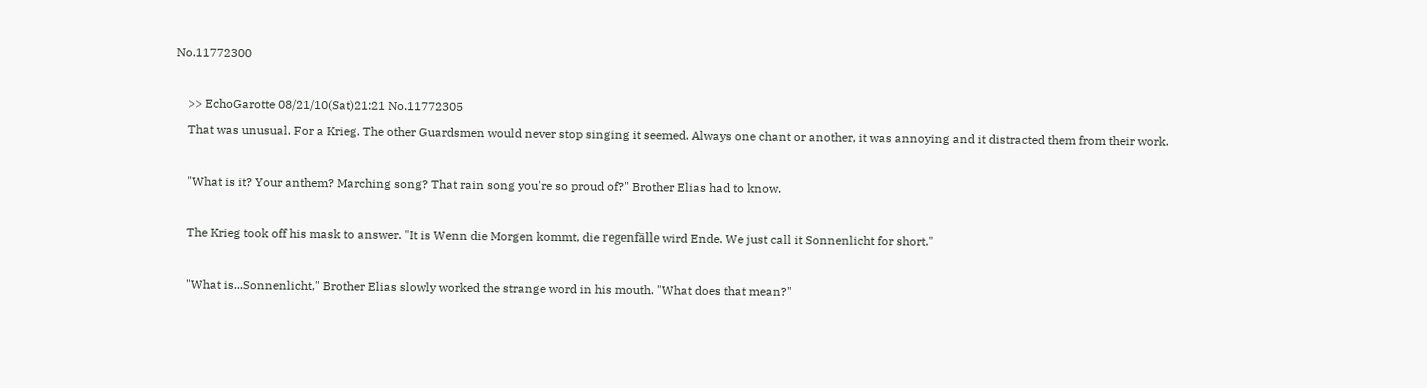No.11772300

    >> EchoGarotte 08/21/10(Sat)21:21 No.11772305
    That was unusual. For a Krieg. The other Guardsmen would never stop singing it seemed. Always one chant or another, it was annoying and it distracted them from their work.

    "What is it? Your anthem? Marching song? That rain song you're so proud of?" Brother Elias had to know.

    The Krieg took off his mask to answer. "It is Wenn die Morgen kommt, die regenfälle wird Ende. We just call it Sonnenlicht for short."

    "What is...Sonnenlicht," Brother Elias slowly worked the strange word in his mouth. "What does that mean?"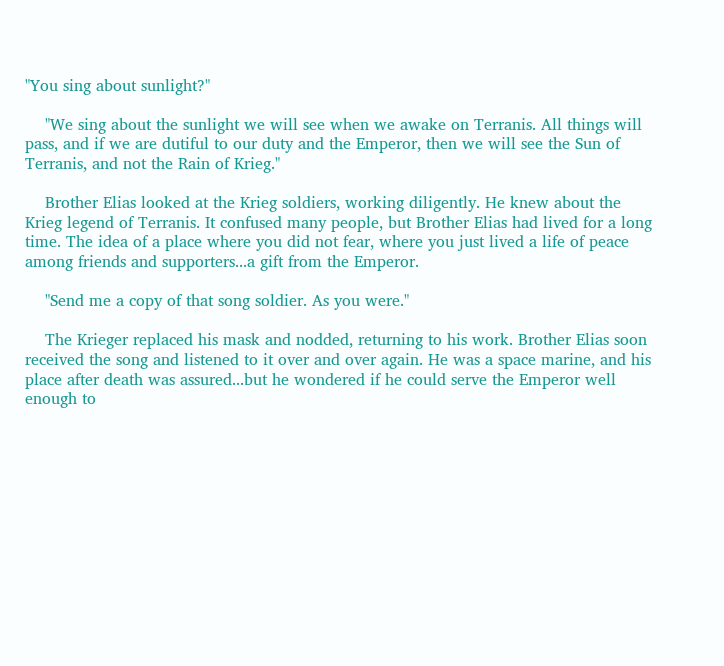"You sing about sunlight?"

    "We sing about the sunlight we will see when we awake on Terranis. All things will pass, and if we are dutiful to our duty and the Emperor, then we will see the Sun of Terranis, and not the Rain of Krieg."

    Brother Elias looked at the Krieg soldiers, working diligently. He knew about the Krieg legend of Terranis. It confused many people, but Brother Elias had lived for a long time. The idea of a place where you did not fear, where you just lived a life of peace among friends and supporters...a gift from the Emperor.

    "Send me a copy of that song soldier. As you were."

    The Krieger replaced his mask and nodded, returning to his work. Brother Elias soon received the song and listened to it over and over again. He was a space marine, and his place after death was assured...but he wondered if he could serve the Emperor well enough to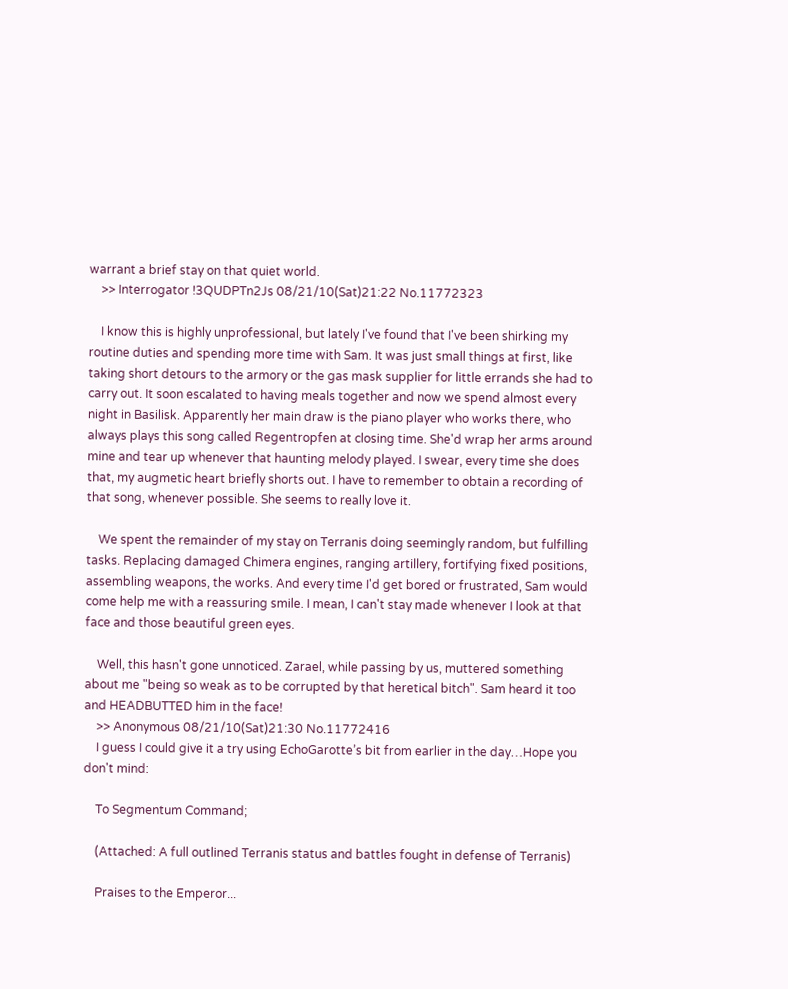warrant a brief stay on that quiet world.
    >> Interrogator !3QUDPTn2Js 08/21/10(Sat)21:22 No.11772323

    I know this is highly unprofessional, but lately I've found that I've been shirking my routine duties and spending more time with Sam. It was just small things at first, like taking short detours to the armory or the gas mask supplier for little errands she had to carry out. It soon escalated to having meals together and now we spend almost every night in Basilisk. Apparently her main draw is the piano player who works there, who always plays this song called Regentropfen at closing time. She'd wrap her arms around mine and tear up whenever that haunting melody played. I swear, every time she does that, my augmetic heart briefly shorts out. I have to remember to obtain a recording of that song, whenever possible. She seems to really love it.

    We spent the remainder of my stay on Terranis doing seemingly random, but fulfilling tasks. Replacing damaged Chimera engines, ranging artillery, fortifying fixed positions, assembling weapons, the works. And every time I'd get bored or frustrated, Sam would come help me with a reassuring smile. I mean, I can't stay made whenever I look at that face and those beautiful green eyes.

    Well, this hasn't gone unnoticed. Zarael, while passing by us, muttered something about me "being so weak as to be corrupted by that heretical bitch". Sam heard it too and HEADBUTTED him in the face!
    >> Anonymous 08/21/10(Sat)21:30 No.11772416
    I guess I could give it a try using EchoGarotte’s bit from earlier in the day…Hope you don't mind:

    To Segmentum Command;

    (Attached: A full outlined Terranis status and battles fought in defense of Terranis)

    Praises to the Emperor...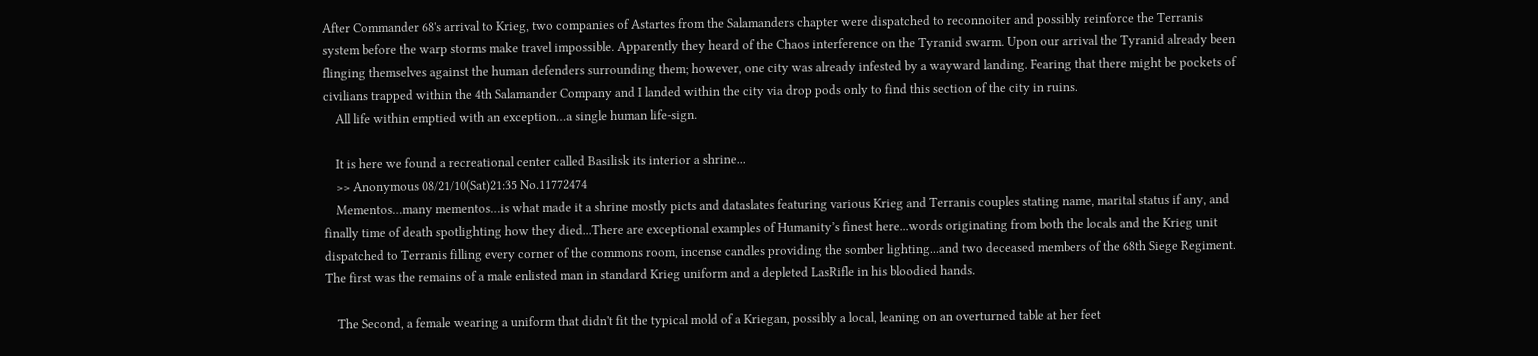After Commander 68's arrival to Krieg, two companies of Astartes from the Salamanders chapter were dispatched to reconnoiter and possibly reinforce the Terranis system before the warp storms make travel impossible. Apparently they heard of the Chaos interference on the Tyranid swarm. Upon our arrival the Tyranid already been flinging themselves against the human defenders surrounding them; however, one city was already infested by a wayward landing. Fearing that there might be pockets of civilians trapped within the 4th Salamander Company and I landed within the city via drop pods only to find this section of the city in ruins.
    All life within emptied with an exception…a single human life-sign.

    It is here we found a recreational center called Basilisk its interior a shrine...
    >> Anonymous 08/21/10(Sat)21:35 No.11772474
    Mementos…many mementos…is what made it a shrine mostly picts and dataslates featuring various Krieg and Terranis couples stating name, marital status if any, and finally time of death spotlighting how they died...There are exceptional examples of Humanity’s finest here...words originating from both the locals and the Krieg unit dispatched to Terranis filling every corner of the commons room, incense candles providing the somber lighting...and two deceased members of the 68th Siege Regiment. The first was the remains of a male enlisted man in standard Krieg uniform and a depleted LasRifle in his bloodied hands.

    The Second, a female wearing a uniform that didn't fit the typical mold of a Kriegan, possibly a local, leaning on an overturned table at her feet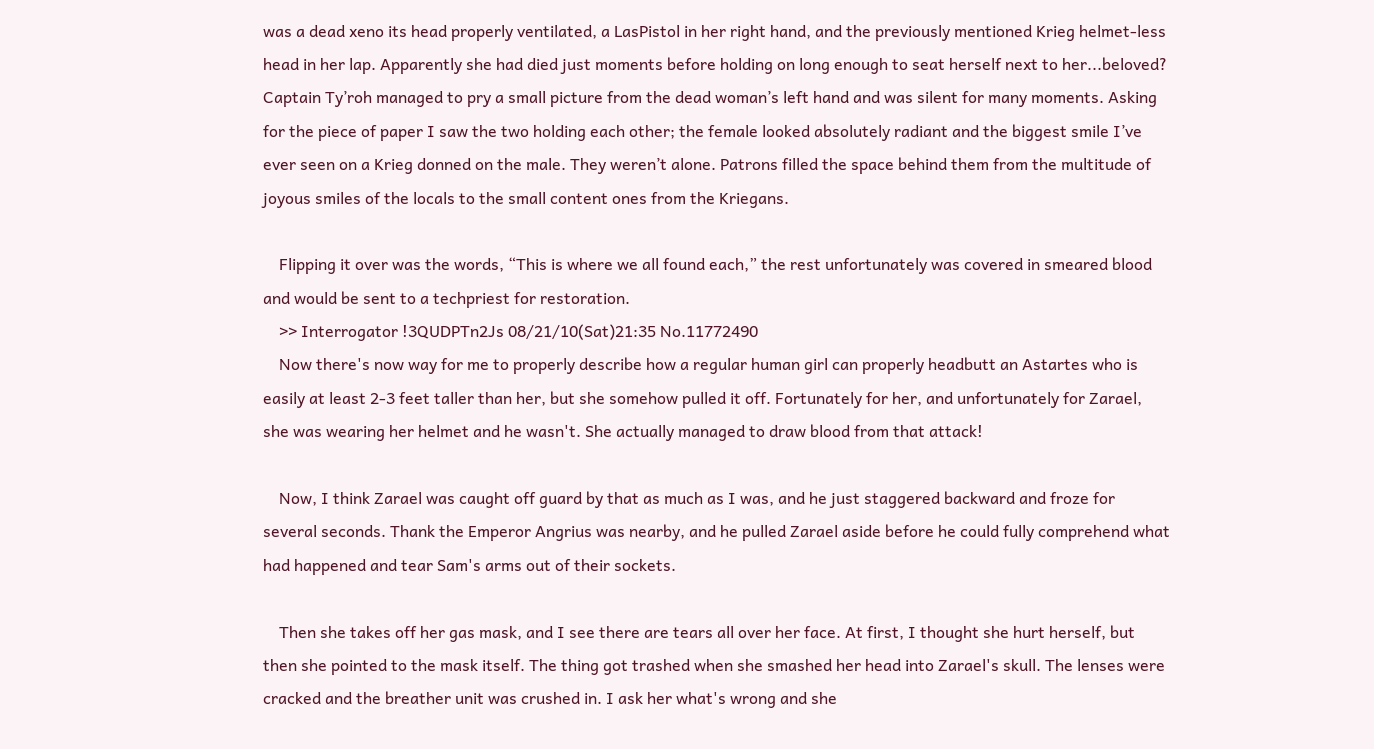was a dead xeno its head properly ventilated, a LasPistol in her right hand, and the previously mentioned Krieg helmet-less head in her lap. Apparently she had died just moments before holding on long enough to seat herself next to her...beloved? Captain Ty’roh managed to pry a small picture from the dead woman’s left hand and was silent for many moments. Asking for the piece of paper I saw the two holding each other; the female looked absolutely radiant and the biggest smile I’ve ever seen on a Krieg donned on the male. They weren’t alone. Patrons filled the space behind them from the multitude of joyous smiles of the locals to the small content ones from the Kriegans.

    Flipping it over was the words, “This is where we all found each,” the rest unfortunately was covered in smeared blood and would be sent to a techpriest for restoration.
    >> Interrogator !3QUDPTn2Js 08/21/10(Sat)21:35 No.11772490
    Now there's now way for me to properly describe how a regular human girl can properly headbutt an Astartes who is easily at least 2-3 feet taller than her, but she somehow pulled it off. Fortunately for her, and unfortunately for Zarael, she was wearing her helmet and he wasn't. She actually managed to draw blood from that attack!

    Now, I think Zarael was caught off guard by that as much as I was, and he just staggered backward and froze for several seconds. Thank the Emperor Angrius was nearby, and he pulled Zarael aside before he could fully comprehend what had happened and tear Sam's arms out of their sockets.

    Then she takes off her gas mask, and I see there are tears all over her face. At first, I thought she hurt herself, but then she pointed to the mask itself. The thing got trashed when she smashed her head into Zarael's skull. The lenses were cracked and the breather unit was crushed in. I ask her what's wrong and she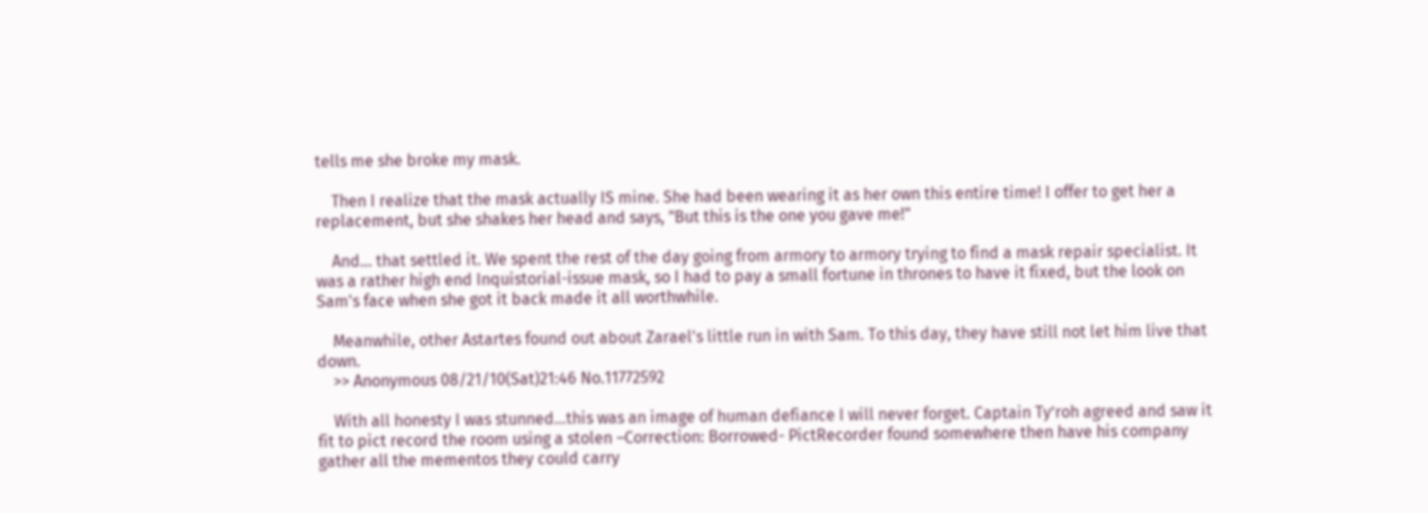tells me she broke my mask.

    Then I realize that the mask actually IS mine. She had been wearing it as her own this entire time! I offer to get her a replacement, but she shakes her head and says, "But this is the one you gave me!"

    And... that settled it. We spent the rest of the day going from armory to armory trying to find a mask repair specialist. It was a rather high end Inquistorial-issue mask, so I had to pay a small fortune in thrones to have it fixed, but the look on Sam's face when she got it back made it all worthwhile.

    Meanwhile, other Astartes found out about Zarael's little run in with Sam. To this day, they have still not let him live that down.
    >> Anonymous 08/21/10(Sat)21:46 No.11772592

    With all honesty I was stunned…this was an image of human defiance I will never forget. Captain Ty’roh agreed and saw it fit to pict record the room using a stolen –Correction: Borrowed- PictRecorder found somewhere then have his company gather all the mementos they could carry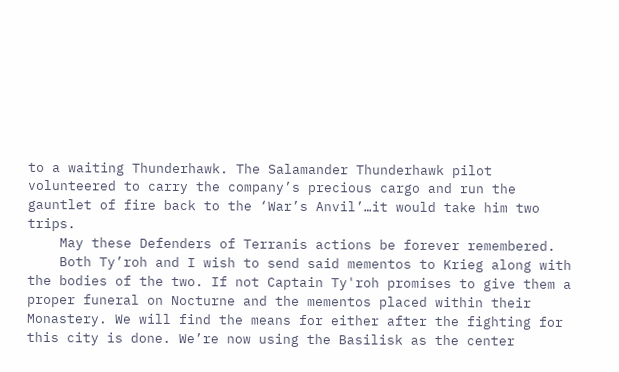to a waiting Thunderhawk. The Salamander Thunderhawk pilot volunteered to carry the company’s precious cargo and run the gauntlet of fire back to the ‘War’s Anvil’…it would take him two trips.
    May these Defenders of Terranis actions be forever remembered.
    Both Ty’roh and I wish to send said mementos to Krieg along with the bodies of the two. If not Captain Ty'roh promises to give them a proper funeral on Nocturne and the mementos placed within their Monastery. We will find the means for either after the fighting for this city is done. We’re now using the Basilisk as the center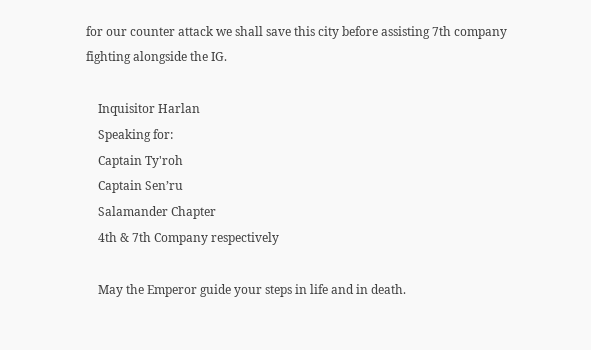for our counter attack we shall save this city before assisting 7th company fighting alongside the IG.

    Inquisitor Harlan
    Speaking for:
    Captain Ty'roh
    Captain Sen’ru
    Salamander Chapter
    4th & 7th Company respectively

    May the Emperor guide your steps in life and in death.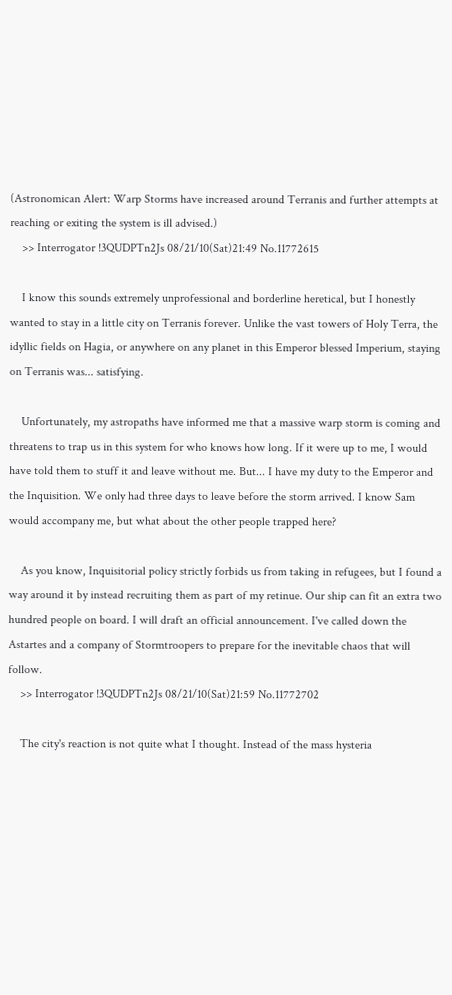(Astronomican Alert: Warp Storms have increased around Terranis and further attempts at reaching or exiting the system is ill advised.)
    >> Interrogator !3QUDPTn2Js 08/21/10(Sat)21:49 No.11772615

    I know this sounds extremely unprofessional and borderline heretical, but I honestly wanted to stay in a little city on Terranis forever. Unlike the vast towers of Holy Terra, the idyllic fields on Hagia, or anywhere on any planet in this Emperor blessed Imperium, staying on Terranis was... satisfying.

    Unfortunately, my astropaths have informed me that a massive warp storm is coming and threatens to trap us in this system for who knows how long. If it were up to me, I would have told them to stuff it and leave without me. But... I have my duty to the Emperor and the Inquisition. We only had three days to leave before the storm arrived. I know Sam would accompany me, but what about the other people trapped here?

    As you know, Inquisitorial policy strictly forbids us from taking in refugees, but I found a way around it by instead recruiting them as part of my retinue. Our ship can fit an extra two hundred people on board. I will draft an official announcement. I've called down the Astartes and a company of Stormtroopers to prepare for the inevitable chaos that will follow.
    >> Interrogator !3QUDPTn2Js 08/21/10(Sat)21:59 No.11772702

    The city's reaction is not quite what I thought. Instead of the mass hysteria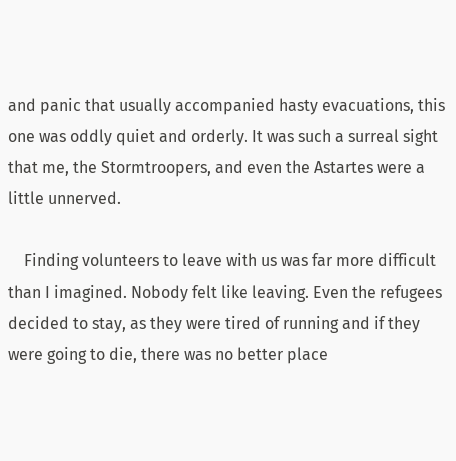and panic that usually accompanied hasty evacuations, this one was oddly quiet and orderly. It was such a surreal sight that me, the Stormtroopers, and even the Astartes were a little unnerved.

    Finding volunteers to leave with us was far more difficult than I imagined. Nobody felt like leaving. Even the refugees decided to stay, as they were tired of running and if they were going to die, there was no better place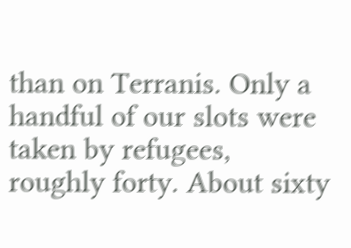than on Terranis. Only a handful of our slots were taken by refugees, roughly forty. About sixty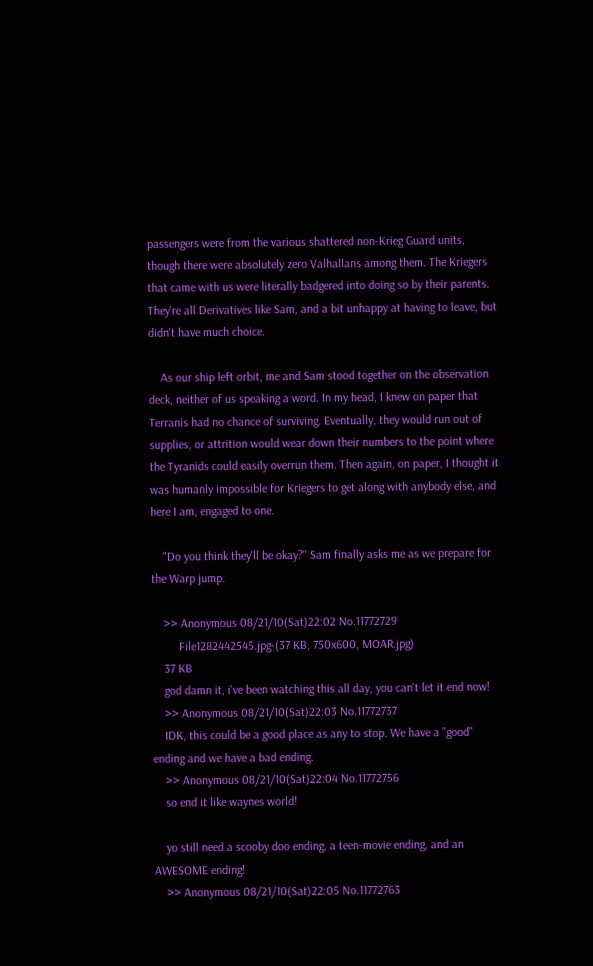passengers were from the various shattered non-Krieg Guard units, though there were absolutely zero Valhallans among them. The Kriegers that came with us were literally badgered into doing so by their parents. They're all Derivatives like Sam, and a bit unhappy at having to leave, but didn't have much choice.

    As our ship left orbit, me and Sam stood together on the observation deck, neither of us speaking a word. In my head, I knew on paper that Terranis had no chance of surviving. Eventually, they would run out of supplies, or attrition would wear down their numbers to the point where the Tyranids could easily overrun them. Then again, on paper, I thought it was humanly impossible for Kriegers to get along with anybody else, and here I am, engaged to one.

    "Do you think they'll be okay?" Sam finally asks me as we prepare for the Warp jump.

    >> Anonymous 08/21/10(Sat)22:02 No.11772729
         File1282442545.jpg-(37 KB, 750x600, MOAR.jpg)
    37 KB
    god damn it, i've been watching this all day, you can't let it end now!
    >> Anonymous 08/21/10(Sat)22:03 No.11772737
    IDK, this could be a good place as any to stop. We have a "good" ending and we have a bad ending.
    >> Anonymous 08/21/10(Sat)22:04 No.11772756
    so end it like waynes world!

    yo still need a scooby doo ending, a teen-movie ending, and an AWESOME ending!
    >> Anonymous 08/21/10(Sat)22:05 No.11772763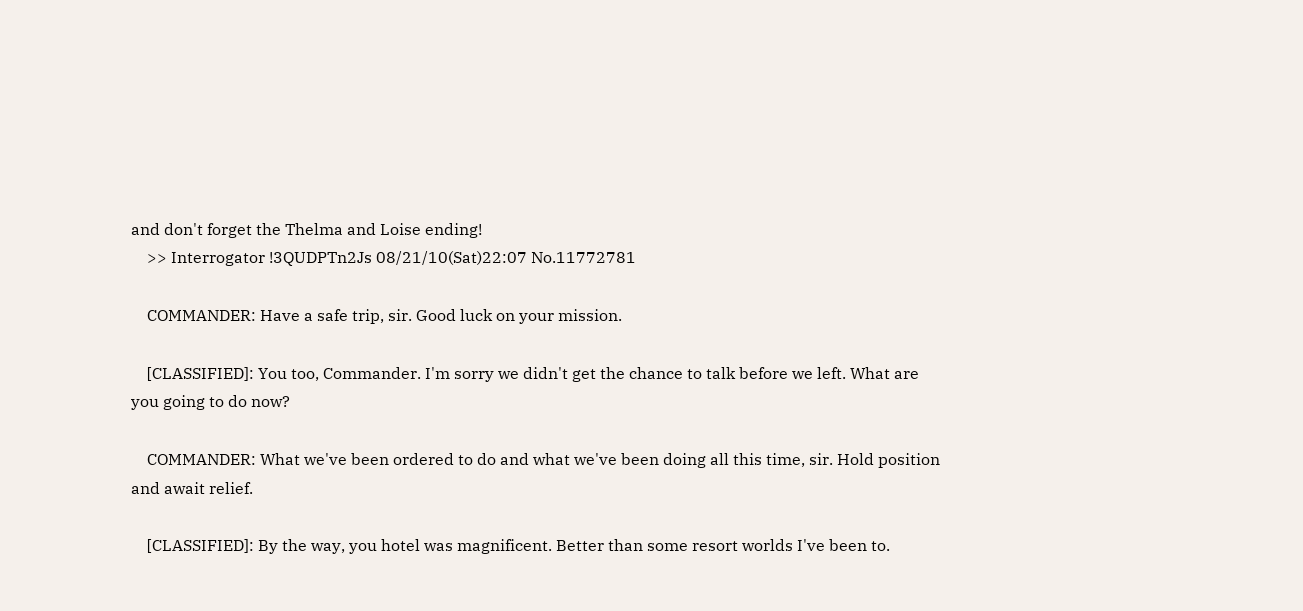and don't forget the Thelma and Loise ending!
    >> Interrogator !3QUDPTn2Js 08/21/10(Sat)22:07 No.11772781

    COMMANDER: Have a safe trip, sir. Good luck on your mission.

    [CLASSIFIED]: You too, Commander. I'm sorry we didn't get the chance to talk before we left. What are you going to do now?

    COMMANDER: What we've been ordered to do and what we've been doing all this time, sir. Hold position and await relief.

    [CLASSIFIED]: By the way, you hotel was magnificent. Better than some resort worlds I've been to.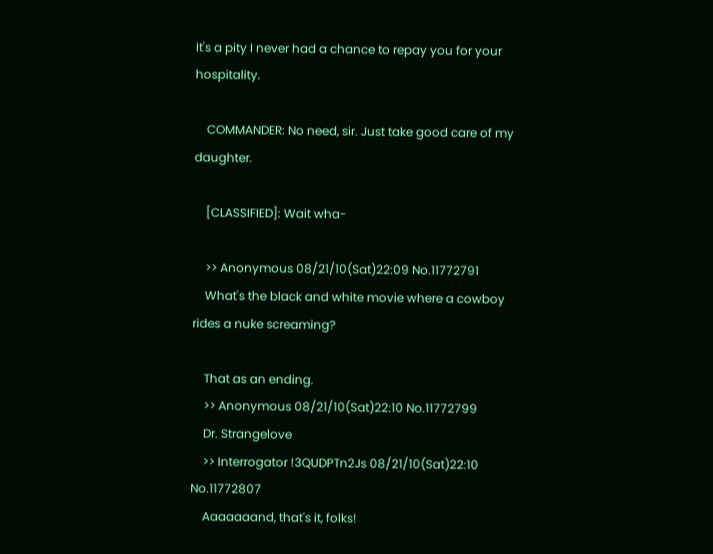It's a pity I never had a chance to repay you for your hospitality.

    COMMANDER: No need, sir. Just take good care of my daughter.

    [CLASSIFIED]: Wait wha-

    >> Anonymous 08/21/10(Sat)22:09 No.11772791
    What's the black and white movie where a cowboy rides a nuke screaming?

    That as an ending.
    >> Anonymous 08/21/10(Sat)22:10 No.11772799
    Dr. Strangelove
    >> Interrogator !3QUDPTn2Js 08/21/10(Sat)22:10 No.11772807
    Aaaaaaand, that's it, folks!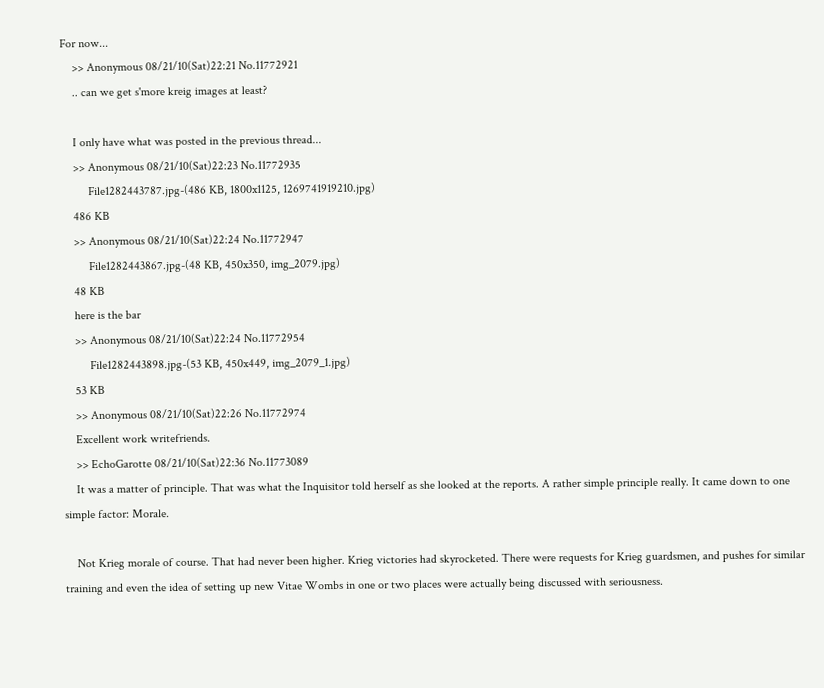For now...
    >> Anonymous 08/21/10(Sat)22:21 No.11772921
    .. can we get s'more kreig images at least?

    I only have what was posted in the previous thread...
    >> Anonymous 08/21/10(Sat)22:23 No.11772935
         File1282443787.jpg-(486 KB, 1800x1125, 1269741919210.jpg)
    486 KB
    >> Anonymous 08/21/10(Sat)22:24 No.11772947
         File1282443867.jpg-(48 KB, 450x350, img_2079.jpg)
    48 KB
    here is the bar
    >> Anonymous 08/21/10(Sat)22:24 No.11772954
         File1282443898.jpg-(53 KB, 450x449, img_2079_1.jpg)
    53 KB
    >> Anonymous 08/21/10(Sat)22:26 No.11772974
    Excellent work writefriends.
    >> EchoGarotte 08/21/10(Sat)22:36 No.11773089
    It was a matter of principle. That was what the Inquisitor told herself as she looked at the reports. A rather simple principle really. It came down to one simple factor: Morale.

    Not Krieg morale of course. That had never been higher. Krieg victories had skyrocketed. There were requests for Krieg guardsmen, and pushes for similar training and even the idea of setting up new Vitae Wombs in one or two places were actually being discussed with seriousness.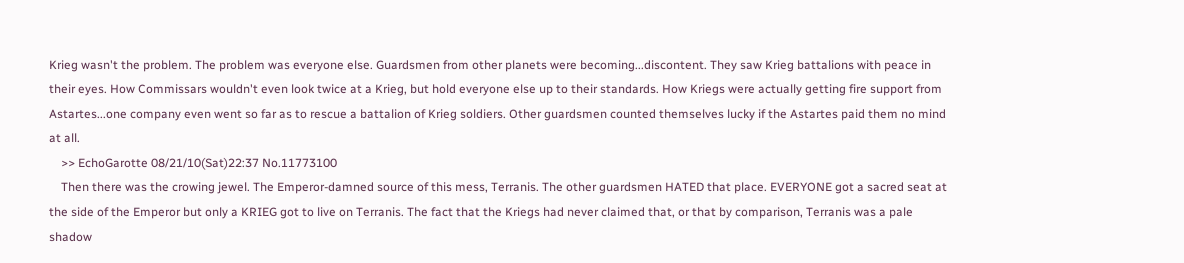Krieg wasn't the problem. The problem was everyone else. Guardsmen from other planets were becoming...discontent. They saw Krieg battalions with peace in their eyes. How Commissars wouldn't even look twice at a Krieg, but hold everyone else up to their standards. How Kriegs were actually getting fire support from Astartes...one company even went so far as to rescue a battalion of Krieg soldiers. Other guardsmen counted themselves lucky if the Astartes paid them no mind at all.
    >> EchoGarotte 08/21/10(Sat)22:37 No.11773100
    Then there was the crowing jewel. The Emperor-damned source of this mess, Terranis. The other guardsmen HATED that place. EVERYONE got a sacred seat at the side of the Emperor but only a KRIEG got to live on Terranis. The fact that the Kriegs had never claimed that, or that by comparison, Terranis was a pale shadow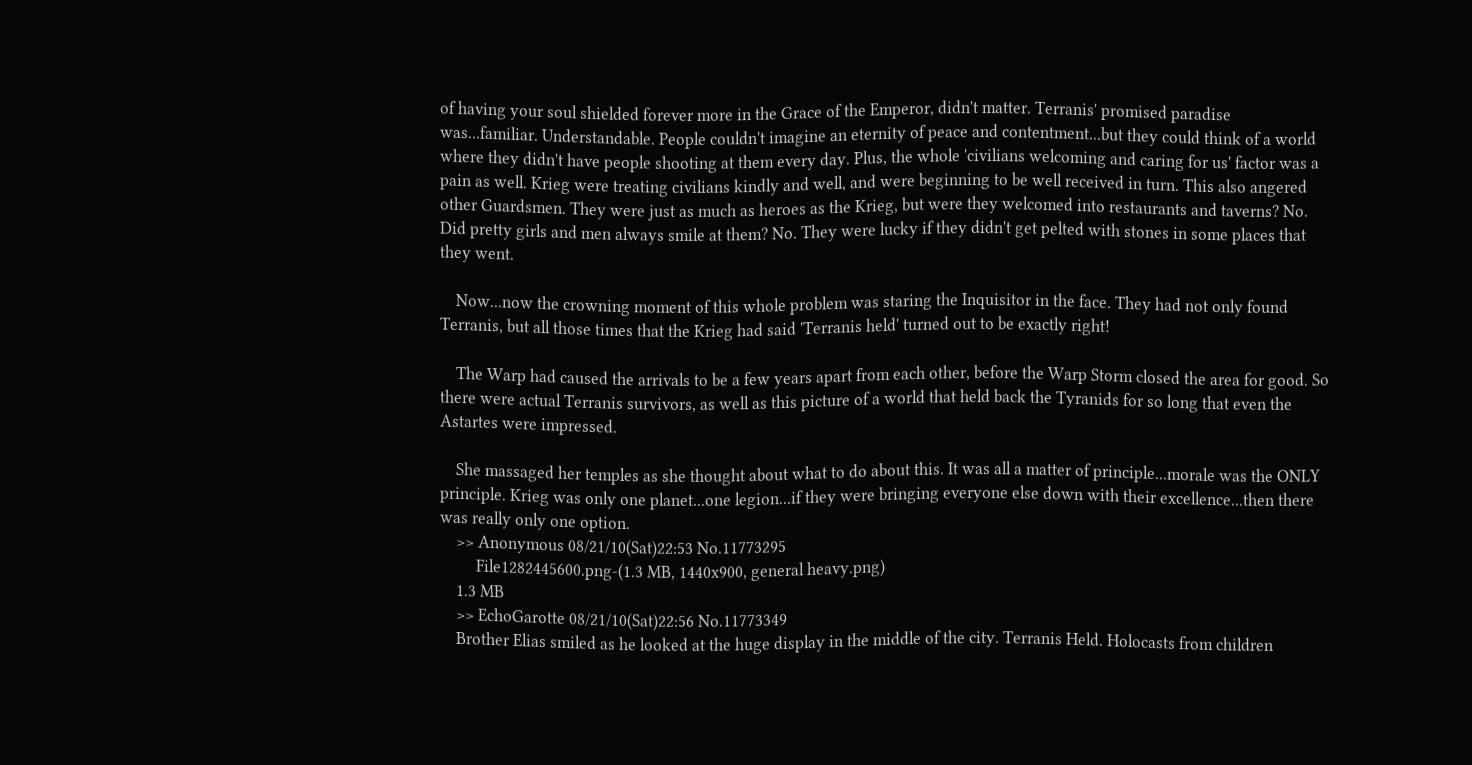of having your soul shielded forever more in the Grace of the Emperor, didn't matter. Terranis' promised paradise was...familiar. Understandable. People couldn't imagine an eternity of peace and contentment...but they could think of a world where they didn't have people shooting at them every day. Plus, the whole 'civilians welcoming and caring for us' factor was a pain as well. Krieg were treating civilians kindly and well, and were beginning to be well received in turn. This also angered other Guardsmen. They were just as much as heroes as the Krieg, but were they welcomed into restaurants and taverns? No. Did pretty girls and men always smile at them? No. They were lucky if they didn't get pelted with stones in some places that they went.

    Now...now the crowning moment of this whole problem was staring the Inquisitor in the face. They had not only found Terranis, but all those times that the Krieg had said 'Terranis held' turned out to be exactly right!

    The Warp had caused the arrivals to be a few years apart from each other, before the Warp Storm closed the area for good. So there were actual Terranis survivors, as well as this picture of a world that held back the Tyranids for so long that even the Astartes were impressed.

    She massaged her temples as she thought about what to do about this. It was all a matter of principle...morale was the ONLY principle. Krieg was only one planet...one legion...if they were bringing everyone else down with their excellence...then there was really only one option.
    >> Anonymous 08/21/10(Sat)22:53 No.11773295
         File1282445600.png-(1.3 MB, 1440x900, general heavy.png)
    1.3 MB
    >> EchoGarotte 08/21/10(Sat)22:56 No.11773349
    Brother Elias smiled as he looked at the huge display in the middle of the city. Terranis Held. Holocasts from children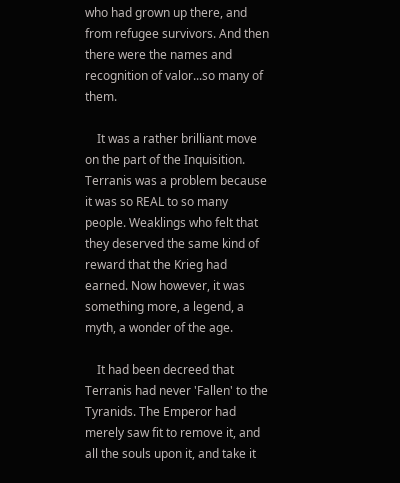who had grown up there, and from refugee survivors. And then there were the names and recognition of valor...so many of them.

    It was a rather brilliant move on the part of the Inquisition. Terranis was a problem because it was so REAL to so many people. Weaklings who felt that they deserved the same kind of reward that the Krieg had earned. Now however, it was something more, a legend, a myth, a wonder of the age.

    It had been decreed that Terranis had never 'Fallen' to the Tyranids. The Emperor had merely saw fit to remove it, and all the souls upon it, and take it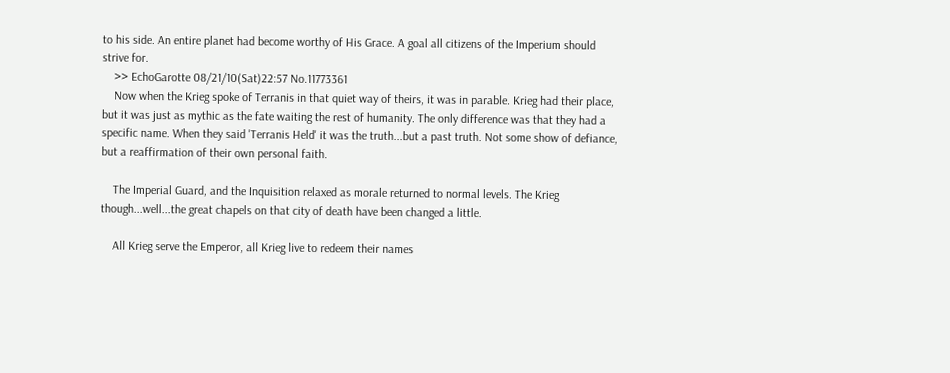to his side. An entire planet had become worthy of His Grace. A goal all citizens of the Imperium should strive for.
    >> EchoGarotte 08/21/10(Sat)22:57 No.11773361
    Now when the Krieg spoke of Terranis in that quiet way of theirs, it was in parable. Krieg had their place, but it was just as mythic as the fate waiting the rest of humanity. The only difference was that they had a specific name. When they said 'Terranis Held' it was the truth...but a past truth. Not some show of defiance, but a reaffirmation of their own personal faith.

    The Imperial Guard, and the Inquisition relaxed as morale returned to normal levels. The Krieg though...well...the great chapels on that city of death have been changed a little.

    All Krieg serve the Emperor, all Krieg live to redeem their names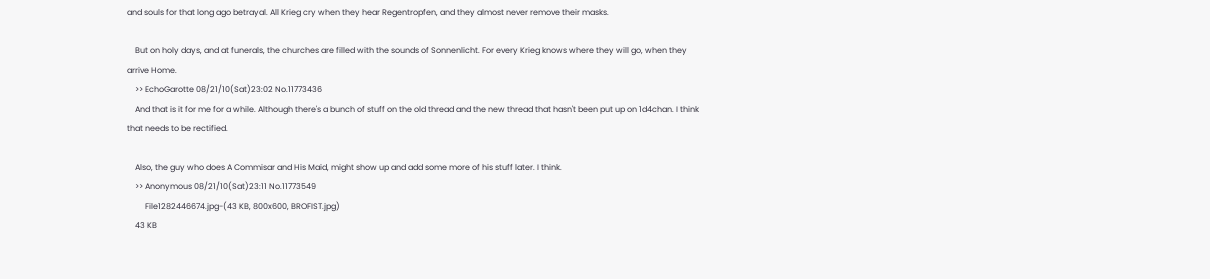and souls for that long ago betrayal. All Krieg cry when they hear Regentropfen, and they almost never remove their masks.

    But on holy days, and at funerals, the churches are filled with the sounds of Sonnenlicht. For every Krieg knows where they will go, when they arrive Home.
    >> EchoGarotte 08/21/10(Sat)23:02 No.11773436
    And that is it for me for a while. Although there's a bunch of stuff on the old thread and the new thread that hasn't been put up on 1d4chan. I think that needs to be rectified.

    Also, the guy who does A Commisar and His Maid, might show up and add some more of his stuff later. I think.
    >> Anonymous 08/21/10(Sat)23:11 No.11773549
         File1282446674.jpg-(43 KB, 800x600, BROFIST.jpg)
    43 KB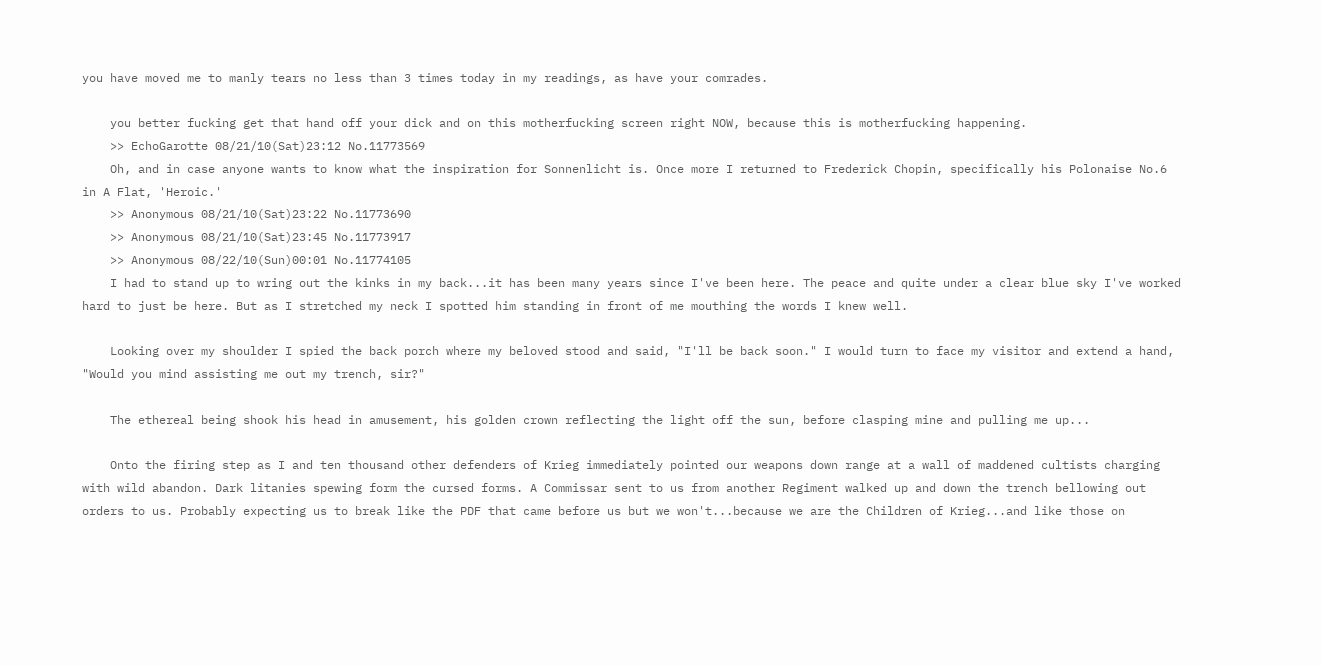you have moved me to manly tears no less than 3 times today in my readings, as have your comrades.

    you better fucking get that hand off your dick and on this motherfucking screen right NOW, because this is motherfucking happening.
    >> EchoGarotte 08/21/10(Sat)23:12 No.11773569
    Oh, and in case anyone wants to know what the inspiration for Sonnenlicht is. Once more I returned to Frederick Chopin, specifically his Polonaise No.6 in A Flat, 'Heroic.'
    >> Anonymous 08/21/10(Sat)23:22 No.11773690
    >> Anonymous 08/21/10(Sat)23:45 No.11773917
    >> Anonymous 08/22/10(Sun)00:01 No.11774105
    I had to stand up to wring out the kinks in my back...it has been many years since I've been here. The peace and quite under a clear blue sky I've worked hard to just be here. But as I stretched my neck I spotted him standing in front of me mouthing the words I knew well.

    Looking over my shoulder I spied the back porch where my beloved stood and said, "I'll be back soon." I would turn to face my visitor and extend a hand, "Would you mind assisting me out my trench, sir?"

    The ethereal being shook his head in amusement, his golden crown reflecting the light off the sun, before clasping mine and pulling me up...

    Onto the firing step as I and ten thousand other defenders of Krieg immediately pointed our weapons down range at a wall of maddened cultists charging with wild abandon. Dark litanies spewing form the cursed forms. A Commissar sent to us from another Regiment walked up and down the trench bellowing out orders to us. Probably expecting us to break like the PDF that came before us but we won't...because we are the Children of Krieg...and like those on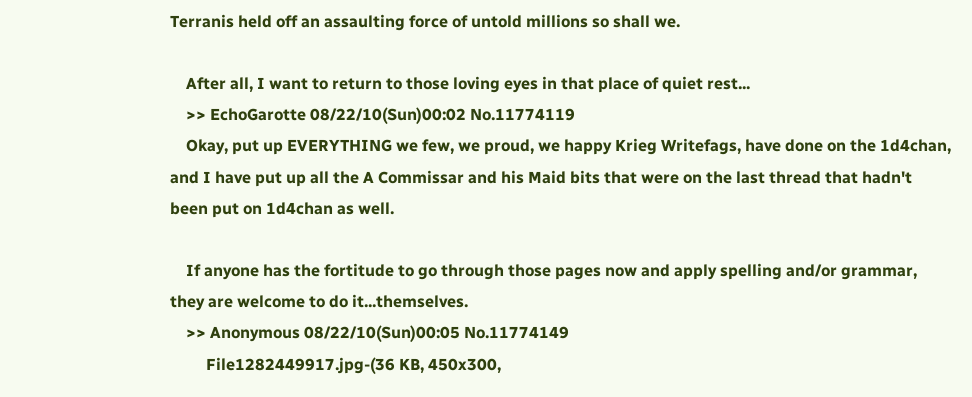Terranis held off an assaulting force of untold millions so shall we.

    After all, I want to return to those loving eyes in that place of quiet rest...
    >> EchoGarotte 08/22/10(Sun)00:02 No.11774119
    Okay, put up EVERYTHING we few, we proud, we happy Krieg Writefags, have done on the 1d4chan, and I have put up all the A Commissar and his Maid bits that were on the last thread that hadn't been put on 1d4chan as well.

    If anyone has the fortitude to go through those pages now and apply spelling and/or grammar, they are welcome to do it...themselves.
    >> Anonymous 08/22/10(Sun)00:05 No.11774149
         File1282449917.jpg-(36 KB, 450x300,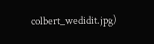colbert_wedidit.jpg)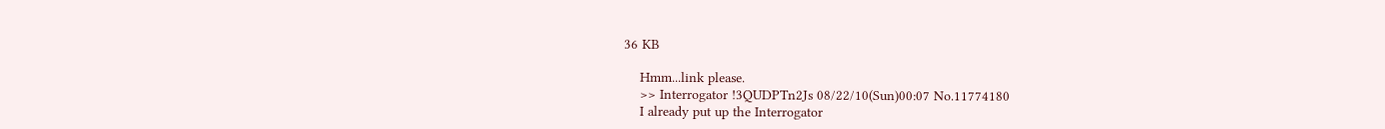36 KB

    Hmm...link please.
    >> Interrogator !3QUDPTn2Js 08/22/10(Sun)00:07 No.11774180
    I already put up the Interrogator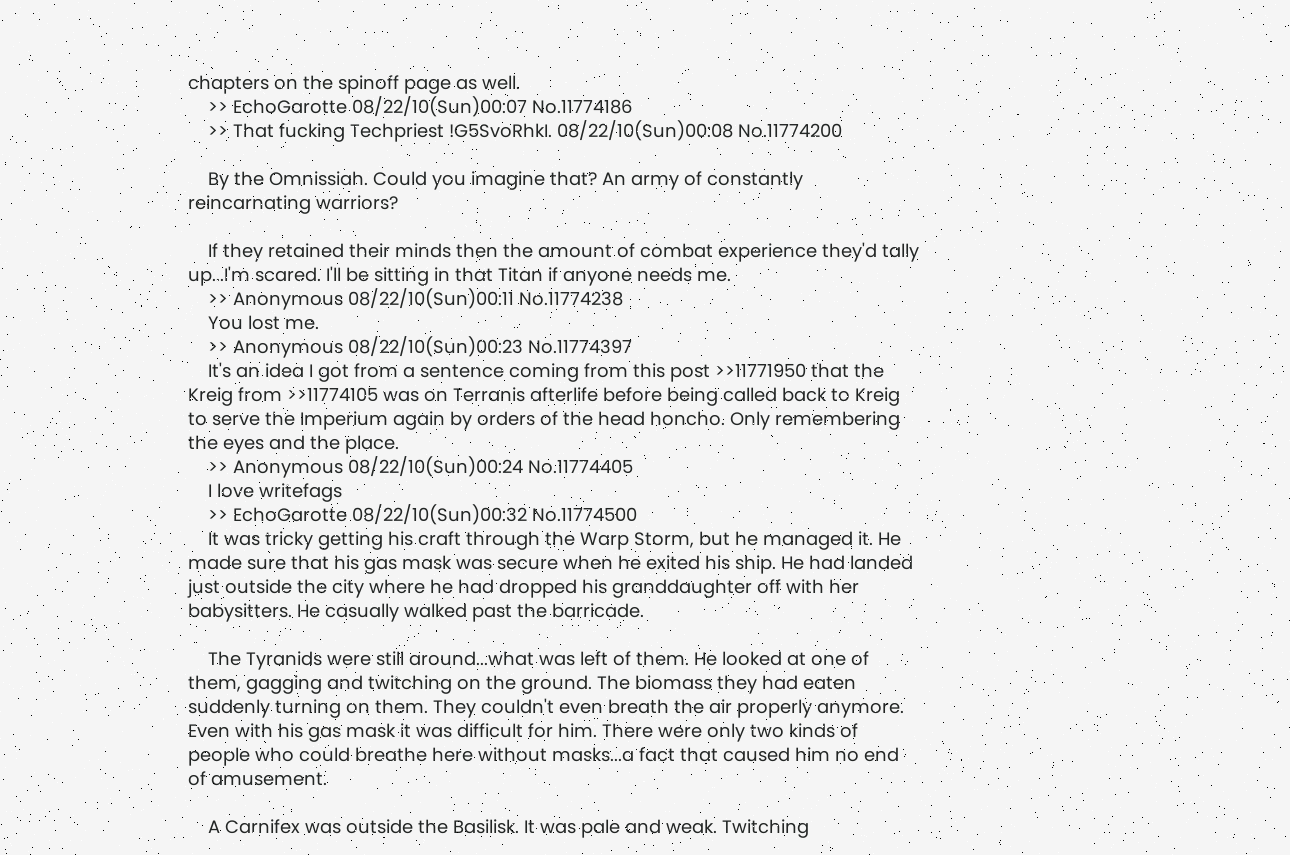chapters on the spinoff page as well.
    >> EchoGarotte 08/22/10(Sun)00:07 No.11774186
    >> That fucking Techpriest !G5SvoRhkI. 08/22/10(Sun)00:08 No.11774200

    By the Omnissiah. Could you imagine that? An army of constantly reincarnating warriors?

    If they retained their minds then the amount of combat experience they'd tally up...I'm scared. I'll be sitting in that Titan if anyone needs me.
    >> Anonymous 08/22/10(Sun)00:11 No.11774238
    You lost me.
    >> Anonymous 08/22/10(Sun)00:23 No.11774397
    It's an idea I got from a sentence coming from this post >>11771950 that the Kreig from >>11774105 was on Terranis afterlife before being called back to Kreig to serve the Imperium again by orders of the head honcho. Only remembering the eyes and the place.
    >> Anonymous 08/22/10(Sun)00:24 No.11774405
    I love writefags
    >> EchoGarotte 08/22/10(Sun)00:32 No.11774500
    It was tricky getting his craft through the Warp Storm, but he managed it. He made sure that his gas mask was secure when he exited his ship. He had landed just outside the city where he had dropped his granddaughter off with her babysitters. He casually walked past the barricade.

    The Tyranids were still around...what was left of them. He looked at one of them, gagging and twitching on the ground. The biomass they had eaten suddenly turning on them. They couldn't even breath the air properly anymore. Even with his gas mask it was difficult for him. There were only two kinds of people who could breathe here without masks...a fact that caused him no end of amusement.

    A Carnifex was outside the Basilisk. It was pale and weak. Twitching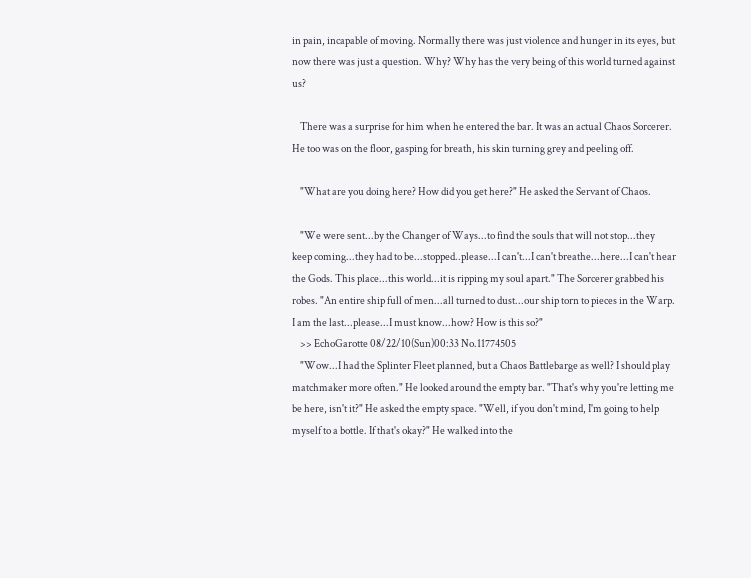in pain, incapable of moving. Normally there was just violence and hunger in its eyes, but now there was just a question. Why? Why has the very being of this world turned against us?

    There was a surprise for him when he entered the bar. It was an actual Chaos Sorcerer. He too was on the floor, gasping for breath, his skin turning grey and peeling off.

    "What are you doing here? How did you get here?" He asked the Servant of Chaos.

    "We were sent...by the Changer of Ways...to find the souls that will not stop...they keep coming...they had to be...stopped..please...I can't...I can't breathe...here...I can't hear the Gods. This place...this world...it is ripping my soul apart." The Sorcerer grabbed his robes. "An entire ship full of men...all turned to dust...our ship torn to pieces in the Warp. I am the last...please...I must know...how? How is this so?"
    >> EchoGarotte 08/22/10(Sun)00:33 No.11774505
    "Wow...I had the Splinter Fleet planned, but a Chaos Battlebarge as well? I should play matchmaker more often." He looked around the empty bar. "That's why you're letting me be here, isn't it?" He asked the empty space. "Well, if you don't mind, I'm going to help myself to a bottle. If that's okay?" He walked into the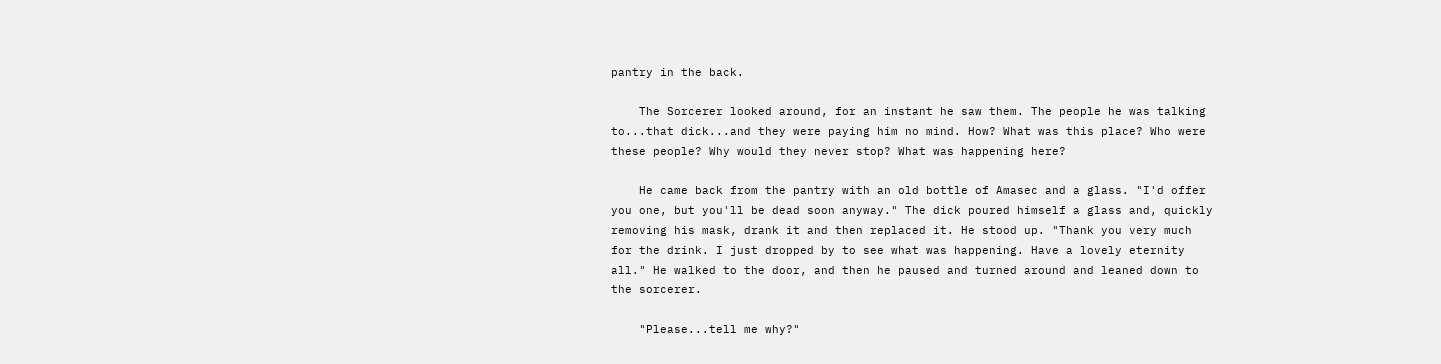pantry in the back.

    The Sorcerer looked around, for an instant he saw them. The people he was talking to...that dick...and they were paying him no mind. How? What was this place? Who were these people? Why would they never stop? What was happening here?

    He came back from the pantry with an old bottle of Amasec and a glass. "I'd offer you one, but you'll be dead soon anyway." The dick poured himself a glass and, quickly removing his mask, drank it and then replaced it. He stood up. "Thank you very much for the drink. I just dropped by to see what was happening. Have a lovely eternity all." He walked to the door, and then he paused and turned around and leaned down to the sorcerer.

    "Please...tell me why?"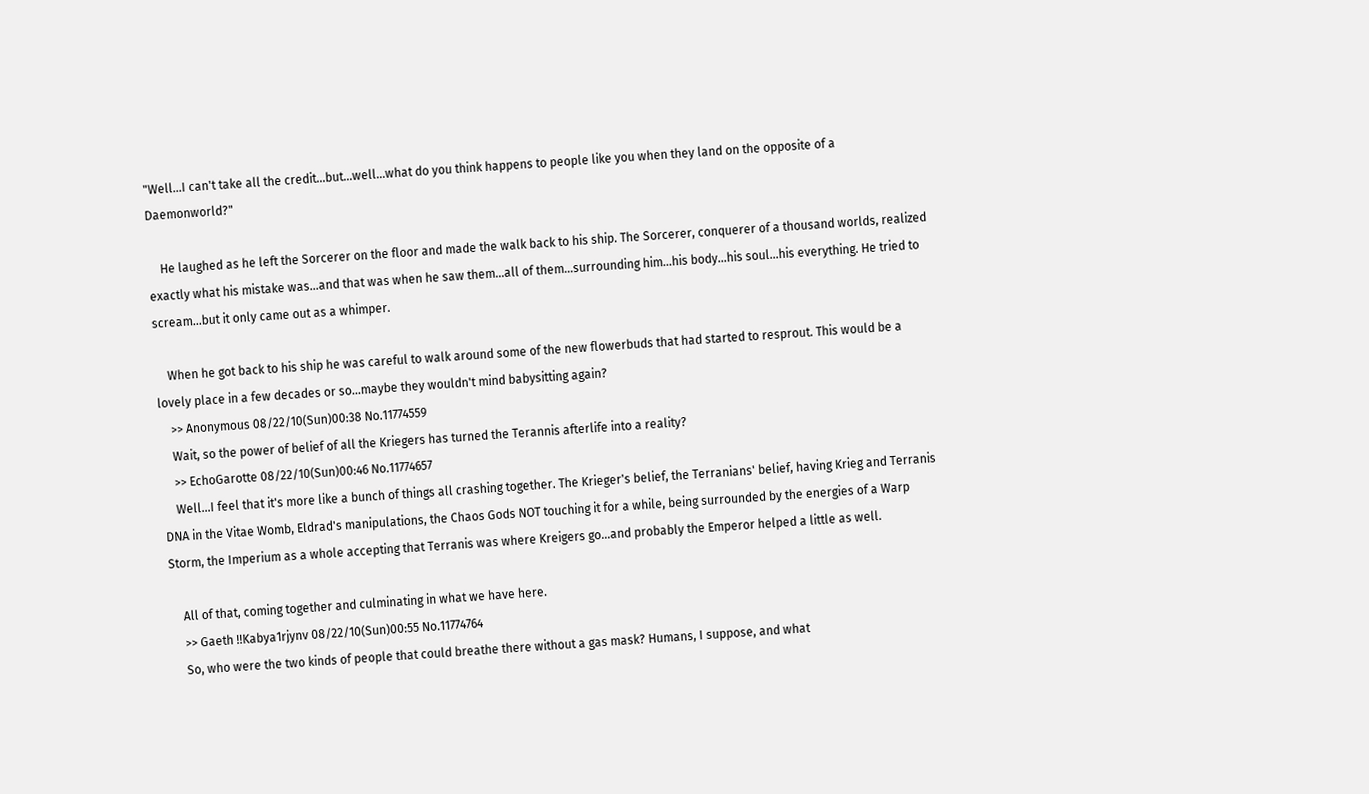"Well...I can't take all the credit...but...well...what do you think happens to people like you when they land on the opposite of a Daemonworld?"

    He laughed as he left the Sorcerer on the floor and made the walk back to his ship. The Sorcerer, conquerer of a thousand worlds, realized exactly what his mistake was...and that was when he saw them...all of them...surrounding him...his body...his soul...his everything. He tried to scream...but it only came out as a whimper.

    When he got back to his ship he was careful to walk around some of the new flowerbuds that had started to resprout. This would be a lovely place in a few decades or so...maybe they wouldn't mind babysitting again?
    >> Anonymous 08/22/10(Sun)00:38 No.11774559
    Wait, so the power of belief of all the Kriegers has turned the Terannis afterlife into a reality?
    >> EchoGarotte 08/22/10(Sun)00:46 No.11774657
    Well...I feel that it's more like a bunch of things all crashing together. The Krieger's belief, the Terranians' belief, having Krieg and Terranis DNA in the Vitae Womb, Eldrad's manipulations, the Chaos Gods NOT touching it for a while, being surrounded by the energies of a Warp Storm, the Imperium as a whole accepting that Terranis was where Kreigers go...and probably the Emperor helped a little as well.

    All of that, coming together and culminating in what we have here.
    >> Gaeth !!Kabya1rjynv 08/22/10(Sun)00:55 No.11774764
    So, who were the two kinds of people that could breathe there without a gas mask? Humans, I suppose, and what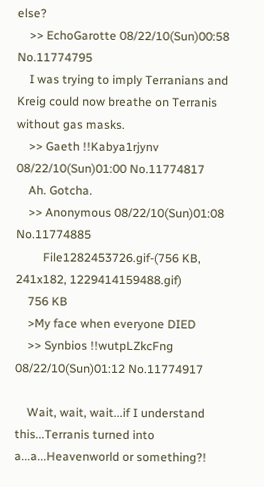else?
    >> EchoGarotte 08/22/10(Sun)00:58 No.11774795
    I was trying to imply Terranians and Kreig could now breathe on Terranis without gas masks.
    >> Gaeth !!Kabya1rjynv 08/22/10(Sun)01:00 No.11774817
    Ah. Gotcha.
    >> Anonymous 08/22/10(Sun)01:08 No.11774885
         File1282453726.gif-(756 KB, 241x182, 1229414159488.gif)
    756 KB
    >My face when everyone DIED
    >> Synbios !!wutpLZkcFng 08/22/10(Sun)01:12 No.11774917

    Wait, wait, wait...if I understand this...Terranis turned into a...a...Heavenworld or something?!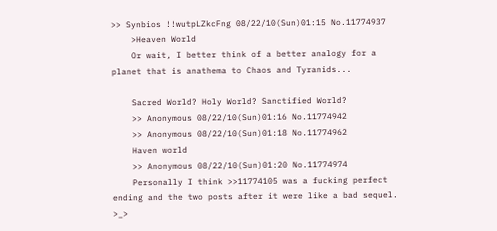>> Synbios !!wutpLZkcFng 08/22/10(Sun)01:15 No.11774937
    >Heaven World
    Or wait, I better think of a better analogy for a planet that is anathema to Chaos and Tyranids...

    Sacred World? Holy World? Sanctified World?
    >> Anonymous 08/22/10(Sun)01:16 No.11774942
    >> Anonymous 08/22/10(Sun)01:18 No.11774962
    Haven world
    >> Anonymous 08/22/10(Sun)01:20 No.11774974
    Personally I think >>11774105 was a fucking perfect ending and the two posts after it were like a bad sequel. >_>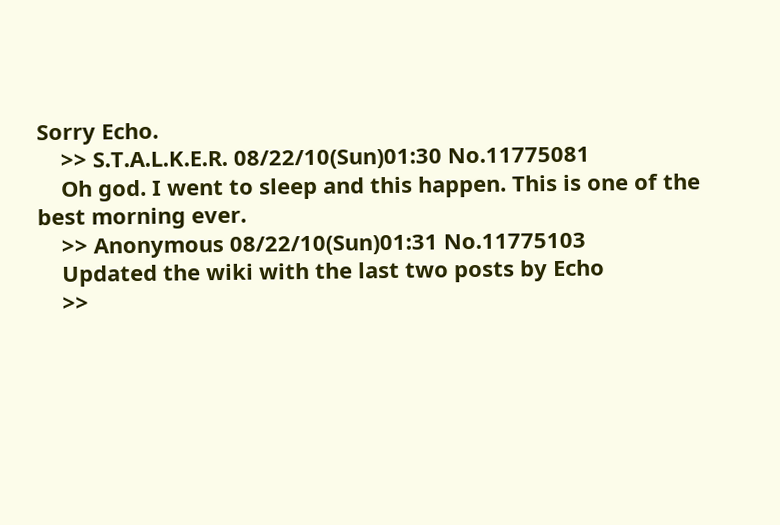Sorry Echo.
    >> S.T.A.L.K.E.R. 08/22/10(Sun)01:30 No.11775081
    Oh god. I went to sleep and this happen. This is one of the best morning ever.
    >> Anonymous 08/22/10(Sun)01:31 No.11775103
    Updated the wiki with the last two posts by Echo
    >>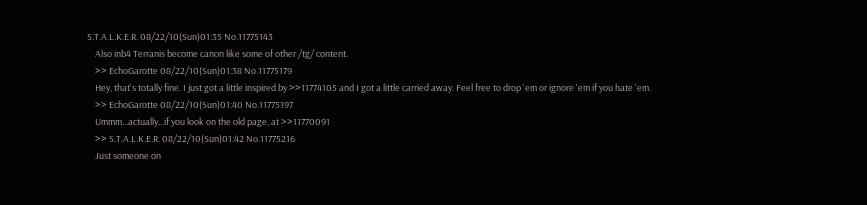S.T.A.L.K.E.R. 08/22/10(Sun)01:35 No.11775143
    Also inb4 Terranis become canon like some of other /tg/ content.
    >> EchoGarotte 08/22/10(Sun)01:38 No.11775179
    Hey, that's totally fine. I just got a little inspired by >>11774105 and I got a little carried away. Feel free to drop 'em or ignore 'em if you hate 'em.
    >> EchoGarotte 08/22/10(Sun)01:40 No.11775197
    Ummm...actually...if you look on the old page, at >>11770091
    >> S.T.A.L.K.E.R. 08/22/10(Sun)01:42 No.11775216
    Just someone on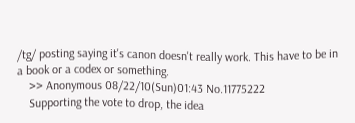/tg/ posting saying it's canon doesn't really work. This have to be in a book or a codex or something.
    >> Anonymous 08/22/10(Sun)01:43 No.11775222
    Supporting the vote to drop, the idea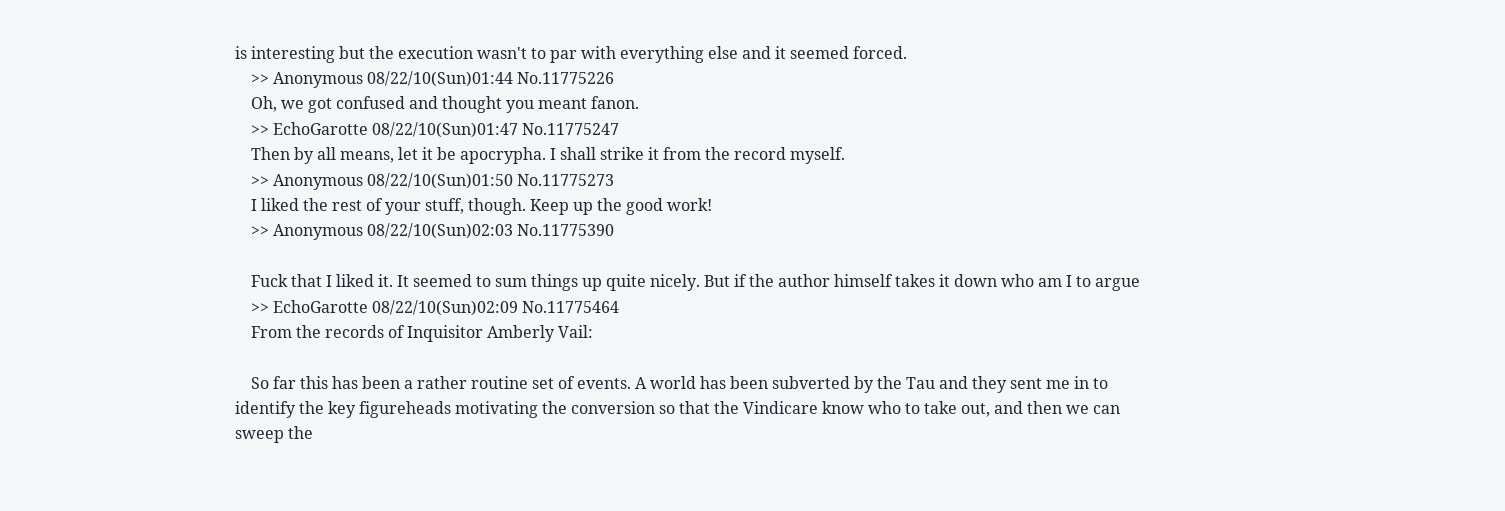is interesting but the execution wasn't to par with everything else and it seemed forced.
    >> Anonymous 08/22/10(Sun)01:44 No.11775226
    Oh, we got confused and thought you meant fanon.
    >> EchoGarotte 08/22/10(Sun)01:47 No.11775247
    Then by all means, let it be apocrypha. I shall strike it from the record myself.
    >> Anonymous 08/22/10(Sun)01:50 No.11775273
    I liked the rest of your stuff, though. Keep up the good work!
    >> Anonymous 08/22/10(Sun)02:03 No.11775390

    Fuck that I liked it. It seemed to sum things up quite nicely. But if the author himself takes it down who am I to argue
    >> EchoGarotte 08/22/10(Sun)02:09 No.11775464
    From the records of Inquisitor Amberly Vail:

    So far this has been a rather routine set of events. A world has been subverted by the Tau and they sent me in to identify the key figureheads motivating the conversion so that the Vindicare know who to take out, and then we can sweep the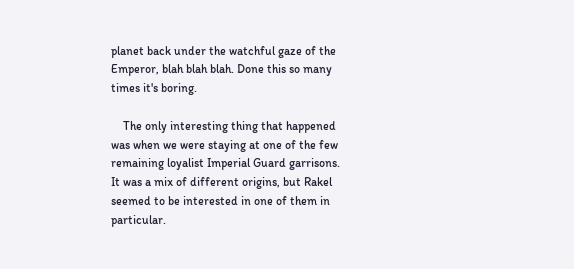planet back under the watchful gaze of the Emperor, blah blah blah. Done this so many times it's boring.

    The only interesting thing that happened was when we were staying at one of the few remaining loyalist Imperial Guard garrisons. It was a mix of different origins, but Rakel seemed to be interested in one of them in particular.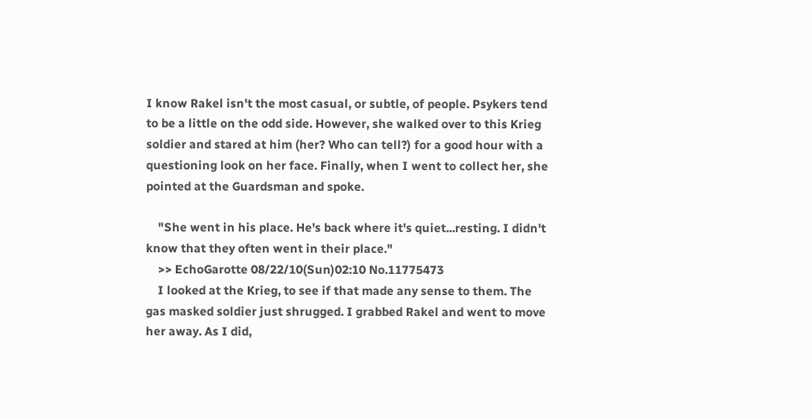I know Rakel isn't the most casual, or subtle, of people. Psykers tend to be a little on the odd side. However, she walked over to this Krieg soldier and stared at him (her? Who can tell?) for a good hour with a questioning look on her face. Finally, when I went to collect her, she pointed at the Guardsman and spoke.

    "She went in his place. He's back where it's quiet...resting. I didn't know that they often went in their place."
    >> EchoGarotte 08/22/10(Sun)02:10 No.11775473
    I looked at the Krieg, to see if that made any sense to them. The gas masked soldier just shrugged. I grabbed Rakel and went to move her away. As I did,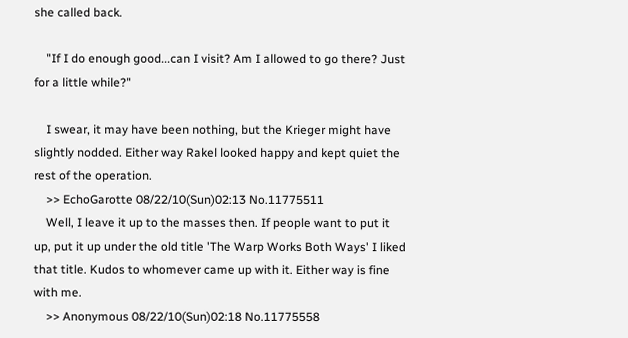she called back.

    "If I do enough good...can I visit? Am I allowed to go there? Just for a little while?"

    I swear, it may have been nothing, but the Krieger might have slightly nodded. Either way Rakel looked happy and kept quiet the rest of the operation.
    >> EchoGarotte 08/22/10(Sun)02:13 No.11775511
    Well, I leave it up to the masses then. If people want to put it up, put it up under the old title 'The Warp Works Both Ways' I liked that title. Kudos to whomever came up with it. Either way is fine with me.
    >> Anonymous 08/22/10(Sun)02:18 No.11775558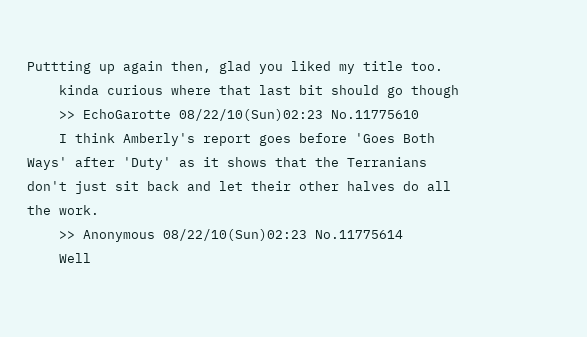Puttting up again then, glad you liked my title too.
    kinda curious where that last bit should go though
    >> EchoGarotte 08/22/10(Sun)02:23 No.11775610
    I think Amberly's report goes before 'Goes Both Ways' after 'Duty' as it shows that the Terranians don't just sit back and let their other halves do all the work.
    >> Anonymous 08/22/10(Sun)02:23 No.11775614
    Well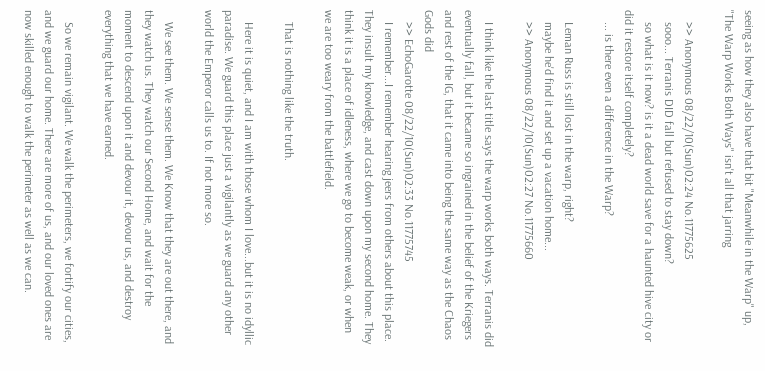seeing as how they also have that bit "Meanwhile in the Warp" up, "The Warp Works Both Ways" isn't all that jarring

    >> Anonymous 08/22/10(Sun)02:24 No.11775625
    sooo... Terranis DID fall but refused to stay down?
    so what is it now? is it a dead world save for a haunted hive city or did it restore itself completely?
    ... is there even a difference in the Warp?

    Leman Russ is still lost in the warp, right?
    maybe he'd find it and set up a vacation home...
    >> Anonymous 08/22/10(Sun)02:27 No.11775660

    I think like the last title says the warp works both ways. Terranis did eventually fall, but it became so ingrained in the belief of the Kriegers and rest of the IG, that it came into being the same way as the Chaos Gods did
    >> EchoGarotte 08/22/10(Sun)02:33 No.11775745
    I remember...I remember hearing jeers from others about this place. They insult my knowledge, and cast down upon my second home. They think it is a place of idleness, where we go to become weak, or when we are too weary from the battlefield.

    That is nothing like the truth.

    Here it is quiet, and I am with those whom I love...but it is no idyllic paradise. We guard this place just a vigilantly as we guard any other world the Emperor calls us to. If not more so.

    We see them. We sense them. We Know that they are out there, and they watch us. They watch our Second Home, and wait for the moment to descend upon it and devour it, devour us, and destroy everything that we have earned.

    So we remain vigilant. We walk the perimeters, we fortify our cities, and we guard our home. There are more of us, and our loved ones are now skilled enough to walk the perimeter as well as we can.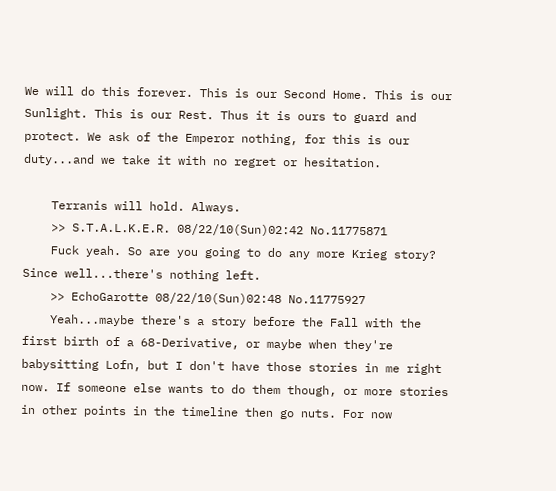We will do this forever. This is our Second Home. This is our Sunlight. This is our Rest. Thus it is ours to guard and protect. We ask of the Emperor nothing, for this is our duty...and we take it with no regret or hesitation.

    Terranis will hold. Always.
    >> S.T.A.L.K.E.R. 08/22/10(Sun)02:42 No.11775871
    Fuck yeah. So are you going to do any more Krieg story? Since well...there's nothing left.
    >> EchoGarotte 08/22/10(Sun)02:48 No.11775927
    Yeah...maybe there's a story before the Fall with the first birth of a 68-Derivative, or maybe when they're babysitting Lofn, but I don't have those stories in me right now. If someone else wants to do them though, or more stories in other points in the timeline then go nuts. For now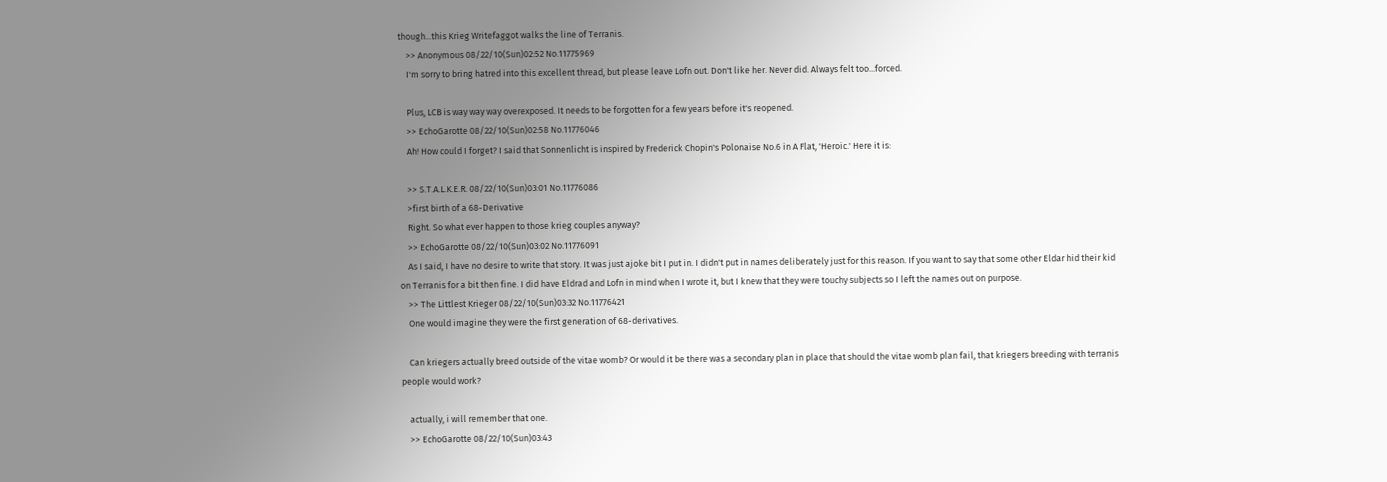though...this Krieg Writefaggot walks the line of Terranis.
    >> Anonymous 08/22/10(Sun)02:52 No.11775969
    I'm sorry to bring hatred into this excellent thread, but please leave Lofn out. Don't like her. Never did. Always felt too...forced.

    Plus, LCB is way way way overexposed. It needs to be forgotten for a few years before it's reopened.
    >> EchoGarotte 08/22/10(Sun)02:58 No.11776046
    Ah! How could I forget? I said that Sonnenlicht is inspired by Frederick Chopin's Polonaise No.6 in A Flat, 'Heroic.' Here it is:

    >> S.T.A.L.K.E.R. 08/22/10(Sun)03:01 No.11776086
    >first birth of a 68-Derivative
    Right. So what ever happen to those krieg couples anyway?
    >> EchoGarotte 08/22/10(Sun)03:02 No.11776091
    As I said, I have no desire to write that story. It was just ajoke bit I put in. I didn't put in names deliberately just for this reason. If you want to say that some other Eldar hid their kid on Terranis for a bit then fine. I did have Eldrad and Lofn in mind when I wrote it, but I knew that they were touchy subjects so I left the names out on purpose.
    >> The Littlest Krieger 08/22/10(Sun)03:32 No.11776421
    One would imagine they were the first generation of 68-derivatives.

    Can kriegers actually breed outside of the vitae womb? Or would it be there was a secondary plan in place that should the vitae womb plan fail, that kriegers breeding with terranis people would work?

    actually, i will remember that one.
    >> EchoGarotte 08/22/10(Sun)03:43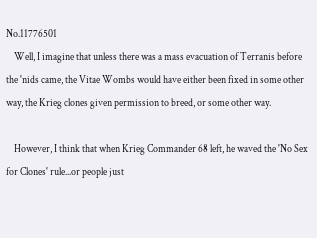No.11776501
    Well, I imagine that unless there was a mass evacuation of Terranis before the 'nids came, the Vitae Wombs would have either been fixed in some other way, the Krieg clones given permission to breed, or some other way.

    However, I think that when Krieg Commander 68 left, he waved the 'No Sex for Clones' rule...or people just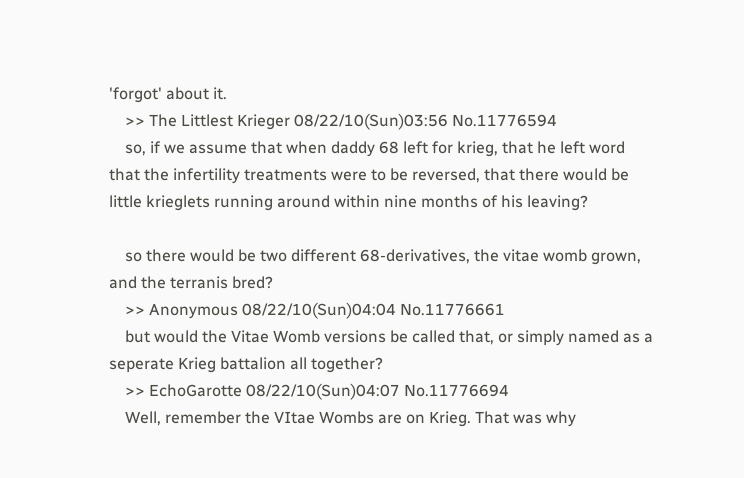'forgot' about it.
    >> The Littlest Krieger 08/22/10(Sun)03:56 No.11776594
    so, if we assume that when daddy 68 left for krieg, that he left word that the infertility treatments were to be reversed, that there would be little krieglets running around within nine months of his leaving?

    so there would be two different 68-derivatives, the vitae womb grown, and the terranis bred?
    >> Anonymous 08/22/10(Sun)04:04 No.11776661
    but would the Vitae Womb versions be called that, or simply named as a seperate Krieg battalion all together?
    >> EchoGarotte 08/22/10(Sun)04:07 No.11776694
    Well, remember the VItae Wombs are on Krieg. That was why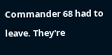Commander 68 had to leave. They're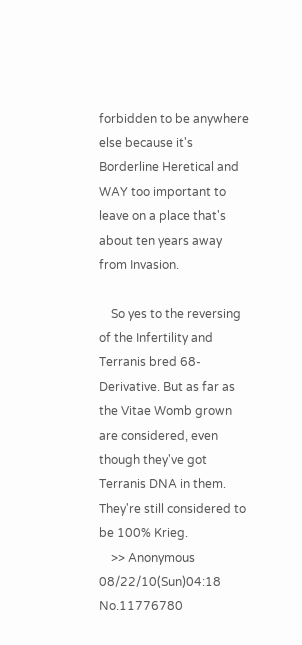forbidden to be anywhere else because it's Borderline Heretical and WAY too important to leave on a place that's about ten years away from Invasion.

    So yes to the reversing of the Infertility and Terranis bred 68-Derivative. But as far as the Vitae Womb grown are considered, even though they've got Terranis DNA in them. They're still considered to be 100% Krieg.
    >> Anonymous 08/22/10(Sun)04:18 No.11776780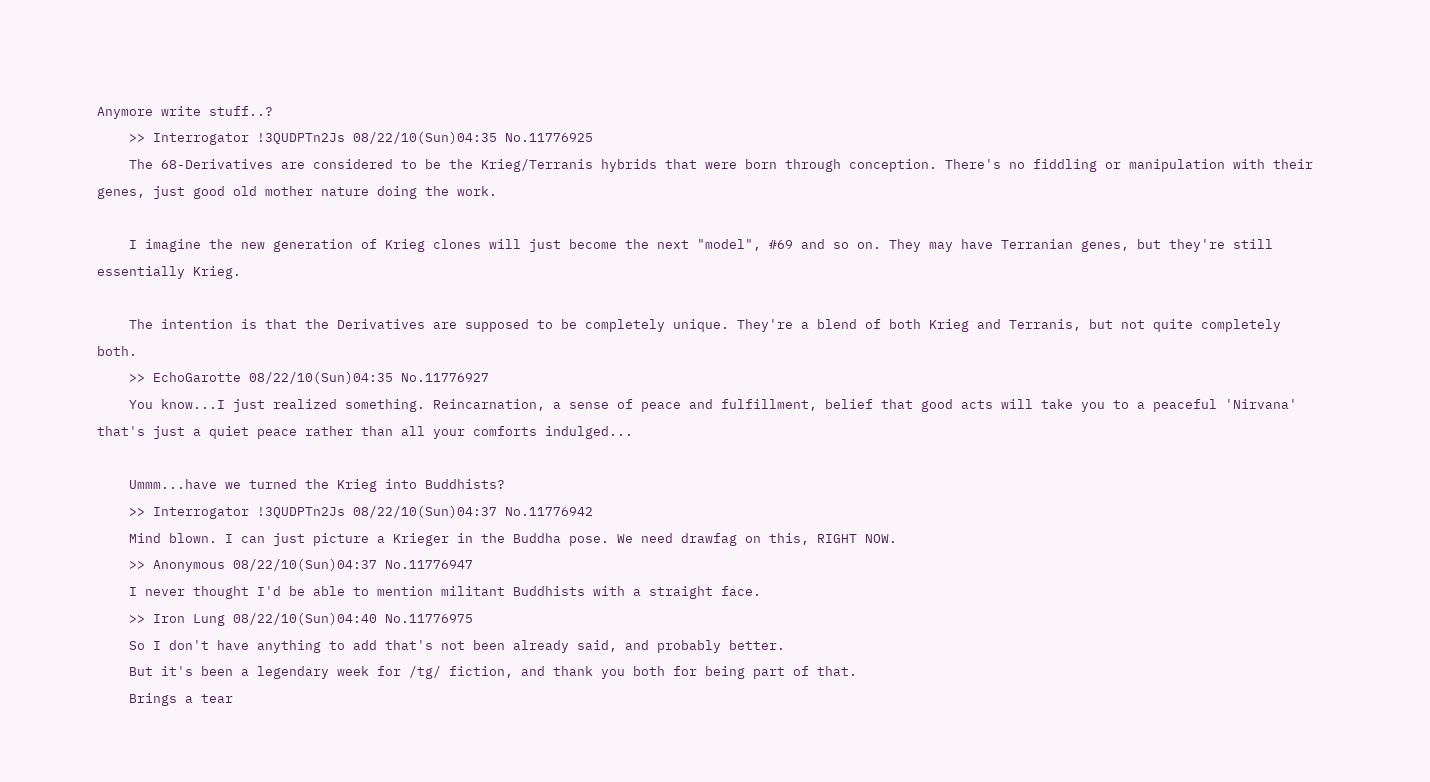Anymore write stuff..?
    >> Interrogator !3QUDPTn2Js 08/22/10(Sun)04:35 No.11776925
    The 68-Derivatives are considered to be the Krieg/Terranis hybrids that were born through conception. There's no fiddling or manipulation with their genes, just good old mother nature doing the work.

    I imagine the new generation of Krieg clones will just become the next "model", #69 and so on. They may have Terranian genes, but they're still essentially Krieg.

    The intention is that the Derivatives are supposed to be completely unique. They're a blend of both Krieg and Terranis, but not quite completely both.
    >> EchoGarotte 08/22/10(Sun)04:35 No.11776927
    You know...I just realized something. Reincarnation, a sense of peace and fulfillment, belief that good acts will take you to a peaceful 'Nirvana' that's just a quiet peace rather than all your comforts indulged...

    Ummm...have we turned the Krieg into Buddhists?
    >> Interrogator !3QUDPTn2Js 08/22/10(Sun)04:37 No.11776942
    Mind blown. I can just picture a Krieger in the Buddha pose. We need drawfag on this, RIGHT NOW.
    >> Anonymous 08/22/10(Sun)04:37 No.11776947
    I never thought I'd be able to mention militant Buddhists with a straight face.
    >> Iron Lung 08/22/10(Sun)04:40 No.11776975
    So I don't have anything to add that's not been already said, and probably better.
    But it's been a legendary week for /tg/ fiction, and thank you both for being part of that.
    Brings a tear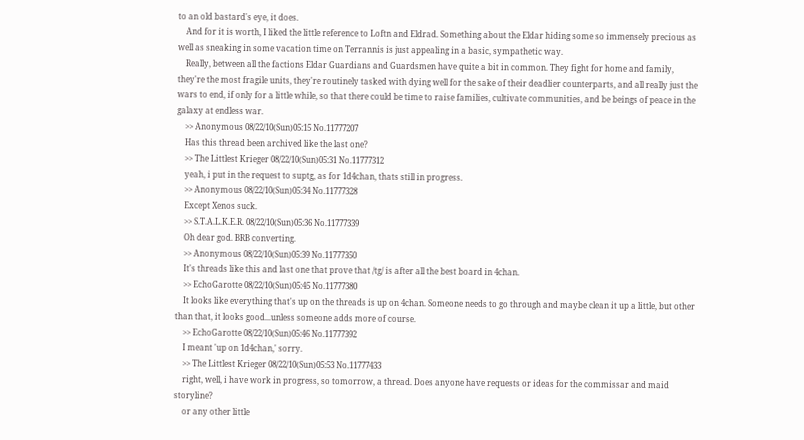to an old bastard's eye, it does.
    And for it is worth, I liked the little reference to Loftn and Eldrad. Something about the Eldar hiding some so immensely precious as well as sneaking in some vacation time on Terrannis is just appealing in a basic, sympathetic way.
    Really, between all the factions Eldar Guardians and Guardsmen have quite a bit in common. They fight for home and family, they're the most fragile units, they're routinely tasked with dying well for the sake of their deadlier counterparts, and all really just the wars to end, if only for a little while, so that there could be time to raise families, cultivate communities, and be beings of peace in the galaxy at endless war.
    >> Anonymous 08/22/10(Sun)05:15 No.11777207
    Has this thread been archived like the last one?
    >> The Littlest Krieger 08/22/10(Sun)05:31 No.11777312
    yeah, i put in the request to suptg, as for 1d4chan, thats still in progress.
    >> Anonymous 08/22/10(Sun)05:34 No.11777328
    Except Xenos suck.
    >> S.T.A.L.K.E.R. 08/22/10(Sun)05:36 No.11777339
    Oh dear god. BRB converting.
    >> Anonymous 08/22/10(Sun)05:39 No.11777350
    It's threads like this and last one that prove that /tg/ is after all the best board in 4chan.
    >> EchoGarotte 08/22/10(Sun)05:45 No.11777380
    It looks like everything that's up on the threads is up on 4chan. Someone needs to go through and maybe clean it up a little, but other than that, it looks good...unless someone adds more of course.
    >> EchoGarotte 08/22/10(Sun)05:46 No.11777392
    I meant 'up on 1d4chan,' sorry.
    >> The Littlest Krieger 08/22/10(Sun)05:53 No.11777433
    right, well, i have work in progress, so tomorrow, a thread. Does anyone have requests or ideas for the commissar and maid storyline?
    or any other little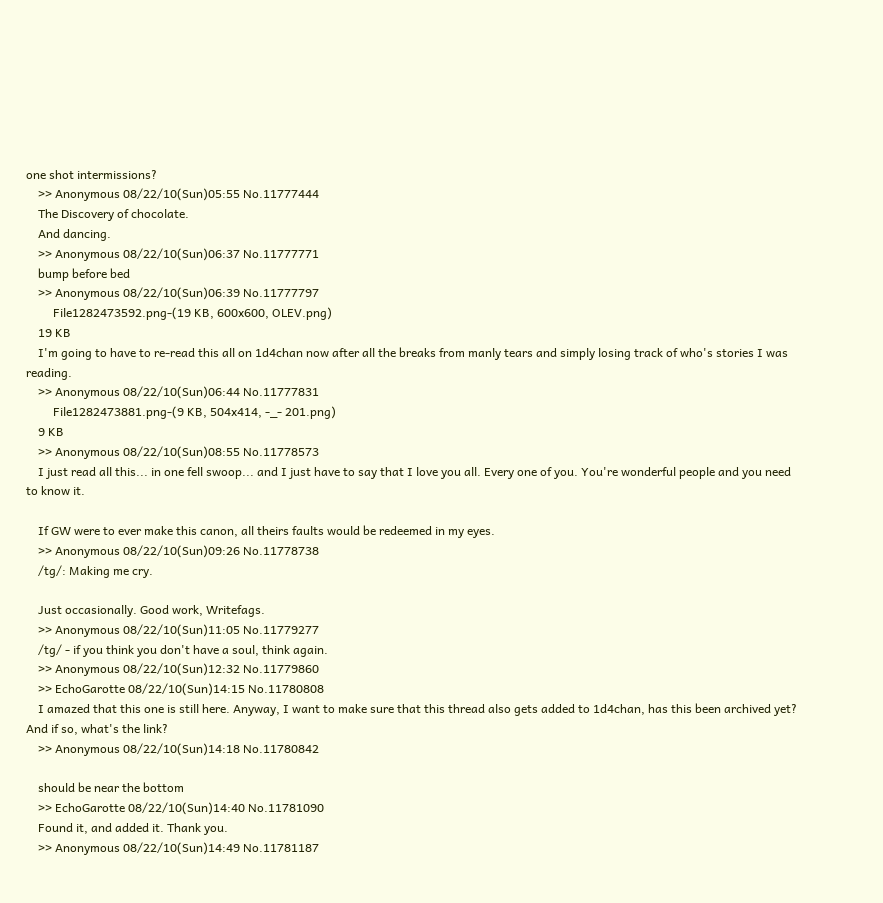one shot intermissions?
    >> Anonymous 08/22/10(Sun)05:55 No.11777444
    The Discovery of chocolate.
    And dancing.
    >> Anonymous 08/22/10(Sun)06:37 No.11777771
    bump before bed
    >> Anonymous 08/22/10(Sun)06:39 No.11777797
         File1282473592.png-(19 KB, 600x600, OLEV.png)
    19 KB
    I'm going to have to re-read this all on 1d4chan now after all the breaks from manly tears and simply losing track of who's stories I was reading.
    >> Anonymous 08/22/10(Sun)06:44 No.11777831
         File1282473881.png-(9 KB, 504x414, -_- 201.png)
    9 KB
    >> Anonymous 08/22/10(Sun)08:55 No.11778573
    I just read all this... in one fell swoop... and I just have to say that I love you all. Every one of you. You're wonderful people and you need to know it.

    If GW were to ever make this canon, all theirs faults would be redeemed in my eyes.
    >> Anonymous 08/22/10(Sun)09:26 No.11778738
    /tg/: Making me cry.

    Just occasionally. Good work, Writefags.
    >> Anonymous 08/22/10(Sun)11:05 No.11779277
    /tg/ - if you think you don't have a soul, think again.
    >> Anonymous 08/22/10(Sun)12:32 No.11779860
    >> EchoGarotte 08/22/10(Sun)14:15 No.11780808
    I amazed that this one is still here. Anyway, I want to make sure that this thread also gets added to 1d4chan, has this been archived yet? And if so, what's the link?
    >> Anonymous 08/22/10(Sun)14:18 No.11780842

    should be near the bottom
    >> EchoGarotte 08/22/10(Sun)14:40 No.11781090
    Found it, and added it. Thank you.
    >> Anonymous 08/22/10(Sun)14:49 No.11781187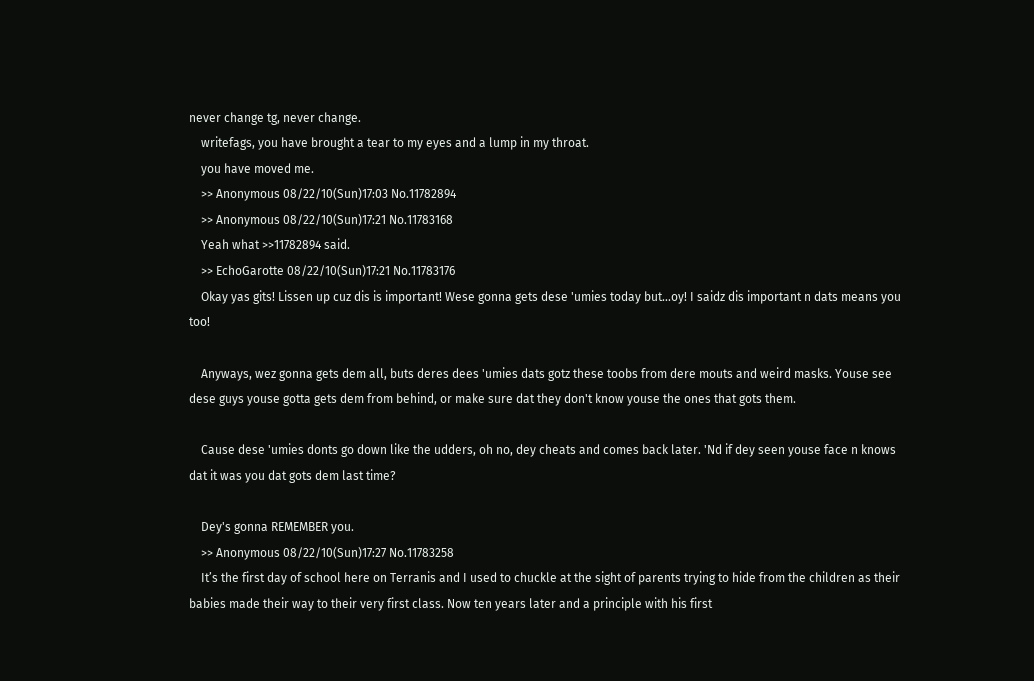never change tg, never change.
    writefags, you have brought a tear to my eyes and a lump in my throat.
    you have moved me.
    >> Anonymous 08/22/10(Sun)17:03 No.11782894
    >> Anonymous 08/22/10(Sun)17:21 No.11783168
    Yeah what >>11782894 said.
    >> EchoGarotte 08/22/10(Sun)17:21 No.11783176
    Okay yas gits! Lissen up cuz dis is important! Wese gonna gets dese 'umies today but...oy! I saidz dis important n dats means you too!

    Anyways, wez gonna gets dem all, buts deres dees 'umies dats gotz these toobs from dere mouts and weird masks. Youse see dese guys youse gotta gets dem from behind, or make sure dat they don't know youse the ones that gots them.

    Cause dese 'umies donts go down like the udders, oh no, dey cheats and comes back later. 'Nd if dey seen youse face n knows dat it was you dat gots dem last time?

    Dey's gonna REMEMBER you.
    >> Anonymous 08/22/10(Sun)17:27 No.11783258
    It’s the first day of school here on Terranis and I used to chuckle at the sight of parents trying to hide from the children as their babies made their way to their very first class. Now ten years later and a principle with his first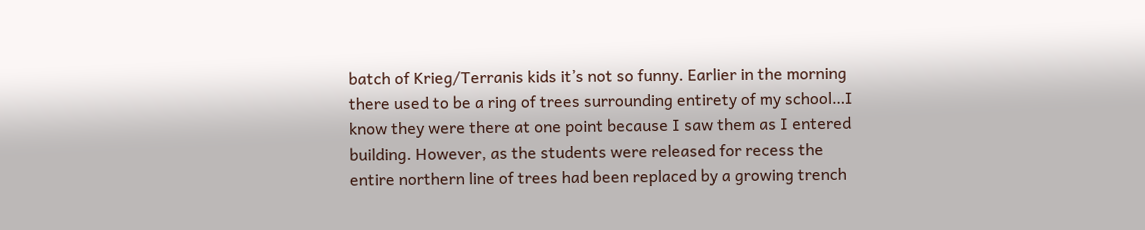batch of Krieg/Terranis kids it’s not so funny. Earlier in the morning there used to be a ring of trees surrounding entirety of my school…I know they were there at one point because I saw them as I entered building. However, as the students were released for recess the entire northern line of trees had been replaced by a growing trench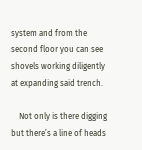system and from the second floor you can see shovels working diligently at expanding said trench.

    Not only is there digging but there’s a line of heads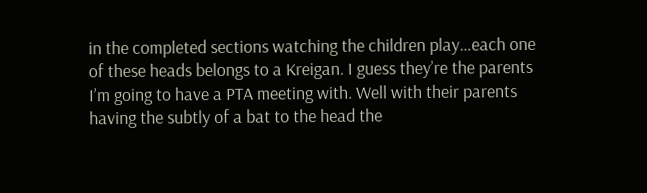in the completed sections watching the children play…each one of these heads belongs to a Kreigan. I guess they’re the parents I’m going to have a PTA meeting with. Well with their parents having the subtly of a bat to the head the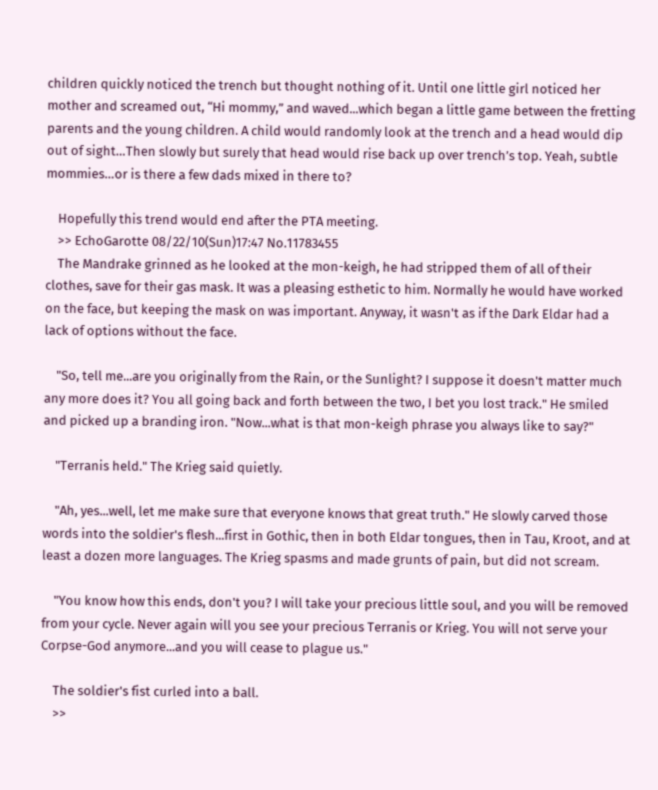children quickly noticed the trench but thought nothing of it. Until one little girl noticed her mother and screamed out, “Hi mommy,” and waved...which began a little game between the fretting parents and the young children. A child would randomly look at the trench and a head would dip out of sight…Then slowly but surely that head would rise back up over trench’s top. Yeah, subtle mommies…or is there a few dads mixed in there to?

    Hopefully this trend would end after the PTA meeting.
    >> EchoGarotte 08/22/10(Sun)17:47 No.11783455
    The Mandrake grinned as he looked at the mon-keigh, he had stripped them of all of their clothes, save for their gas mask. It was a pleasing esthetic to him. Normally he would have worked on the face, but keeping the mask on was important. Anyway, it wasn't as if the Dark Eldar had a lack of options without the face.

    "So, tell me...are you originally from the Rain, or the Sunlight? I suppose it doesn't matter much any more does it? You all going back and forth between the two, I bet you lost track." He smiled and picked up a branding iron. "Now...what is that mon-keigh phrase you always like to say?"

    "Terranis held." The Krieg said quietly.

    "Ah, yes...well, let me make sure that everyone knows that great truth." He slowly carved those words into the soldier's flesh...first in Gothic, then in both Eldar tongues, then in Tau, Kroot, and at least a dozen more languages. The Krieg spasms and made grunts of pain, but did not scream.

    "You know how this ends, don't you? I will take your precious little soul, and you will be removed from your cycle. Never again will you see your precious Terranis or Krieg. You will not serve your Corpse-God anymore...and you will cease to plague us."

    The soldier's fist curled into a ball.
    >>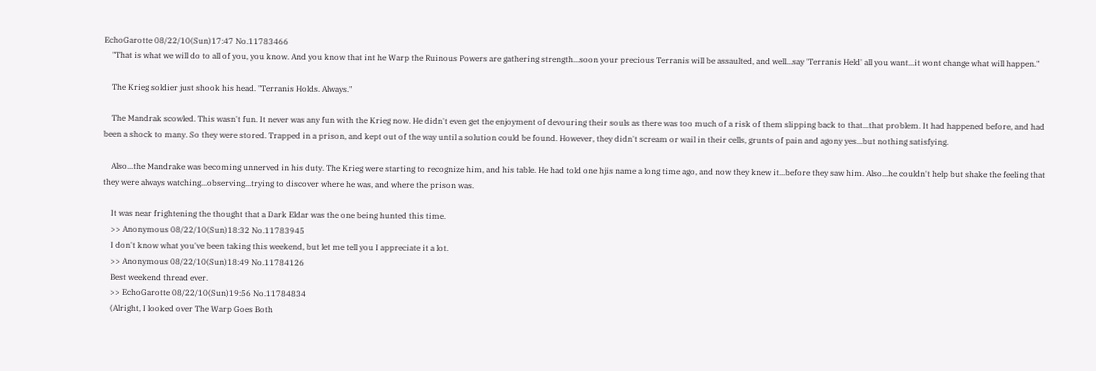EchoGarotte 08/22/10(Sun)17:47 No.11783466
    "That is what we will do to all of you, you know. And you know that int he Warp the Ruinous Powers are gathering strength...soon your precious Terranis will be assaulted, and well...say 'Terranis Held' all you want...it wont change what will happen."

    The Krieg soldier just shook his head. "Terranis Holds. Always."

    The Mandrak scowled. This wasn't fun. It never was any fun with the Krieg now. He didn't even get the enjoyment of devouring their souls as there was too much of a risk of them slipping back to that...that problem. It had happened before, and had been a shock to many. So they were stored. Trapped in a prison, and kept out of the way until a solution could be found. However, they didn't scream or wail in their cells, grunts of pain and agony yes...but nothing satisfying.

    Also...the Mandrake was becoming unnerved in his duty. The Krieg were starting to recognize him, and his table. He had told one hjis name a long time ago, and now they knew it...before they saw him. Also...he couldn't help but shake the feeling that they were always watching...observing...trying to discover where he was, and where the prison was.

    It was near frightening the thought that a Dark Eldar was the one being hunted this time.
    >> Anonymous 08/22/10(Sun)18:32 No.11783945
    I don't know what you've been taking this weekend, but let me tell you I appreciate it a lot.
    >> Anonymous 08/22/10(Sun)18:49 No.11784126
    Best weekend thread ever.
    >> EchoGarotte 08/22/10(Sun)19:56 No.11784834
    (Alright, I looked over The Warp Goes Both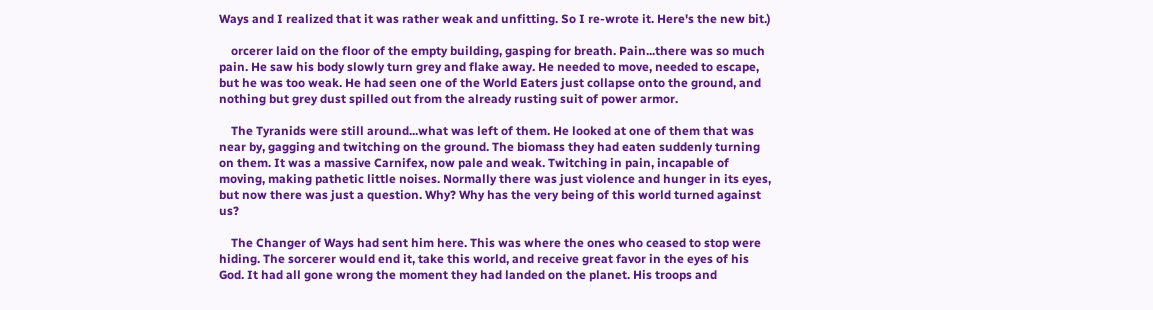Ways and I realized that it was rather weak and unfitting. So I re-wrote it. Here's the new bit.)

    orcerer laid on the floor of the empty building, gasping for breath. Pain...there was so much pain. He saw his body slowly turn grey and flake away. He needed to move, needed to escape, but he was too weak. He had seen one of the World Eaters just collapse onto the ground, and nothing but grey dust spilled out from the already rusting suit of power armor.

    The Tyranids were still around...what was left of them. He looked at one of them that was near by, gagging and twitching on the ground. The biomass they had eaten suddenly turning on them. It was a massive Carnifex, now pale and weak. Twitching in pain, incapable of moving, making pathetic little noises. Normally there was just violence and hunger in its eyes, but now there was just a question. Why? Why has the very being of this world turned against us?

    The Changer of Ways had sent him here. This was where the ones who ceased to stop were hiding. The sorcerer would end it, take this world, and receive great favor in the eyes of his God. It had all gone wrong the moment they had landed on the planet. His troops and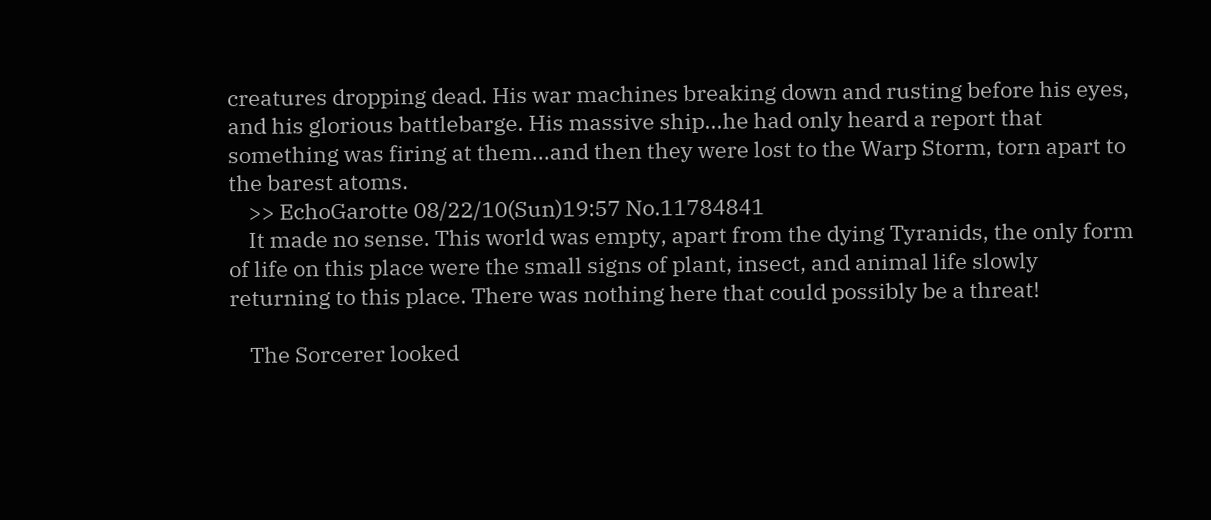creatures dropping dead. His war machines breaking down and rusting before his eyes, and his glorious battlebarge. His massive ship...he had only heard a report that something was firing at them...and then they were lost to the Warp Storm, torn apart to the barest atoms.
    >> EchoGarotte 08/22/10(Sun)19:57 No.11784841
    It made no sense. This world was empty, apart from the dying Tyranids, the only form of life on this place were the small signs of plant, insect, and animal life slowly returning to this place. There was nothing here that could possibly be a threat!

    The Sorcerer looked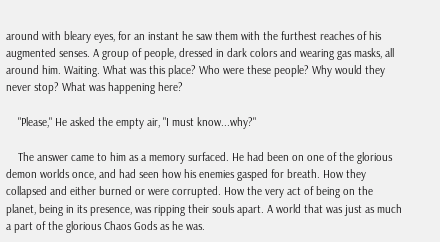around with bleary eyes, for an instant he saw them with the furthest reaches of his augmented senses. A group of people, dressed in dark colors and wearing gas masks, all around him. Waiting. What was this place? Who were these people? Why would they never stop? What was happening here?

    "Please," He asked the empty air, "I must know...why?"

    The answer came to him as a memory surfaced. He had been on one of the glorious demon worlds once, and had seen how his enemies gasped for breath. How they collapsed and either burned or were corrupted. How the very act of being on the planet, being in its presence, was ripping their souls apart. A world that was just as much a part of the glorious Chaos Gods as he was.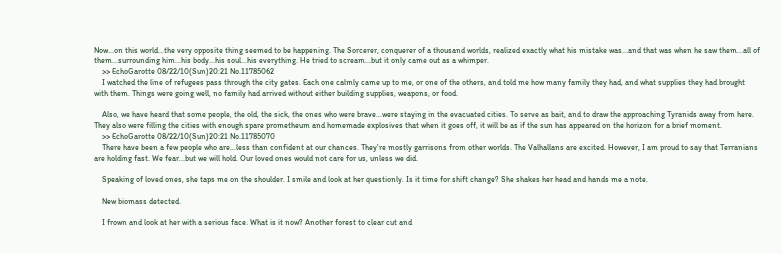Now...on this world...the very opposite thing seemed to be happening. The Sorcerer, conquerer of a thousand worlds, realized exactly what his mistake was...and that was when he saw them...all of them...surrounding him...his body...his soul...his everything. He tried to scream...but it only came out as a whimper.
    >> EchoGarotte 08/22/10(Sun)20:21 No.11785062
    I watched the line of refugees pass through the city gates. Each one calmly came up to me, or one of the others, and told me how many family they had, and what supplies they had brought with them. Things were going well, no family had arrived without either building supplies, weapons, or food.

    Also, we have heard that some people, the old, the sick, the ones who were brave...were staying in the evacuated cities. To serve as bait, and to draw the approaching Tyranids away from here. They also were filling the cities with enough spare prometheum and homemade explosives that when it goes off, it will be as if the sun has appeared on the horizon for a brief moment.
    >> EchoGarotte 08/22/10(Sun)20:21 No.11785070
    There have been a few people who are...less than confident at our chances. They're mostly garrisons from other worlds. The Valhallans are excited. However, I am proud to say that Terranians are holding fast. We fear...but we will hold. Our loved ones would not care for us, unless we did.

    Speaking of loved ones, she taps me on the shoulder. I smile and look at her questionly. Is it time for shift change? She shakes her head and hands me a note.

    New biomass detected.

    I frown and look at her with a serious face. What is it now? Another forest to clear cut and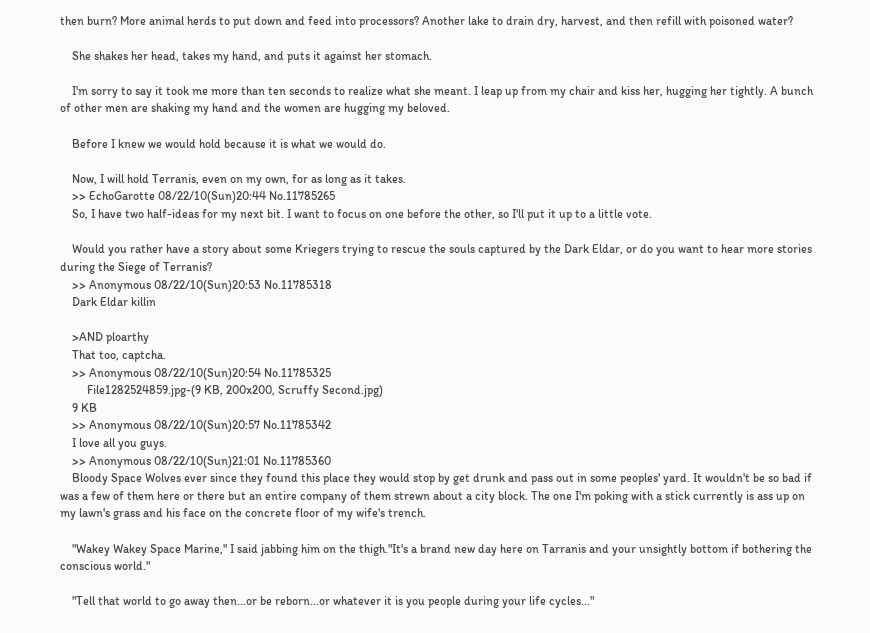then burn? More animal herds to put down and feed into processors? Another lake to drain dry, harvest, and then refill with poisoned water?

    She shakes her head, takes my hand, and puts it against her stomach.

    I'm sorry to say it took me more than ten seconds to realize what she meant. I leap up from my chair and kiss her, hugging her tightly. A bunch of other men are shaking my hand and the women are hugging my beloved.

    Before I knew we would hold because it is what we would do.

    Now, I will hold Terranis, even on my own, for as long as it takes.
    >> EchoGarotte 08/22/10(Sun)20:44 No.11785265
    So, I have two half-ideas for my next bit. I want to focus on one before the other, so I'll put it up to a little vote.

    Would you rather have a story about some Kriegers trying to rescue the souls captured by the Dark Eldar, or do you want to hear more stories during the Siege of Terranis?
    >> Anonymous 08/22/10(Sun)20:53 No.11785318
    Dark Eldar killin

    >AND ploarthy
    That too, captcha.
    >> Anonymous 08/22/10(Sun)20:54 No.11785325
         File1282524859.jpg-(9 KB, 200x200, Scruffy Second.jpg)
    9 KB
    >> Anonymous 08/22/10(Sun)20:57 No.11785342
    I love all you guys.
    >> Anonymous 08/22/10(Sun)21:01 No.11785360
    Bloody Space Wolves ever since they found this place they would stop by get drunk and pass out in some peoples' yard. It wouldn't be so bad if was a few of them here or there but an entire company of them strewn about a city block. The one I'm poking with a stick currently is ass up on my lawn's grass and his face on the concrete floor of my wife's trench.

    "Wakey Wakey Space Marine," I said jabbing him on the thigh."It's a brand new day here on Tarranis and your unsightly bottom if bothering the conscious world."

    "Tell that world to go away then...or be reborn...or whatever it is you people during your life cycles..."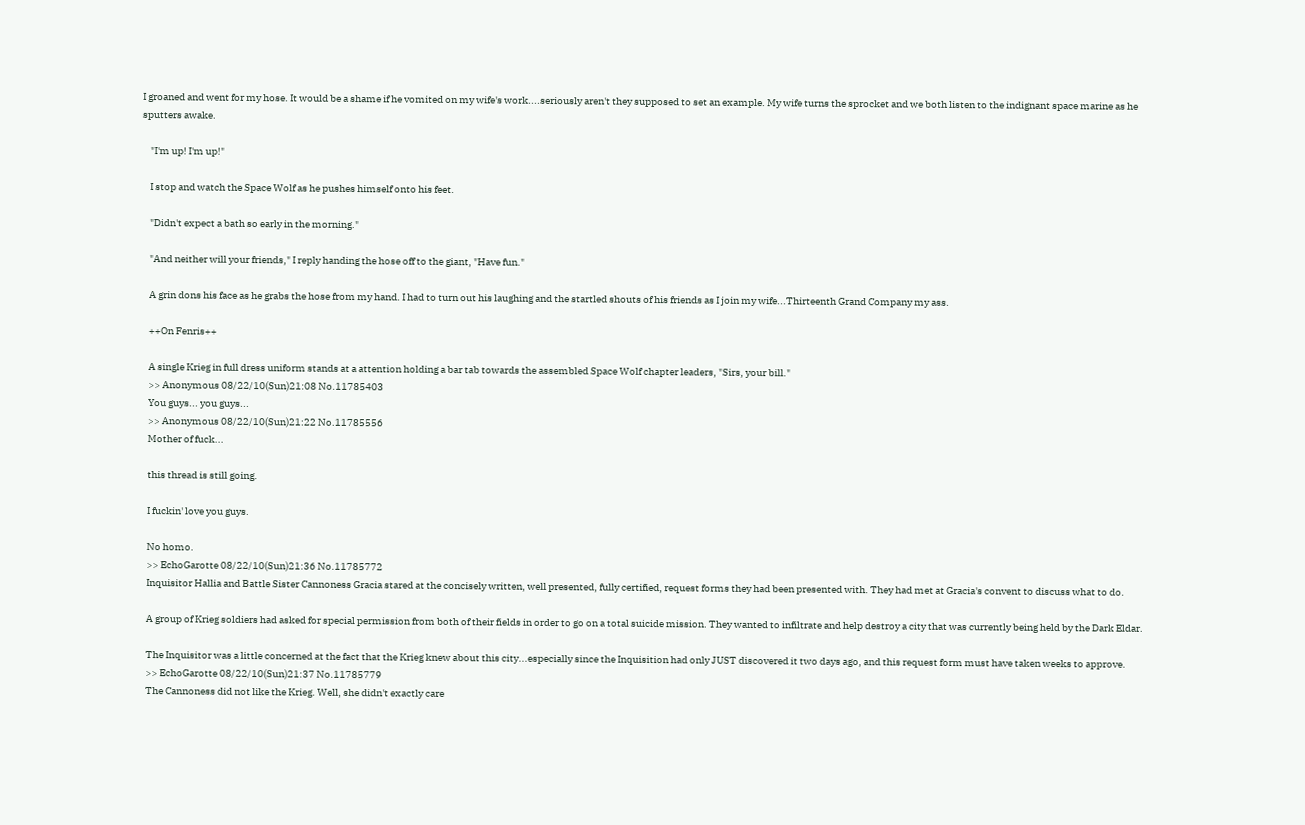I groaned and went for my hose. It would be a shame if he vomited on my wife's work....seriously aren't they supposed to set an example. My wife turns the sprocket and we both listen to the indignant space marine as he sputters awake.

    "I'm up! I'm up!"

    I stop and watch the Space Wolf as he pushes himself onto his feet.

    "Didn't expect a bath so early in the morning."

    "And neither will your friends," I reply handing the hose off to the giant, "Have fun."

    A grin dons his face as he grabs the hose from my hand. I had to turn out his laughing and the startled shouts of his friends as I join my wife...Thirteenth Grand Company my ass.

    ++On Fenris++

    A single Krieg in full dress uniform stands at a attention holding a bar tab towards the assembled Space Wolf chapter leaders, "Sirs, your bill."
    >> Anonymous 08/22/10(Sun)21:08 No.11785403
    You guys... you guys...
    >> Anonymous 08/22/10(Sun)21:22 No.11785556
    Mother of fuck...

    this thread is still going.

    I fuckin' love you guys.

    No homo.
    >> EchoGarotte 08/22/10(Sun)21:36 No.11785772
    Inquisitor Hallia and Battle Sister Cannoness Gracia stared at the concisely written, well presented, fully certified, request forms they had been presented with. They had met at Gracia's convent to discuss what to do.

    A group of Krieg soldiers had asked for special permission from both of their fields in order to go on a total suicide mission. They wanted to infiltrate and help destroy a city that was currently being held by the Dark Eldar.

    The Inquisitor was a little concerned at the fact that the Krieg knew about this city...especially since the Inquisition had only JUST discovered it two days ago, and this request form must have taken weeks to approve.
    >> EchoGarotte 08/22/10(Sun)21:37 No.11785779
    The Cannoness did not like the Krieg. Well, she didn't exactly care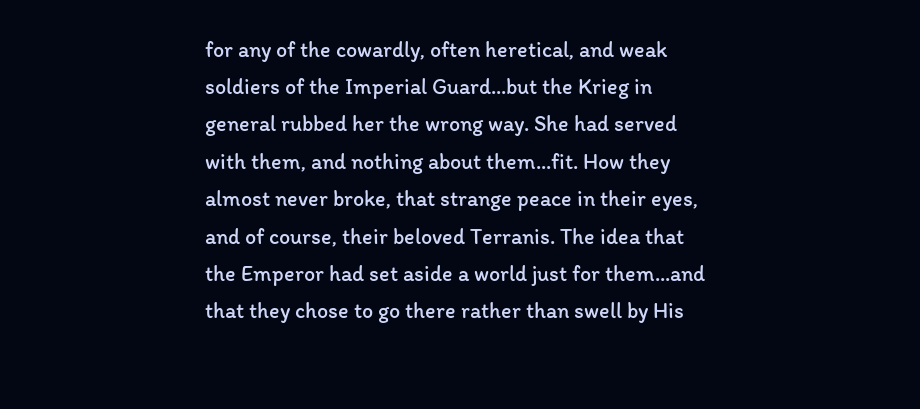for any of the cowardly, often heretical, and weak soldiers of the Imperial Guard...but the Krieg in general rubbed her the wrong way. She had served with them, and nothing about them...fit. How they almost never broke, that strange peace in their eyes, and of course, their beloved Terranis. The idea that the Emperor had set aside a world just for them...and that they chose to go there rather than swell by His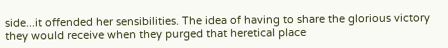side...it offended her sensibilities. The idea of having to share the glorious victory they would receive when they purged that heretical place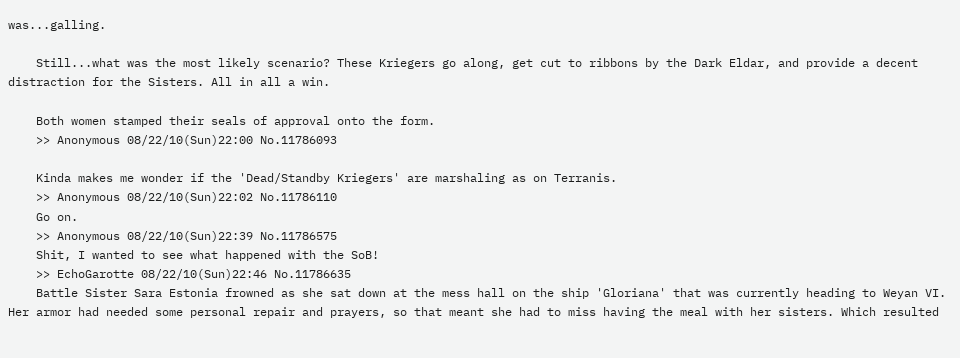was...galling.

    Still...what was the most likely scenario? These Kriegers go along, get cut to ribbons by the Dark Eldar, and provide a decent distraction for the Sisters. All in all a win.

    Both women stamped their seals of approval onto the form.
    >> Anonymous 08/22/10(Sun)22:00 No.11786093

    Kinda makes me wonder if the 'Dead/Standby Kriegers' are marshaling as on Terranis.
    >> Anonymous 08/22/10(Sun)22:02 No.11786110
    Go on.
    >> Anonymous 08/22/10(Sun)22:39 No.11786575
    Shit, I wanted to see what happened with the SoB!
    >> EchoGarotte 08/22/10(Sun)22:46 No.11786635
    Battle Sister Sara Estonia frowned as she sat down at the mess hall on the ship 'Gloriana' that was currently heading to Weyan VI. Her armor had needed some personal repair and prayers, so that meant she had to miss having the meal with her sisters. Which resulted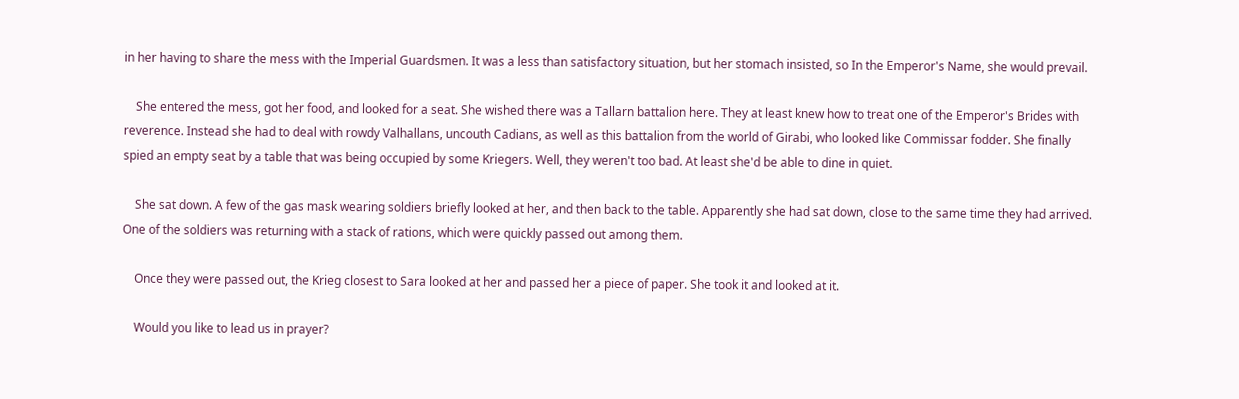in her having to share the mess with the Imperial Guardsmen. It was a less than satisfactory situation, but her stomach insisted, so In the Emperor's Name, she would prevail.

    She entered the mess, got her food, and looked for a seat. She wished there was a Tallarn battalion here. They at least knew how to treat one of the Emperor's Brides with reverence. Instead she had to deal with rowdy Valhallans, uncouth Cadians, as well as this battalion from the world of Girabi, who looked like Commissar fodder. She finally spied an empty seat by a table that was being occupied by some Kriegers. Well, they weren't too bad. At least she'd be able to dine in quiet.

    She sat down. A few of the gas mask wearing soldiers briefly looked at her, and then back to the table. Apparently she had sat down, close to the same time they had arrived. One of the soldiers was returning with a stack of rations, which were quickly passed out among them.

    Once they were passed out, the Krieg closest to Sara looked at her and passed her a piece of paper. She took it and looked at it.

    Would you like to lead us in prayer?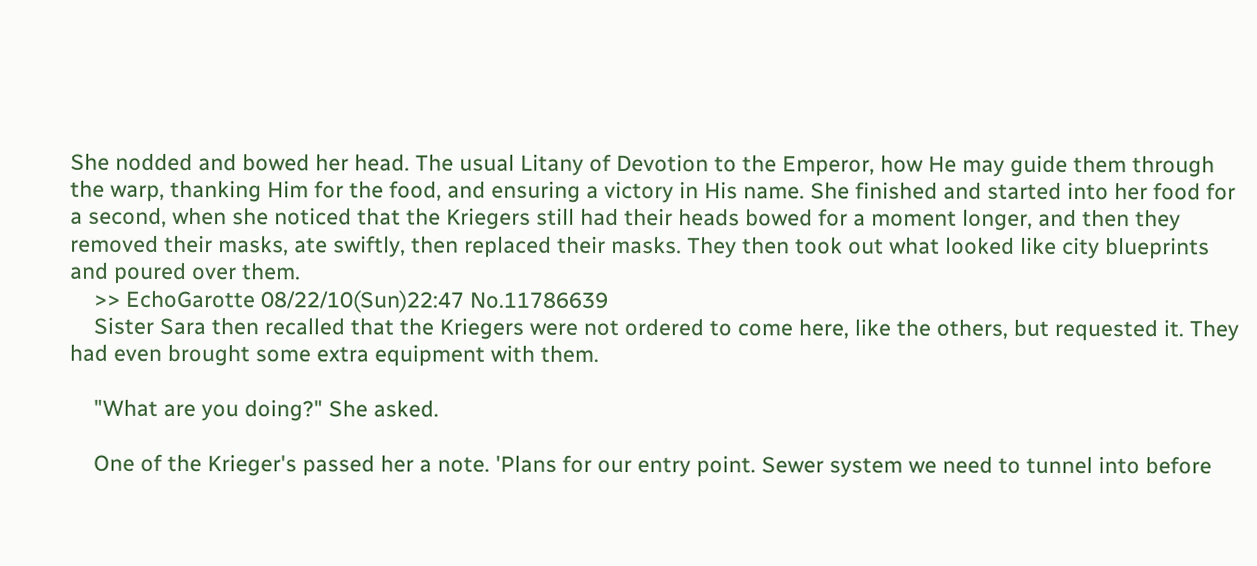She nodded and bowed her head. The usual Litany of Devotion to the Emperor, how He may guide them through the warp, thanking Him for the food, and ensuring a victory in His name. She finished and started into her food for a second, when she noticed that the Kriegers still had their heads bowed for a moment longer, and then they removed their masks, ate swiftly, then replaced their masks. They then took out what looked like city blueprints and poured over them.
    >> EchoGarotte 08/22/10(Sun)22:47 No.11786639
    Sister Sara then recalled that the Kriegers were not ordered to come here, like the others, but requested it. They had even brought some extra equipment with them.

    "What are you doing?" She asked.

    One of the Krieger's passed her a note. 'Plans for our entry point. Sewer system we need to tunnel into before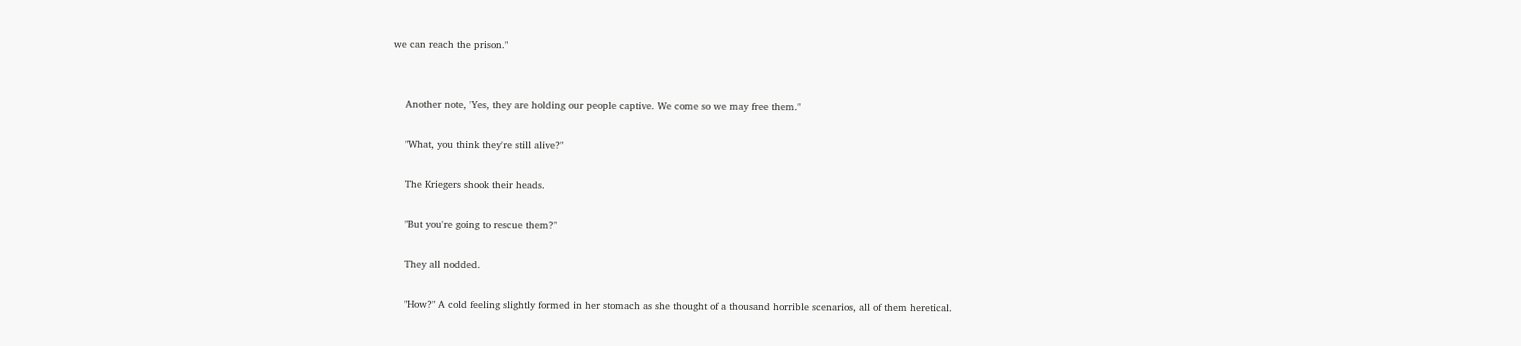we can reach the prison."


    Another note, 'Yes, they are holding our people captive. We come so we may free them."

    "What, you think they're still alive?"

    The Kriegers shook their heads.

    "But you're going to rescue them?"

    They all nodded.

    "How?" A cold feeling slightly formed in her stomach as she thought of a thousand horrible scenarios, all of them heretical.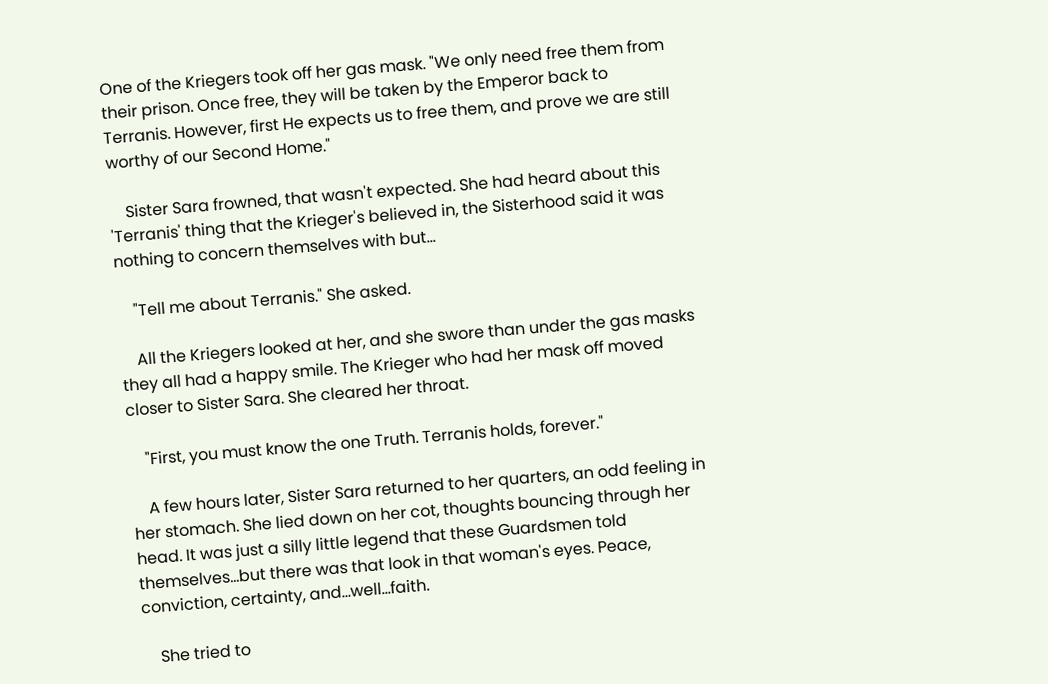One of the Kriegers took off her gas mask. "We only need free them from their prison. Once free, they will be taken by the Emperor back to Terranis. However, first He expects us to free them, and prove we are still worthy of our Second Home."

    Sister Sara frowned, that wasn't expected. She had heard about this 'Terranis' thing that the Krieger's believed in, the Sisterhood said it was nothing to concern themselves with but...

    "Tell me about Terranis." She asked.

    All the Kriegers looked at her, and she swore than under the gas masks they all had a happy smile. The Krieger who had her mask off moved closer to Sister Sara. She cleared her throat.

    "First, you must know the one Truth. Terranis holds, forever."

    A few hours later, Sister Sara returned to her quarters, an odd feeling in her stomach. She lied down on her cot, thoughts bouncing through her head. It was just a silly little legend that these Guardsmen told themselves...but there was that look in that woman's eyes. Peace, conviction, certainty, and...well...faith.

    She tried to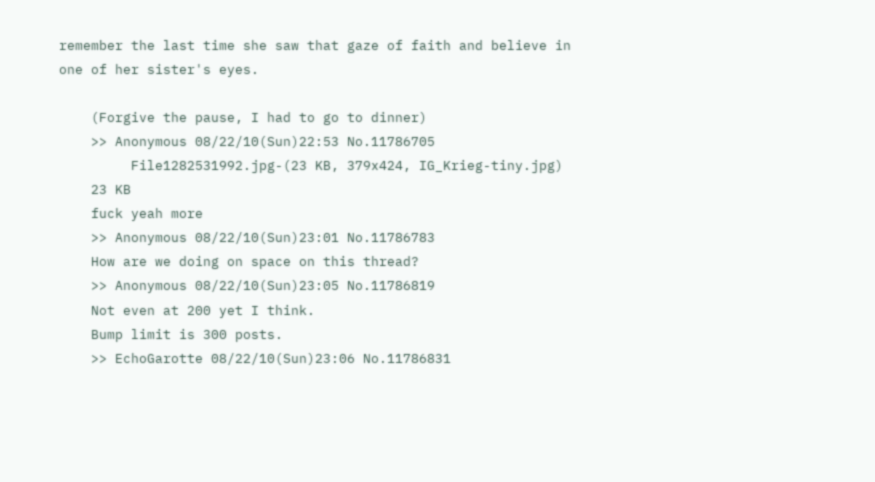remember the last time she saw that gaze of faith and believe in one of her sister's eyes.

    (Forgive the pause, I had to go to dinner)
    >> Anonymous 08/22/10(Sun)22:53 No.11786705
         File1282531992.jpg-(23 KB, 379x424, IG_Krieg-tiny.jpg)
    23 KB
    fuck yeah more
    >> Anonymous 08/22/10(Sun)23:01 No.11786783
    How are we doing on space on this thread?
    >> Anonymous 08/22/10(Sun)23:05 No.11786819
    Not even at 200 yet I think.
    Bump limit is 300 posts.
    >> EchoGarotte 08/22/10(Sun)23:06 No.11786831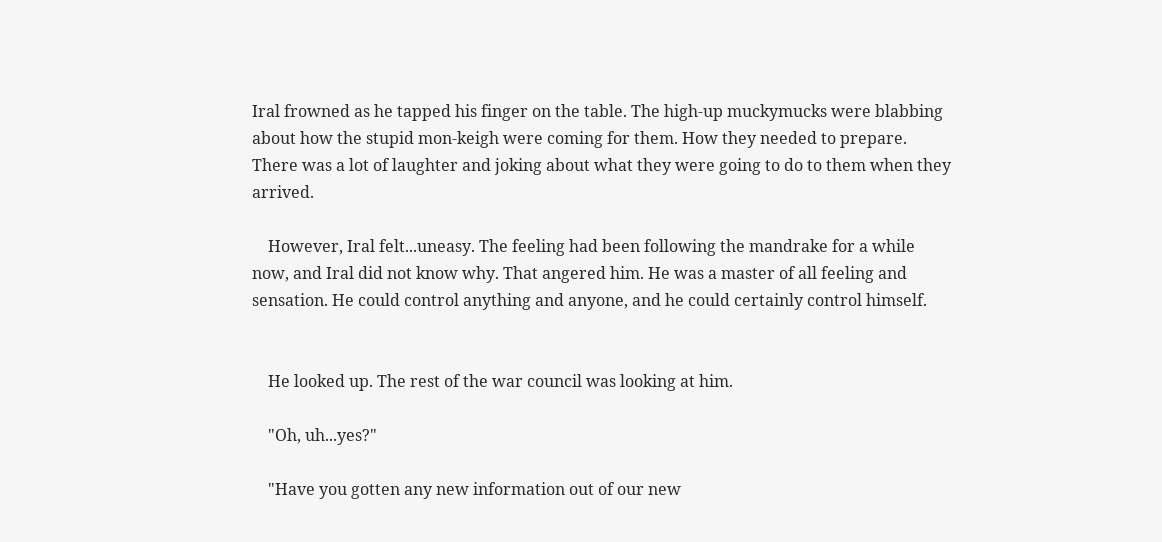Iral frowned as he tapped his finger on the table. The high-up muckymucks were blabbing about how the stupid mon-keigh were coming for them. How they needed to prepare. There was a lot of laughter and joking about what they were going to do to them when they arrived.

    However, Iral felt...uneasy. The feeling had been following the mandrake for a while now, and Iral did not know why. That angered him. He was a master of all feeling and sensation. He could control anything and anyone, and he could certainly control himself.


    He looked up. The rest of the war council was looking at him.

    "Oh, uh...yes?"

    "Have you gotten any new information out of our new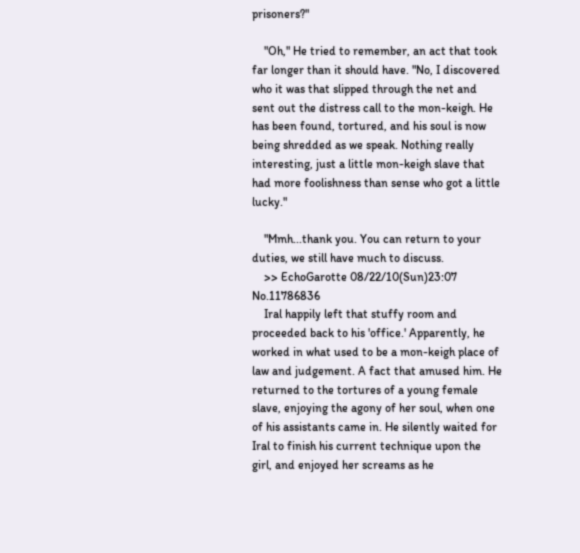prisoners?"

    "Oh," He tried to remember, an act that took far longer than it should have. "No, I discovered who it was that slipped through the net and sent out the distress call to the mon-keigh. He has been found, tortured, and his soul is now being shredded as we speak. Nothing really interesting, just a little mon-keigh slave that had more foolishness than sense who got a little lucky."

    "Mmh...thank you. You can return to your duties, we still have much to discuss.
    >> EchoGarotte 08/22/10(Sun)23:07 No.11786836
    Iral happily left that stuffy room and proceeded back to his 'office.' Apparently, he worked in what used to be a mon-keigh place of law and judgement. A fact that amused him. He returned to the tortures of a young female slave, enjoying the agony of her soul, when one of his assistants came in. He silently waited for Iral to finish his current technique upon the girl, and enjoyed her screams as he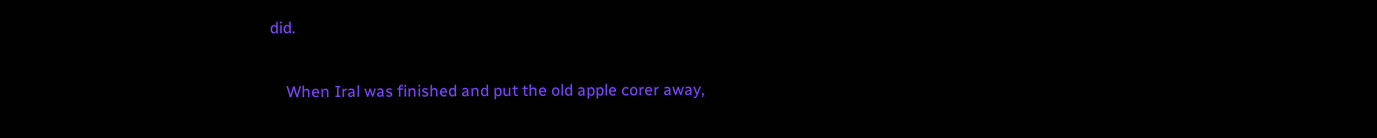did.

    When Iral was finished and put the old apple corer away,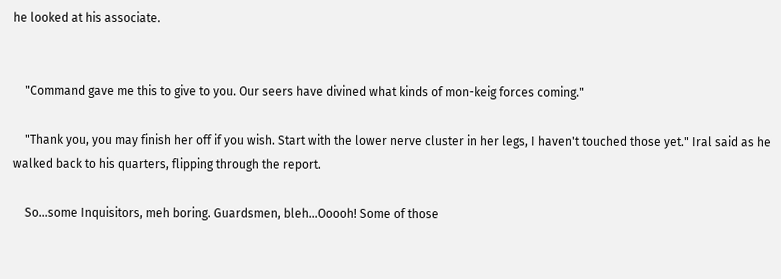he looked at his associate.


    "Command gave me this to give to you. Our seers have divined what kinds of mon-keig forces coming."

    "Thank you, you may finish her off if you wish. Start with the lower nerve cluster in her legs, I haven't touched those yet." Iral said as he walked back to his quarters, flipping through the report.

    So...some Inquisitors, meh boring. Guardsmen, bleh...Ooooh! Some of those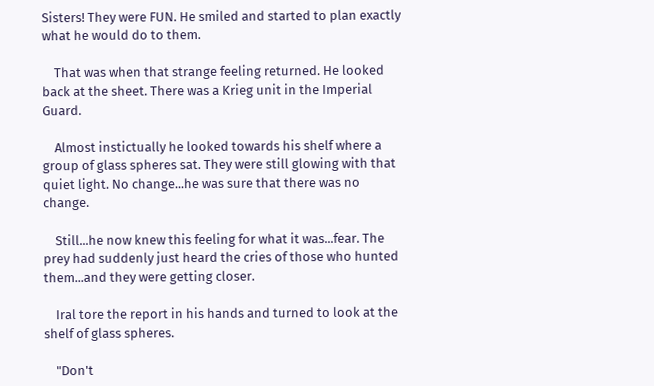Sisters! They were FUN. He smiled and started to plan exactly what he would do to them.

    That was when that strange feeling returned. He looked back at the sheet. There was a Krieg unit in the Imperial Guard.

    Almost instictually he looked towards his shelf where a group of glass spheres sat. They were still glowing with that quiet light. No change...he was sure that there was no change.

    Still...he now knew this feeling for what it was...fear. The prey had suddenly just heard the cries of those who hunted them...and they were getting closer.

    Iral tore the report in his hands and turned to look at the shelf of glass spheres.

    "Don't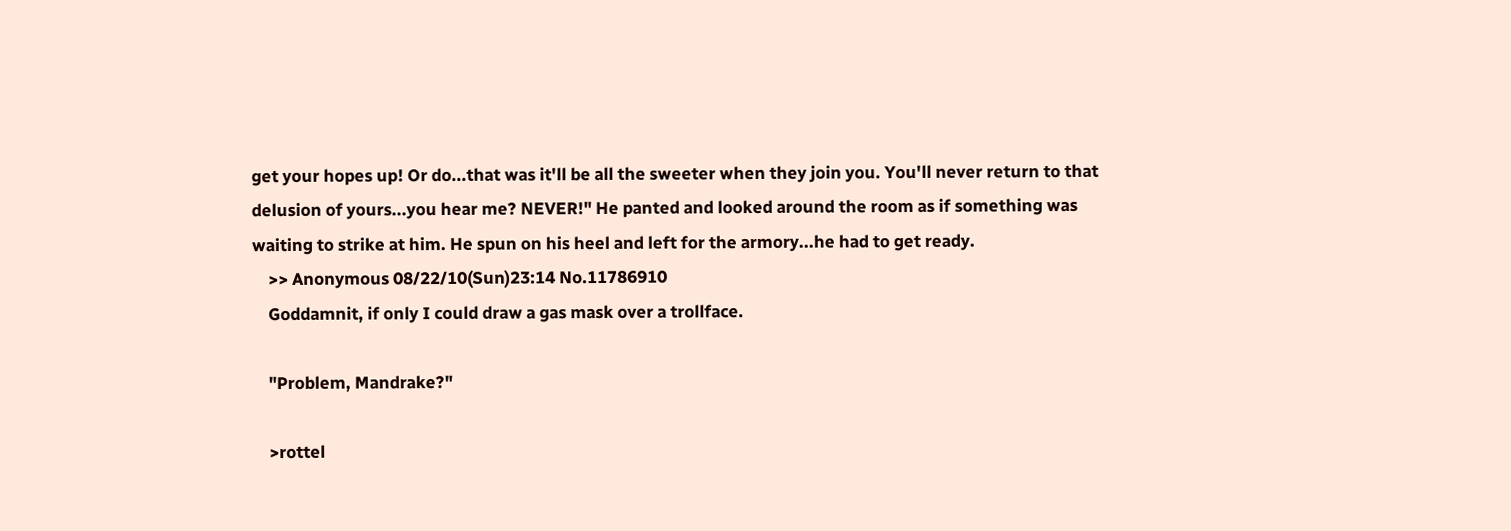get your hopes up! Or do...that was it'll be all the sweeter when they join you. You'll never return to that delusion of yours...you hear me? NEVER!" He panted and looked around the room as if something was waiting to strike at him. He spun on his heel and left for the armory...he had to get ready.
    >> Anonymous 08/22/10(Sun)23:14 No.11786910
    Goddamnit, if only I could draw a gas mask over a trollface.

    "Problem, Mandrake?"

    >rottel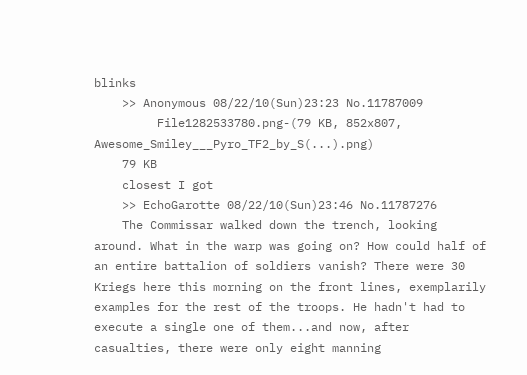blinks
    >> Anonymous 08/22/10(Sun)23:23 No.11787009
         File1282533780.png-(79 KB, 852x807, Awesome_Smiley___Pyro_TF2_by_S(...).png)
    79 KB
    closest I got
    >> EchoGarotte 08/22/10(Sun)23:46 No.11787276
    The Commissar walked down the trench, looking around. What in the warp was going on? How could half of an entire battalion of soldiers vanish? There were 30 Kriegs here this morning on the front lines, exemplarily examples for the rest of the troops. He hadn't had to execute a single one of them...and now, after casualties, there were only eight manning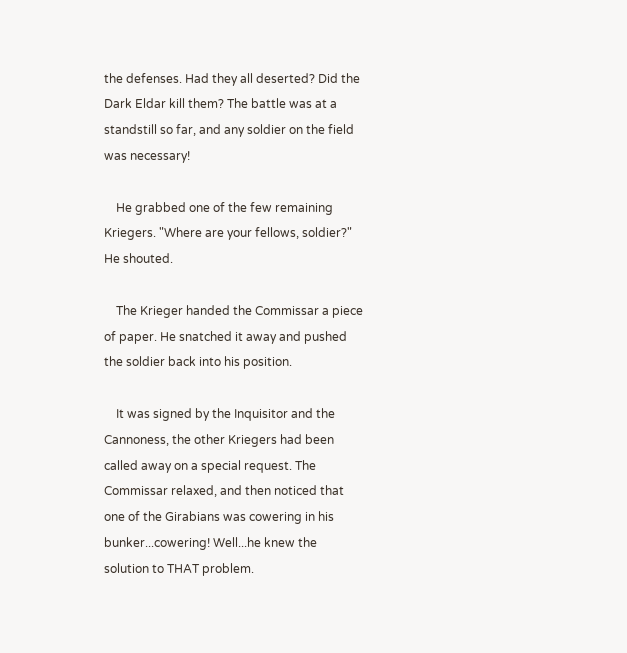the defenses. Had they all deserted? Did the Dark Eldar kill them? The battle was at a standstill so far, and any soldier on the field was necessary!

    He grabbed one of the few remaining Kriegers. "Where are your fellows, soldier?" He shouted.

    The Krieger handed the Commissar a piece of paper. He snatched it away and pushed the soldier back into his position.

    It was signed by the Inquisitor and the Cannoness, the other Kriegers had been called away on a special request. The Commissar relaxed, and then noticed that one of the Girabians was cowering in his bunker...cowering! Well...he knew the solution to THAT problem.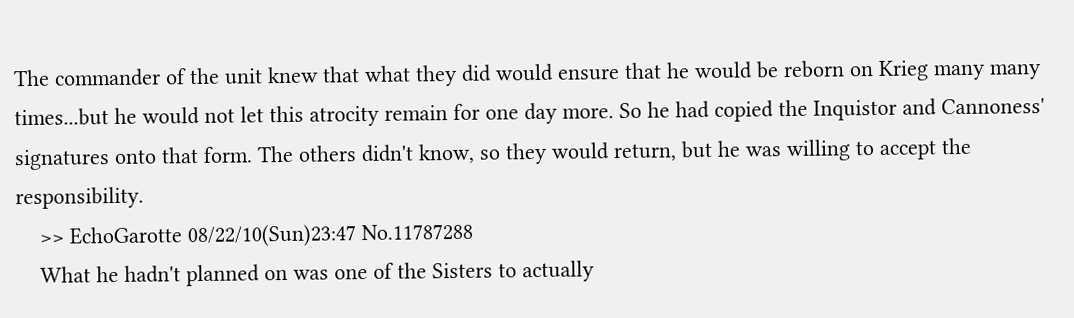The commander of the unit knew that what they did would ensure that he would be reborn on Krieg many many times...but he would not let this atrocity remain for one day more. So he had copied the Inquistor and Cannoness' signatures onto that form. The others didn't know, so they would return, but he was willing to accept the responsibility.
    >> EchoGarotte 08/22/10(Sun)23:47 No.11787288
    What he hadn't planned on was one of the Sisters to actually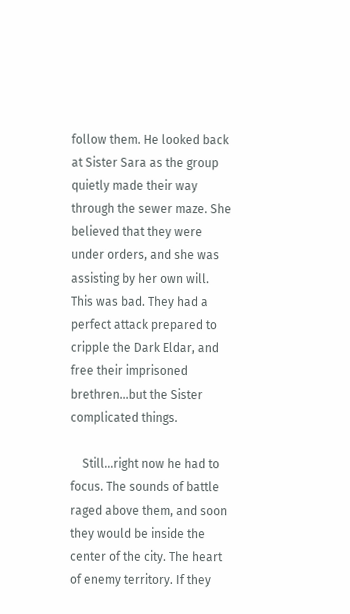follow them. He looked back at Sister Sara as the group quietly made their way through the sewer maze. She believed that they were under orders, and she was assisting by her own will. This was bad. They had a perfect attack prepared to cripple the Dark Eldar, and free their imprisoned brethren...but the Sister complicated things.

    Still...right now he had to focus. The sounds of battle raged above them, and soon they would be inside the center of the city. The heart of enemy territory. If they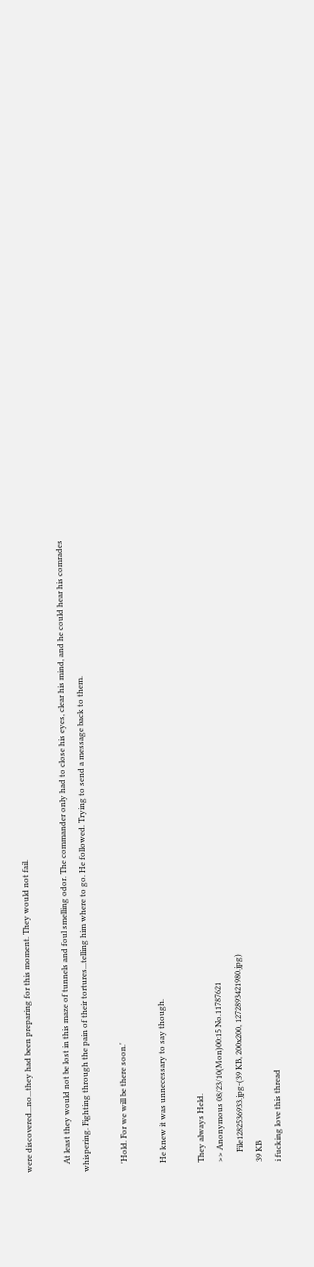were discovered...no...they had been preparing for this moment. They would not fail.

    At least they would not be lost in this maze of tunnels and foul smelling odor. The commander only had to close his eyes, clear his mind, and he could hear his comrades whispering. Fighting through the pain of their tortures...telling him where to go. He followed. Trying to send a message back to them.

    'Hold. For we will be there soon.'

    He knew it was unnecessary to say though.

    They always Held.
    >> Anonymous 08/23/10(Mon)00:15 No.11787621
         File1282536933.jpg-(39 KB, 200x200, 1272893421980.jpg)
    39 KB
    i fucking love this thread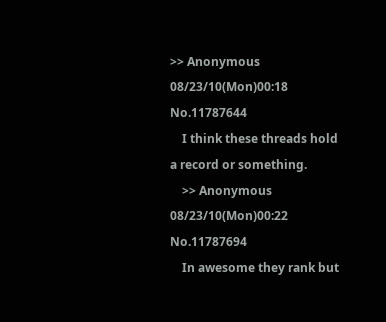>> Anonymous 08/23/10(Mon)00:18 No.11787644
    I think these threads hold a record or something.
    >> Anonymous 08/23/10(Mon)00:22 No.11787694
    In awesome they rank but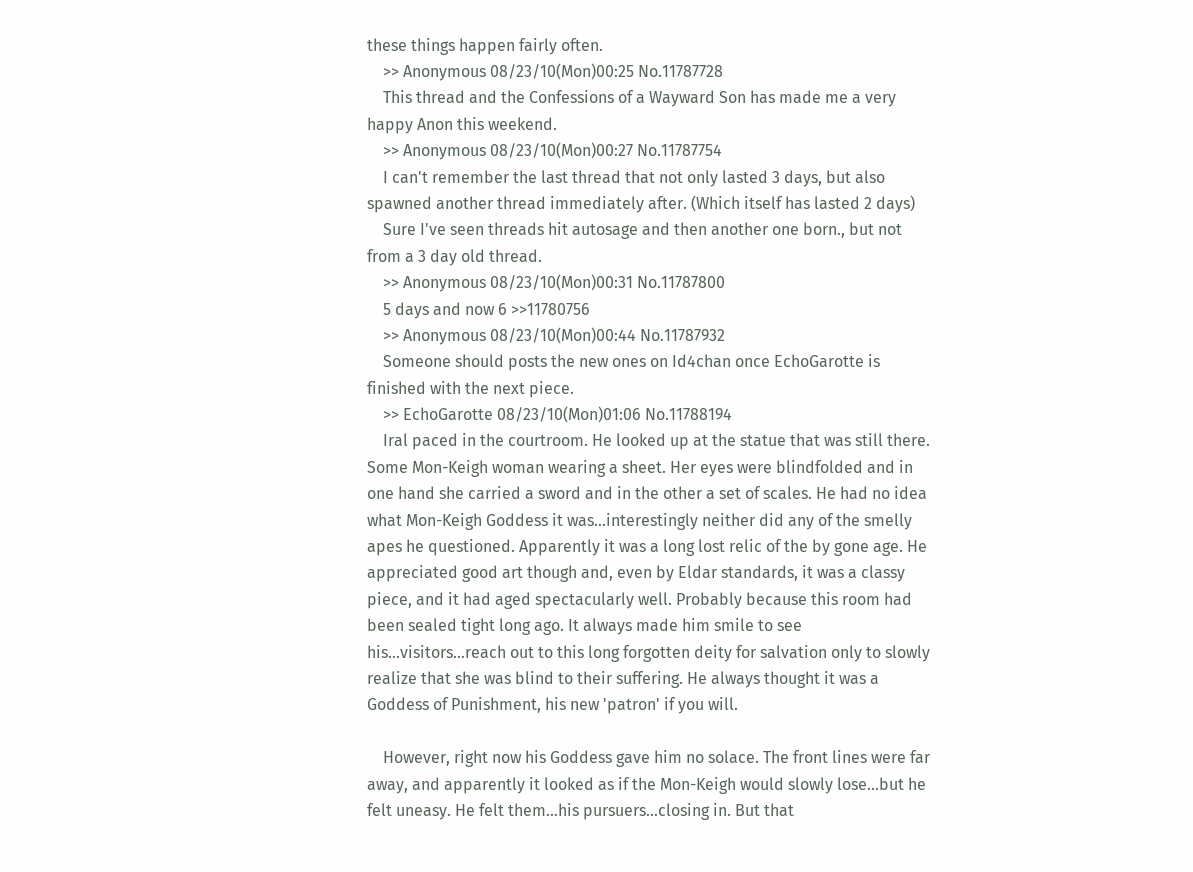these things happen fairly often.
    >> Anonymous 08/23/10(Mon)00:25 No.11787728
    This thread and the Confessions of a Wayward Son has made me a very happy Anon this weekend.
    >> Anonymous 08/23/10(Mon)00:27 No.11787754
    I can't remember the last thread that not only lasted 3 days, but also spawned another thread immediately after. (Which itself has lasted 2 days)
    Sure I've seen threads hit autosage and then another one born., but not from a 3 day old thread.
    >> Anonymous 08/23/10(Mon)00:31 No.11787800
    5 days and now 6 >>11780756
    >> Anonymous 08/23/10(Mon)00:44 No.11787932
    Someone should posts the new ones on Id4chan once EchoGarotte is finished with the next piece.
    >> EchoGarotte 08/23/10(Mon)01:06 No.11788194
    Iral paced in the courtroom. He looked up at the statue that was still there. Some Mon-Keigh woman wearing a sheet. Her eyes were blindfolded and in one hand she carried a sword and in the other a set of scales. He had no idea what Mon-Keigh Goddess it was...interestingly neither did any of the smelly apes he questioned. Apparently it was a long lost relic of the by gone age. He appreciated good art though and, even by Eldar standards, it was a classy piece, and it had aged spectacularly well. Probably because this room had been sealed tight long ago. It always made him smile to see his...visitors...reach out to this long forgotten deity for salvation only to slowly realize that she was blind to their suffering. He always thought it was a Goddess of Punishment, his new 'patron' if you will.

    However, right now his Goddess gave him no solace. The front lines were far away, and apparently it looked as if the Mon-Keigh would slowly lose...but he felt uneasy. He felt them...his pursuers...closing in. But that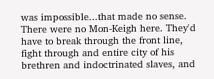was impossible...that made no sense. There were no Mon-Keigh here. They'd have to break through the front line, fight through and entire city of his brethren and indoctrinated slaves, and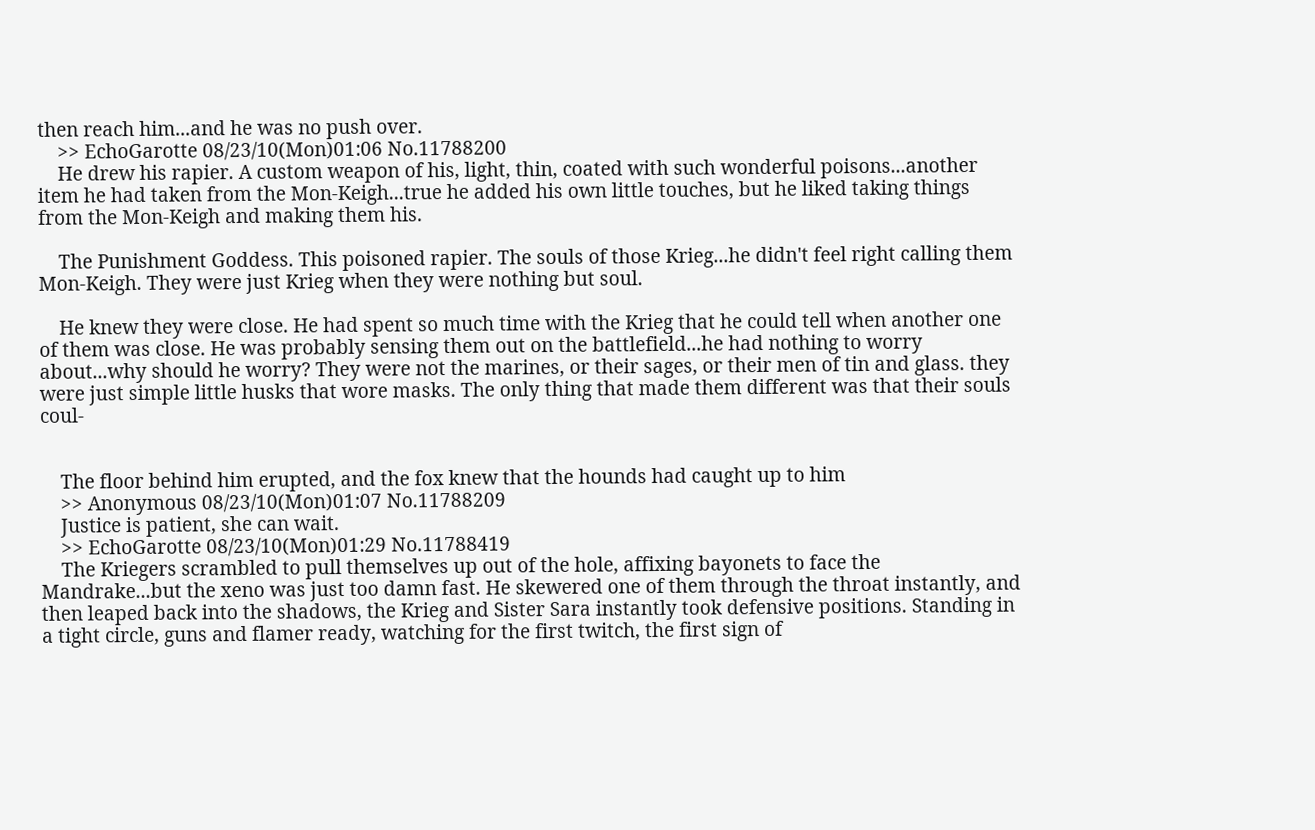then reach him...and he was no push over.
    >> EchoGarotte 08/23/10(Mon)01:06 No.11788200
    He drew his rapier. A custom weapon of his, light, thin, coated with such wonderful poisons...another item he had taken from the Mon-Keigh...true he added his own little touches, but he liked taking things from the Mon-Keigh and making them his.

    The Punishment Goddess. This poisoned rapier. The souls of those Krieg...he didn't feel right calling them Mon-Keigh. They were just Krieg when they were nothing but soul.

    He knew they were close. He had spent so much time with the Krieg that he could tell when another one of them was close. He was probably sensing them out on the battlefield...he had nothing to worry about...why should he worry? They were not the marines, or their sages, or their men of tin and glass. they were just simple little husks that wore masks. The only thing that made them different was that their souls coul-


    The floor behind him erupted, and the fox knew that the hounds had caught up to him
    >> Anonymous 08/23/10(Mon)01:07 No.11788209
    Justice is patient, she can wait.
    >> EchoGarotte 08/23/10(Mon)01:29 No.11788419
    The Kriegers scrambled to pull themselves up out of the hole, affixing bayonets to face the Mandrake...but the xeno was just too damn fast. He skewered one of them through the throat instantly, and then leaped back into the shadows, the Krieg and Sister Sara instantly took defensive positions. Standing in a tight circle, guns and flamer ready, watching for the first twitch, the first sign of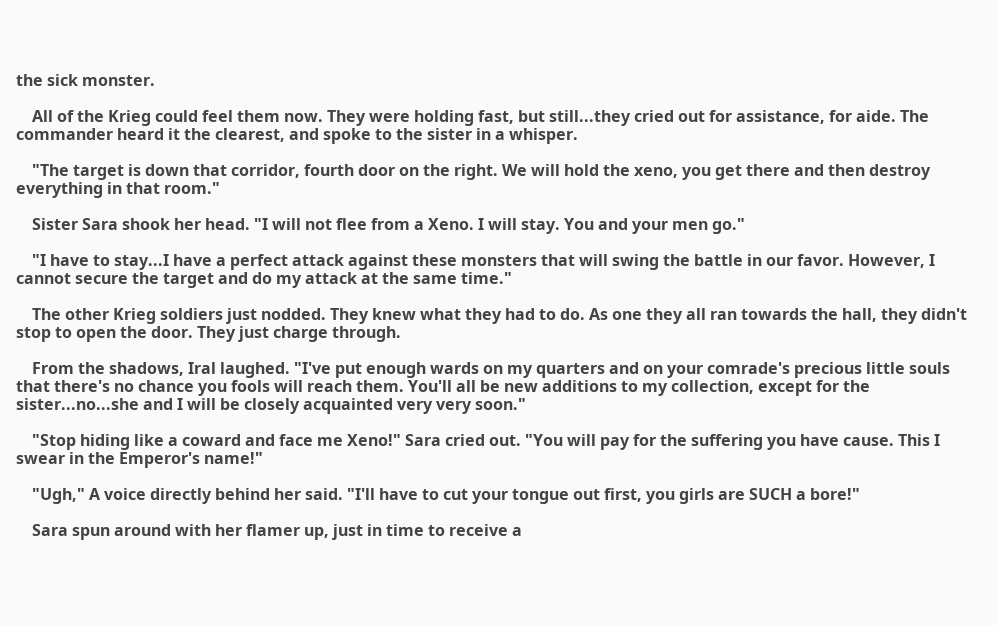the sick monster.

    All of the Krieg could feel them now. They were holding fast, but still...they cried out for assistance, for aide. The commander heard it the clearest, and spoke to the sister in a whisper.

    "The target is down that corridor, fourth door on the right. We will hold the xeno, you get there and then destroy everything in that room."

    Sister Sara shook her head. "I will not flee from a Xeno. I will stay. You and your men go."

    "I have to stay...I have a perfect attack against these monsters that will swing the battle in our favor. However, I cannot secure the target and do my attack at the same time."

    The other Krieg soldiers just nodded. They knew what they had to do. As one they all ran towards the hall, they didn't stop to open the door. They just charge through.

    From the shadows, Iral laughed. "I've put enough wards on my quarters and on your comrade's precious little souls that there's no chance you fools will reach them. You'll all be new additions to my collection, except for the sister...no...she and I will be closely acquainted very very soon."

    "Stop hiding like a coward and face me Xeno!" Sara cried out. "You will pay for the suffering you have cause. This I swear in the Emperor's name!"

    "Ugh," A voice directly behind her said. "I'll have to cut your tongue out first, you girls are SUCH a bore!"

    Sara spun around with her flamer up, just in time to receive a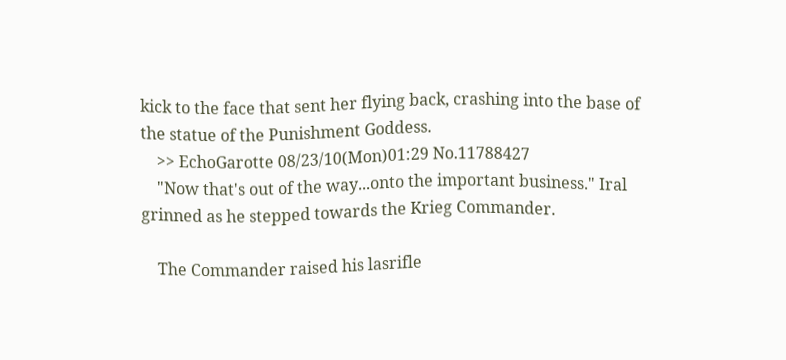kick to the face that sent her flying back, crashing into the base of the statue of the Punishment Goddess.
    >> EchoGarotte 08/23/10(Mon)01:29 No.11788427
    "Now that's out of the way...onto the important business." Iral grinned as he stepped towards the Krieg Commander.

    The Commander raised his lasrifle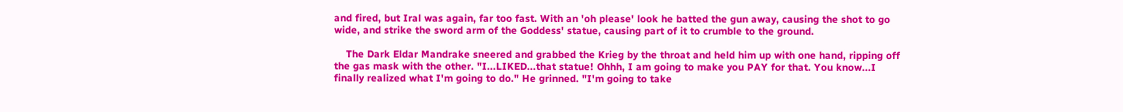and fired, but Iral was again, far too fast. With an 'oh please' look he batted the gun away, causing the shot to go wide, and strike the sword arm of the Goddess' statue, causing part of it to crumble to the ground.

    The Dark Eldar Mandrake sneered and grabbed the Krieg by the throat and held him up with one hand, ripping off the gas mask with the other. "I...LIKED...that statue! Ohhh, I am going to make you PAY for that. You know...I finally realized what I'm going to do." He grinned. "I'm going to take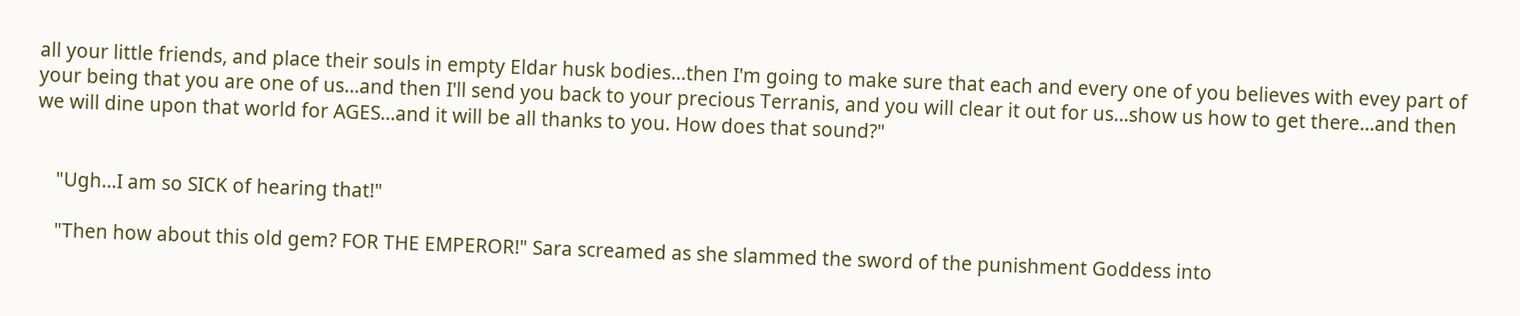all your little friends, and place their souls in empty Eldar husk bodies...then I'm going to make sure that each and every one of you believes with evey part of your being that you are one of us...and then I'll send you back to your precious Terranis, and you will clear it out for us...show us how to get there...and then we will dine upon that world for AGES...and it will be all thanks to you. How does that sound?"


    "Ugh...I am so SICK of hearing that!"

    "Then how about this old gem? FOR THE EMPEROR!" Sara screamed as she slammed the sword of the punishment Goddess into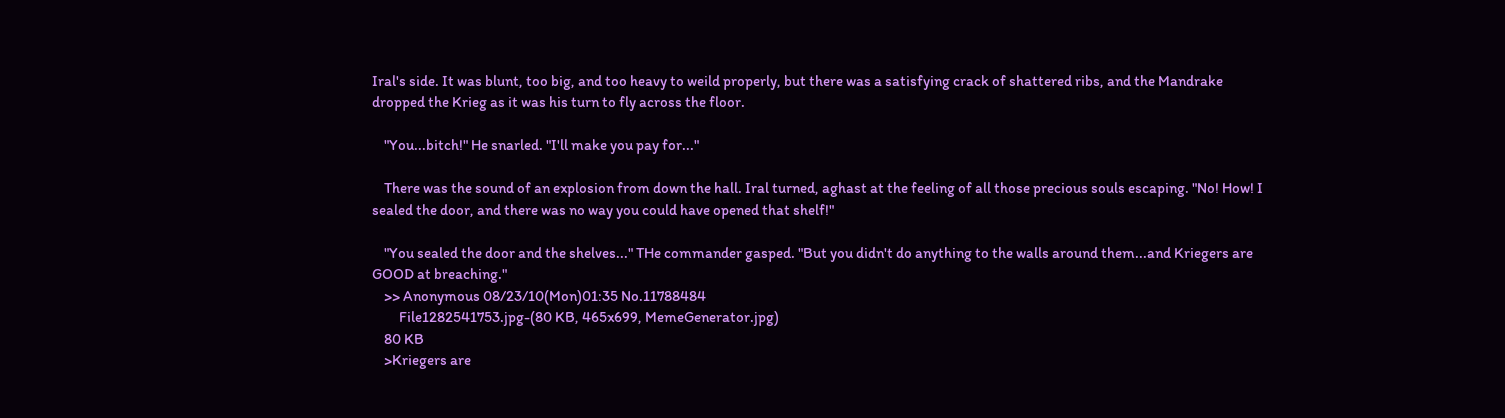Iral's side. It was blunt, too big, and too heavy to weild properly, but there was a satisfying crack of shattered ribs, and the Mandrake dropped the Krieg as it was his turn to fly across the floor.

    "You...bitch!" He snarled. "I'll make you pay for..."

    There was the sound of an explosion from down the hall. Iral turned, aghast at the feeling of all those precious souls escaping. "No! How! I sealed the door, and there was no way you could have opened that shelf!"

    "You sealed the door and the shelves..." THe commander gasped. "But you didn't do anything to the walls around them...and Kriegers are GOOD at breaching."
    >> Anonymous 08/23/10(Mon)01:35 No.11788484
         File1282541753.jpg-(80 KB, 465x699, MemeGenerator.jpg)
    80 KB
    >Kriegers are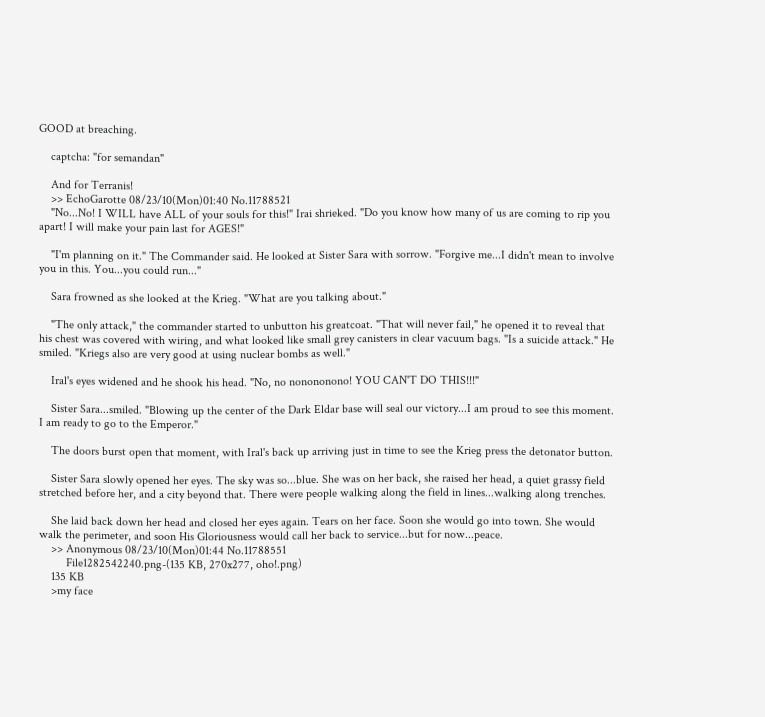GOOD at breaching.

    captcha: "for semandan"

    And for Terranis!
    >> EchoGarotte 08/23/10(Mon)01:40 No.11788521
    "No...No! I WILL have ALL of your souls for this!" Irai shrieked. "Do you know how many of us are coming to rip you apart! I will make your pain last for AGES!"

    "I'm planning on it." The Commander said. He looked at Sister Sara with sorrow. "Forgive me...I didn't mean to involve you in this. You...you could run..."

    Sara frowned as she looked at the Krieg. "What are you talking about."

    "The only attack," the commander started to unbutton his greatcoat. "That will never fail," he opened it to reveal that his chest was covered with wiring, and what looked like small grey canisters in clear vacuum bags. "Is a suicide attack." He smiled. "Kriegs also are very good at using nuclear bombs as well."

    Iral's eyes widened and he shook his head. "No, no nonononono! YOU CAN'T DO THIS!!!"

    Sister Sara...smiled. "Blowing up the center of the Dark Eldar base will seal our victory...I am proud to see this moment. I am ready to go to the Emperor."

    The doors burst open that moment, with Iral's back up arriving just in time to see the Krieg press the detonator button.

    Sister Sara slowly opened her eyes. The sky was so...blue. She was on her back, she raised her head, a quiet grassy field stretched before her, and a city beyond that. There were people walking along the field in lines...walking along trenches.

    She laid back down her head and closed her eyes again. Tears on her face. Soon she would go into town. She would walk the perimeter, and soon His Gloriousness would call her back to service...but for now...peace.
    >> Anonymous 08/23/10(Mon)01:44 No.11788551
         File1282542240.png-(135 KB, 270x277, oho!.png)
    135 KB
    >my face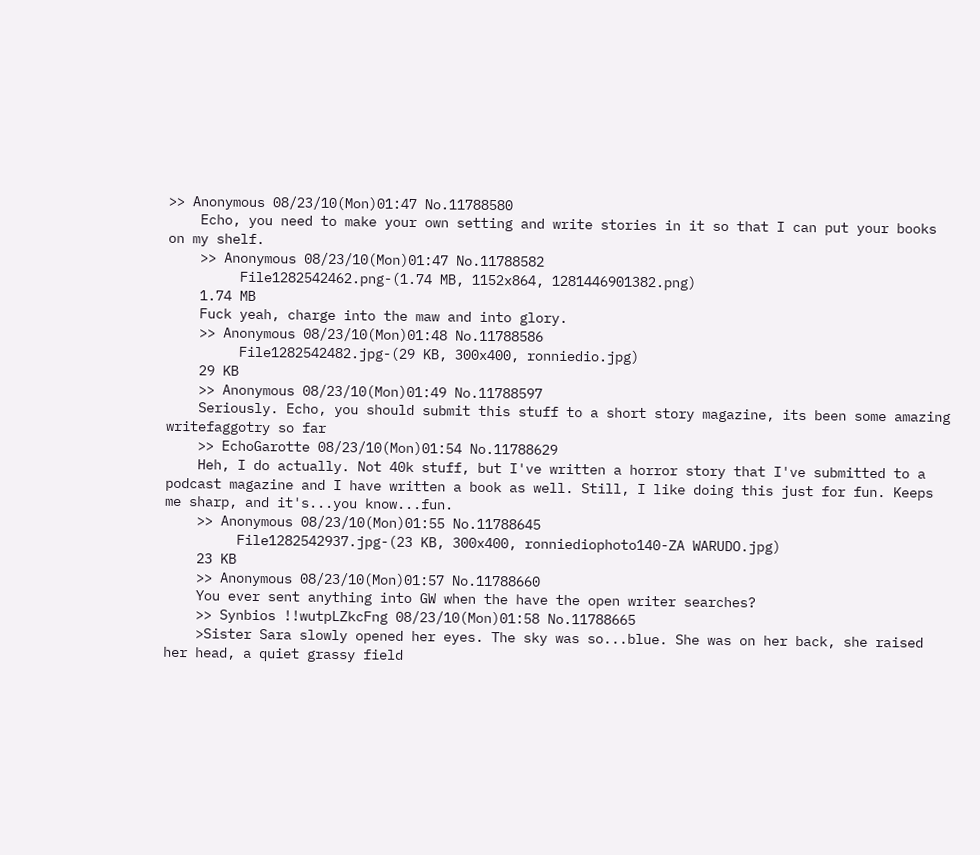>> Anonymous 08/23/10(Mon)01:47 No.11788580
    Echo, you need to make your own setting and write stories in it so that I can put your books on my shelf.
    >> Anonymous 08/23/10(Mon)01:47 No.11788582
         File1282542462.png-(1.74 MB, 1152x864, 1281446901382.png)
    1.74 MB
    Fuck yeah, charge into the maw and into glory.
    >> Anonymous 08/23/10(Mon)01:48 No.11788586
         File1282542482.jpg-(29 KB, 300x400, ronniedio.jpg)
    29 KB
    >> Anonymous 08/23/10(Mon)01:49 No.11788597
    Seriously. Echo, you should submit this stuff to a short story magazine, its been some amazing writefaggotry so far
    >> EchoGarotte 08/23/10(Mon)01:54 No.11788629
    Heh, I do actually. Not 40k stuff, but I've written a horror story that I've submitted to a podcast magazine and I have written a book as well. Still, I like doing this just for fun. Keeps me sharp, and it's...you know...fun.
    >> Anonymous 08/23/10(Mon)01:55 No.11788645
         File1282542937.jpg-(23 KB, 300x400, ronniediophoto140-ZA WARUDO.jpg)
    23 KB
    >> Anonymous 08/23/10(Mon)01:57 No.11788660
    You ever sent anything into GW when the have the open writer searches?
    >> Synbios !!wutpLZkcFng 08/23/10(Mon)01:58 No.11788665
    >Sister Sara slowly opened her eyes. The sky was so...blue. She was on her back, she raised her head, a quiet grassy field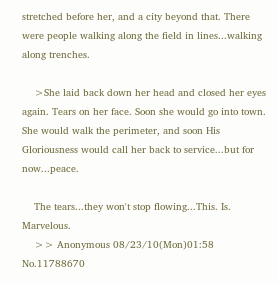stretched before her, and a city beyond that. There were people walking along the field in lines...walking along trenches.

    >She laid back down her head and closed her eyes again. Tears on her face. Soon she would go into town. She would walk the perimeter, and soon His Gloriousness would call her back to service...but for now...peace.

    The tears...they won't stop flowing...This. Is. Marvelous.
    >> Anonymous 08/23/10(Mon)01:58 No.11788670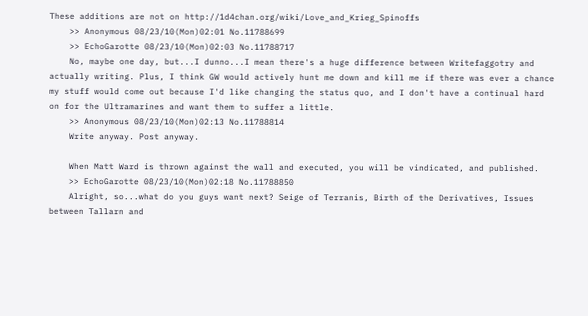These additions are not on http://1d4chan.org/wiki/Love_and_Krieg_Spinoffs
    >> Anonymous 08/23/10(Mon)02:01 No.11788699
    >> EchoGarotte 08/23/10(Mon)02:03 No.11788717
    No, maybe one day, but...I dunno...I mean there's a huge difference between Writefaggotry and actually writing. Plus, I think GW would actively hunt me down and kill me if there was ever a chance my stuff would come out because I'd like changing the status quo, and I don't have a continual hard on for the Ultramarines and want them to suffer a little.
    >> Anonymous 08/23/10(Mon)02:13 No.11788814
    Write anyway. Post anyway.

    When Matt Ward is thrown against the wall and executed, you will be vindicated, and published.
    >> EchoGarotte 08/23/10(Mon)02:18 No.11788850
    Alright, so...what do you guys want next? Seige of Terranis, Birth of the Derivatives, Issues between Tallarn and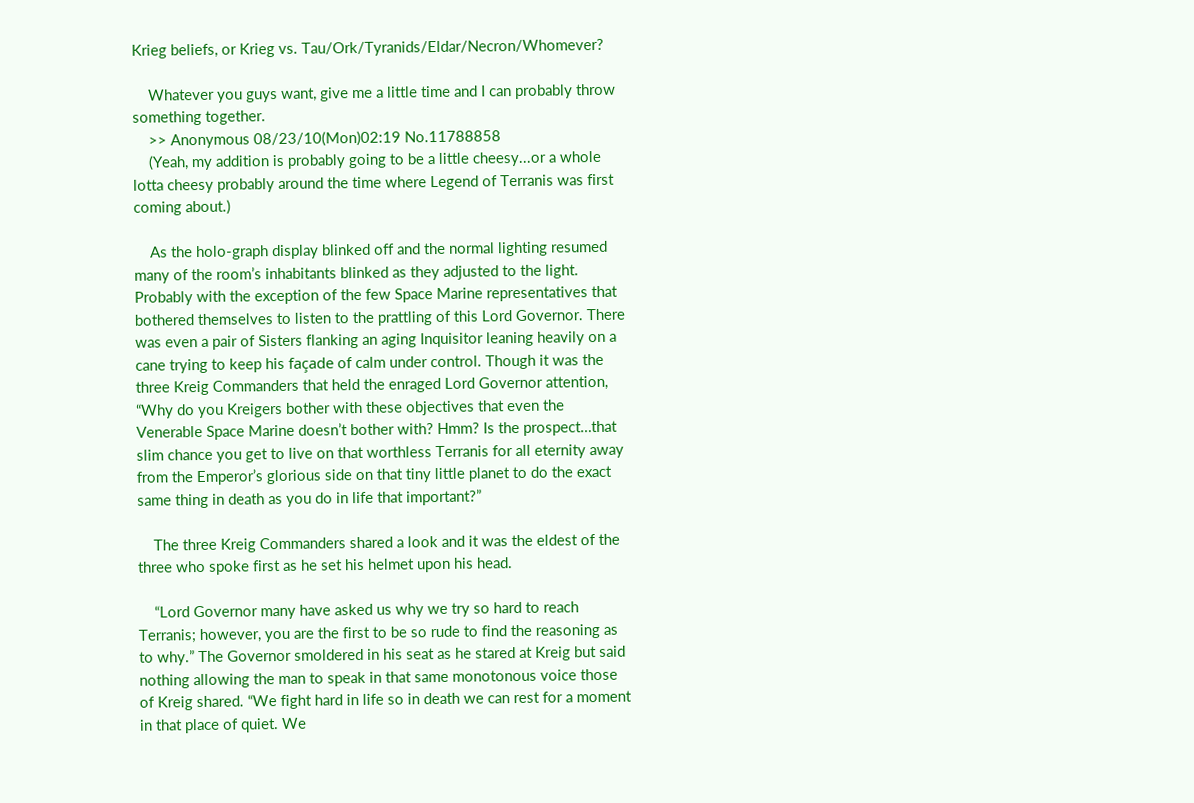Krieg beliefs, or Krieg vs. Tau/Ork/Tyranids/Eldar/Necron/Whomever?

    Whatever you guys want, give me a little time and I can probably throw something together.
    >> Anonymous 08/23/10(Mon)02:19 No.11788858
    (Yeah, my addition is probably going to be a little cheesy...or a whole lotta cheesy probably around the time where Legend of Terranis was first coming about.)

    As the holo-graph display blinked off and the normal lighting resumed many of the room’s inhabitants blinked as they adjusted to the light. Probably with the exception of the few Space Marine representatives that bothered themselves to listen to the prattling of this Lord Governor. There was even a pair of Sisters flanking an aging Inquisitor leaning heavily on a cane trying to keep his façade of calm under control. Though it was the three Kreig Commanders that held the enraged Lord Governor attention, “Why do you Kreigers bother with these objectives that even the Venerable Space Marine doesn’t bother with? Hmm? Is the prospect…that slim chance you get to live on that worthless Terranis for all eternity away from the Emperor’s glorious side on that tiny little planet to do the exact same thing in death as you do in life that important?”

    The three Kreig Commanders shared a look and it was the eldest of the three who spoke first as he set his helmet upon his head.

    “Lord Governor many have asked us why we try so hard to reach Terranis; however, you are the first to be so rude to find the reasoning as to why.” The Governor smoldered in his seat as he stared at Kreig but said nothing allowing the man to speak in that same monotonous voice those of Kreig shared. “We fight hard in life so in death we can rest for a moment in that place of quiet. We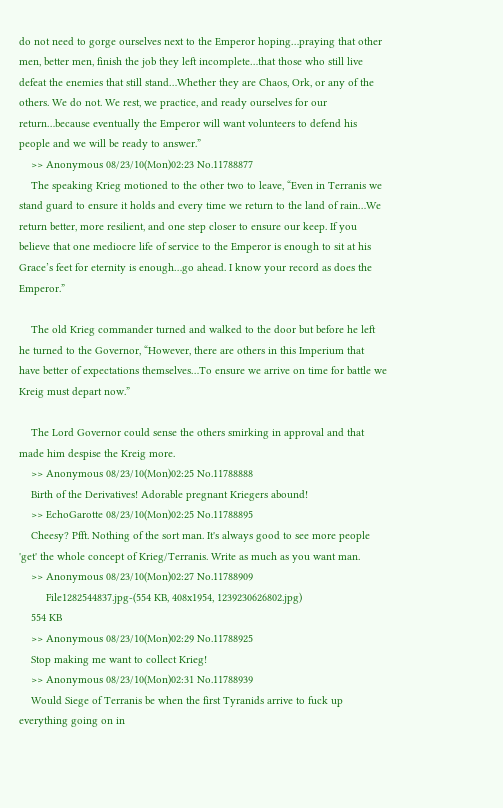do not need to gorge ourselves next to the Emperor hoping…praying that other men, better men, finish the job they left incomplete…that those who still live defeat the enemies that still stand…Whether they are Chaos, Ork, or any of the others. We do not. We rest, we practice, and ready ourselves for our return…because eventually the Emperor will want volunteers to defend his people and we will be ready to answer.”
    >> Anonymous 08/23/10(Mon)02:23 No.11788877
    The speaking Krieg motioned to the other two to leave, “Even in Terranis we stand guard to ensure it holds and every time we return to the land of rain…We return better, more resilient, and one step closer to ensure our keep. If you believe that one mediocre life of service to the Emperor is enough to sit at his Grace’s feet for eternity is enough…go ahead. I know your record as does the Emperor.”

    The old Krieg commander turned and walked to the door but before he left he turned to the Governor, “However, there are others in this Imperium that have better of expectations themselves…To ensure we arrive on time for battle we Kreig must depart now.”

    The Lord Governor could sense the others smirking in approval and that made him despise the Kreig more.
    >> Anonymous 08/23/10(Mon)02:25 No.11788888
    Birth of the Derivatives! Adorable pregnant Kriegers abound!
    >> EchoGarotte 08/23/10(Mon)02:25 No.11788895
    Cheesy? Pfft. Nothing of the sort man. It's always good to see more people 'get' the whole concept of Krieg/Terranis. Write as much as you want man.
    >> Anonymous 08/23/10(Mon)02:27 No.11788909
         File1282544837.jpg-(554 KB, 408x1954, 1239230626802.jpg)
    554 KB
    >> Anonymous 08/23/10(Mon)02:29 No.11788925
    Stop making me want to collect Krieg!
    >> Anonymous 08/23/10(Mon)02:31 No.11788939
    Would Siege of Terranis be when the first Tyranids arrive to fuck up everything going on in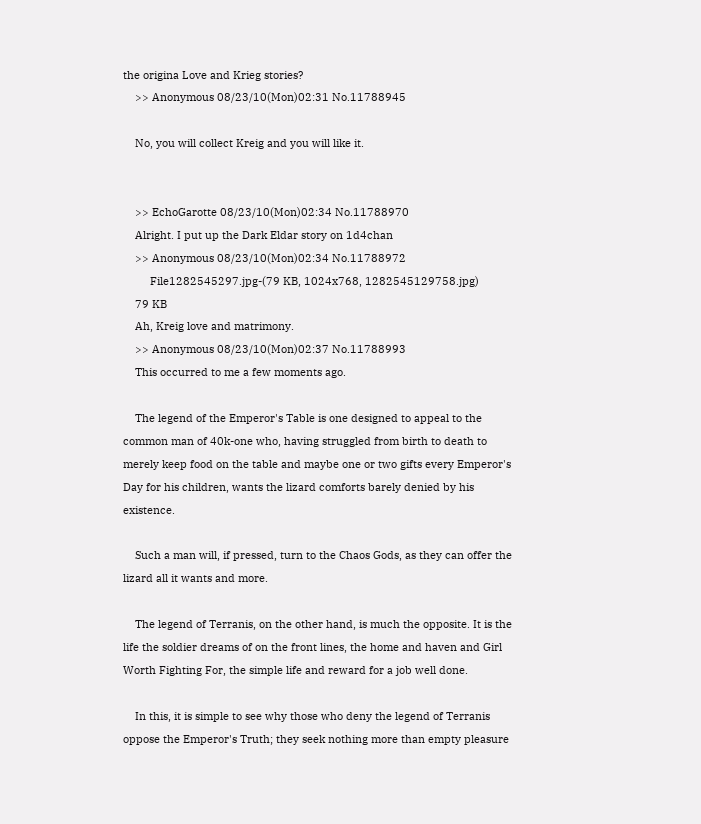the origina Love and Krieg stories?
    >> Anonymous 08/23/10(Mon)02:31 No.11788945

    No, you will collect Kreig and you will like it.


    >> EchoGarotte 08/23/10(Mon)02:34 No.11788970
    Alright. I put up the Dark Eldar story on 1d4chan
    >> Anonymous 08/23/10(Mon)02:34 No.11788972
         File1282545297.jpg-(79 KB, 1024x768, 1282545129758.jpg)
    79 KB
    Ah, Kreig love and matrimony.
    >> Anonymous 08/23/10(Mon)02:37 No.11788993
    This occurred to me a few moments ago.

    The legend of the Emperor's Table is one designed to appeal to the common man of 40k-one who, having struggled from birth to death to merely keep food on the table and maybe one or two gifts every Emperor's Day for his children, wants the lizard comforts barely denied by his existence.

    Such a man will, if pressed, turn to the Chaos Gods, as they can offer the lizard all it wants and more.

    The legend of Terranis, on the other hand, is much the opposite. It is the life the soldier dreams of on the front lines, the home and haven and Girl Worth Fighting For, the simple life and reward for a job well done.

    In this, it is simple to see why those who deny the legend of Terranis oppose the Emperor's Truth; they seek nothing more than empty pleasure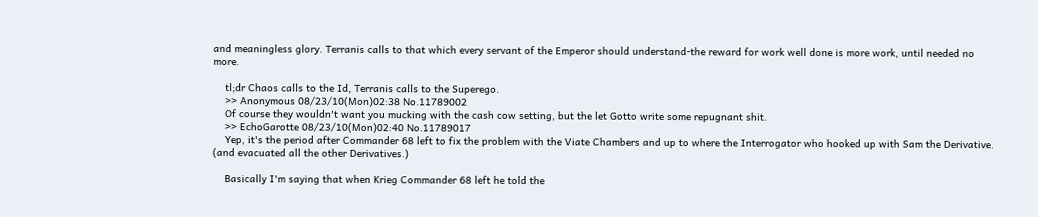and meaningless glory. Terranis calls to that which every servant of the Emperor should understand-the reward for work well done is more work, until needed no more.

    tl;dr Chaos calls to the Id, Terranis calls to the Superego.
    >> Anonymous 08/23/10(Mon)02:38 No.11789002
    Of course they wouldn't want you mucking with the cash cow setting, but the let Gotto write some repugnant shit.
    >> EchoGarotte 08/23/10(Mon)02:40 No.11789017
    Yep, it's the period after Commander 68 left to fix the problem with the Viate Chambers and up to where the Interrogator who hooked up with Sam the Derivative. (and evacuated all the other Derivatives.)

    Basically I'm saying that when Krieg Commander 68 left he told the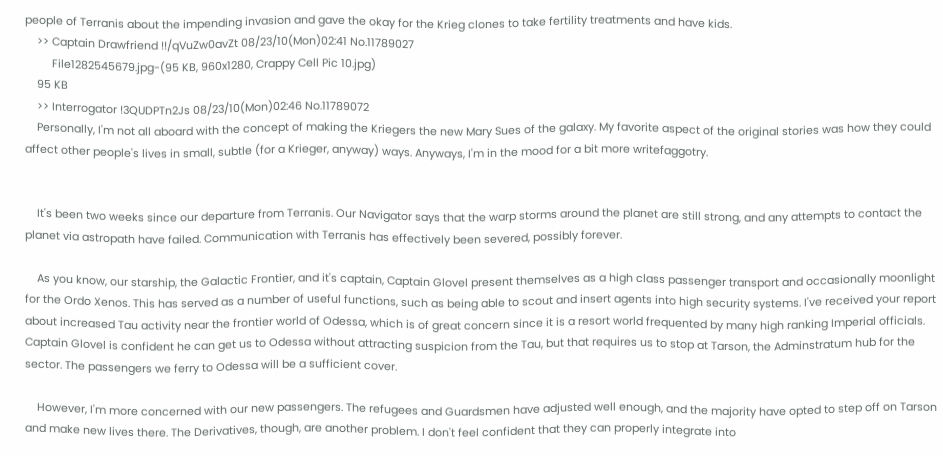people of Terranis about the impending invasion and gave the okay for the Krieg clones to take fertility treatments and have kids.
    >> Captain Drawfriend !!/qVuZw0avZt 08/23/10(Mon)02:41 No.11789027
         File1282545679.jpg-(95 KB, 960x1280, Crappy Cell Pic 10.jpg)
    95 KB
    >> Interrogator !3QUDPTn2Js 08/23/10(Mon)02:46 No.11789072
    Personally, I'm not all aboard with the concept of making the Kriegers the new Mary Sues of the galaxy. My favorite aspect of the original stories was how they could affect other people's lives in small, subtle (for a Krieger, anyway) ways. Anyways, I'm in the mood for a bit more writefaggotry.


    It's been two weeks since our departure from Terranis. Our Navigator says that the warp storms around the planet are still strong, and any attempts to contact the planet via astropath have failed. Communication with Terranis has effectively been severed, possibly forever.

    As you know, our starship, the Galactic Frontier, and it's captain, Captain Glovel present themselves as a high class passenger transport and occasionally moonlight for the Ordo Xenos. This has served as a number of useful functions, such as being able to scout and insert agents into high security systems. I've received your report about increased Tau activity near the frontier world of Odessa, which is of great concern since it is a resort world frequented by many high ranking Imperial officials. Captain Glovel is confident he can get us to Odessa without attracting suspicion from the Tau, but that requires us to stop at Tarson, the Adminstratum hub for the sector. The passengers we ferry to Odessa will be a sufficient cover.

    However, I'm more concerned with our new passengers. The refugees and Guardsmen have adjusted well enough, and the majority have opted to step off on Tarson and make new lives there. The Derivatives, though, are another problem. I don't feel confident that they can properly integrate into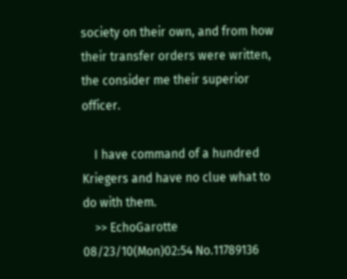society on their own, and from how their transfer orders were written, the consider me their superior officer.

    I have command of a hundred Kriegers and have no clue what to do with them.
    >> EchoGarotte 08/23/10(Mon)02:54 No.11789136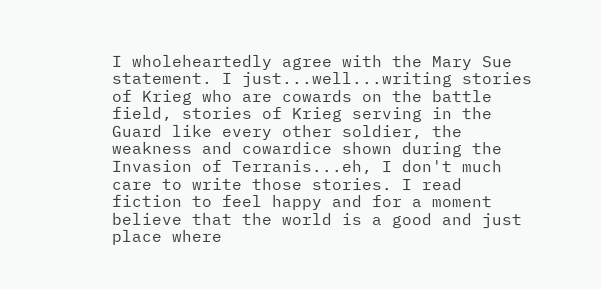I wholeheartedly agree with the Mary Sue statement. I just...well...writing stories of Krieg who are cowards on the battle field, stories of Krieg serving in the Guard like every other soldier, the weakness and cowardice shown during the Invasion of Terranis...eh, I don't much care to write those stories. I read fiction to feel happy and for a moment believe that the world is a good and just place where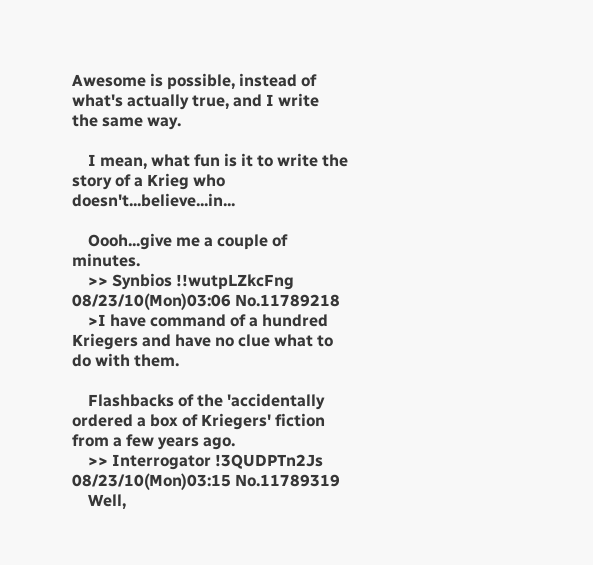Awesome is possible, instead of what's actually true, and I write the same way.

    I mean, what fun is it to write the story of a Krieg who doesn't...believe...in...

    Oooh...give me a couple of minutes.
    >> Synbios !!wutpLZkcFng 08/23/10(Mon)03:06 No.11789218
    >I have command of a hundred Kriegers and have no clue what to do with them.

    Flashbacks of the 'accidentally ordered a box of Kriegers' fiction from a few years ago.
    >> Interrogator !3QUDPTn2Js 08/23/10(Mon)03:15 No.11789319
    Well,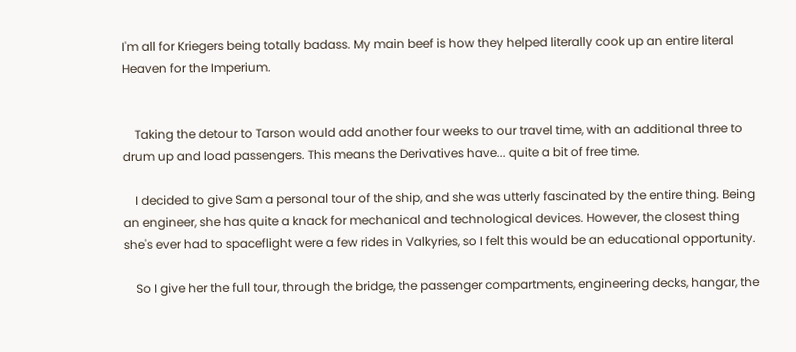I'm all for Kriegers being totally badass. My main beef is how they helped literally cook up an entire literal Heaven for the Imperium.


    Taking the detour to Tarson would add another four weeks to our travel time, with an additional three to drum up and load passengers. This means the Derivatives have... quite a bit of free time.

    I decided to give Sam a personal tour of the ship, and she was utterly fascinated by the entire thing. Being an engineer, she has quite a knack for mechanical and technological devices. However, the closest thing she's ever had to spaceflight were a few rides in Valkyries, so I felt this would be an educational opportunity.

    So I give her the full tour, through the bridge, the passenger compartments, engineering decks, hangar, the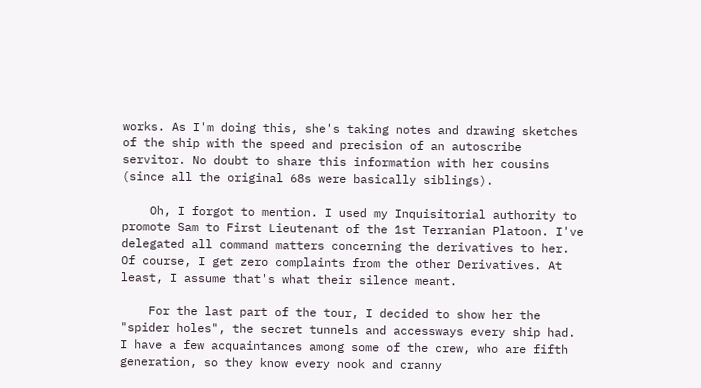works. As I'm doing this, she's taking notes and drawing sketches of the ship with the speed and precision of an autoscribe servitor. No doubt to share this information with her cousins (since all the original 68s were basically siblings).

    Oh, I forgot to mention. I used my Inquisitorial authority to promote Sam to First Lieutenant of the 1st Terranian Platoon. I've delegated all command matters concerning the derivatives to her. Of course, I get zero complaints from the other Derivatives. At least, I assume that's what their silence meant.

    For the last part of the tour, I decided to show her the "spider holes", the secret tunnels and accessways every ship had. I have a few acquaintances among some of the crew, who are fifth generation, so they know every nook and cranny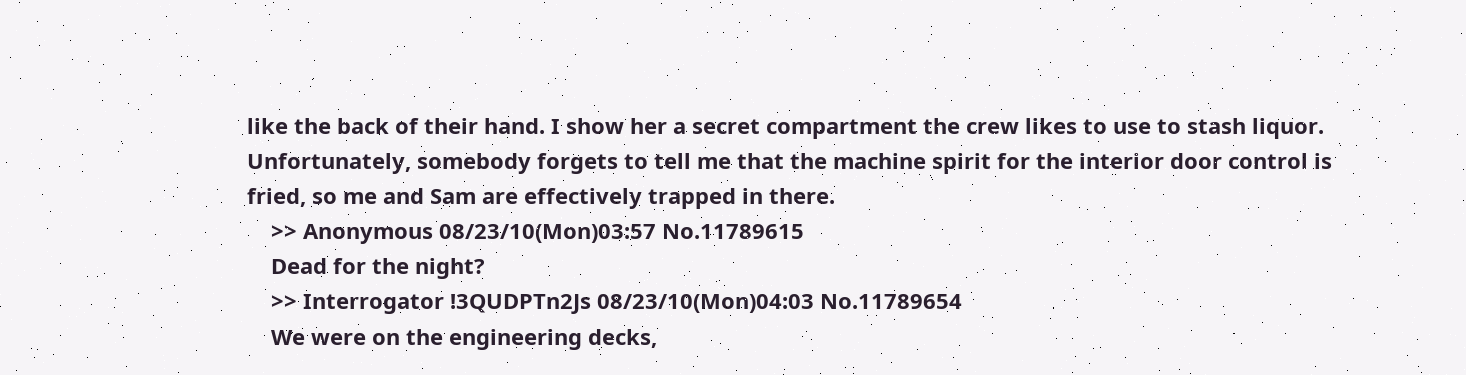like the back of their hand. I show her a secret compartment the crew likes to use to stash liquor. Unfortunately, somebody forgets to tell me that the machine spirit for the interior door control is fried, so me and Sam are effectively trapped in there.
    >> Anonymous 08/23/10(Mon)03:57 No.11789615
    Dead for the night?
    >> Interrogator !3QUDPTn2Js 08/23/10(Mon)04:03 No.11789654
    We were on the engineering decks,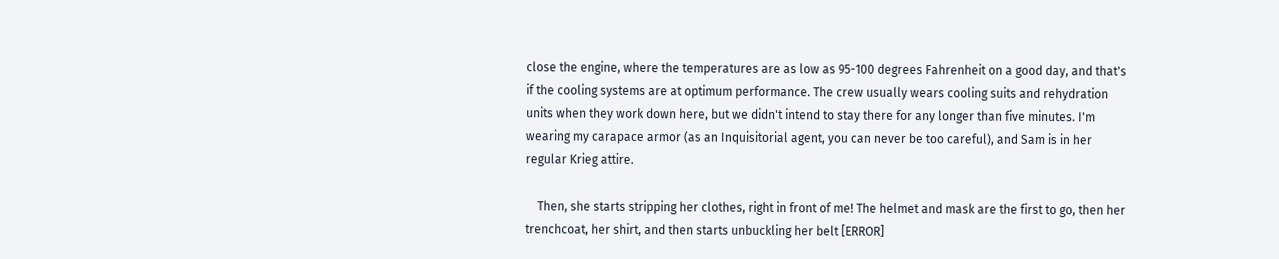close the engine, where the temperatures are as low as 95-100 degrees Fahrenheit on a good day, and that's if the cooling systems are at optimum performance. The crew usually wears cooling suits and rehydration units when they work down here, but we didn't intend to stay there for any longer than five minutes. I'm wearing my carapace armor (as an Inquisitorial agent, you can never be too careful), and Sam is in her regular Krieg attire.

    Then, she starts stripping her clothes, right in front of me! The helmet and mask are the first to go, then her trenchcoat, her shirt, and then starts unbuckling her belt [ERROR]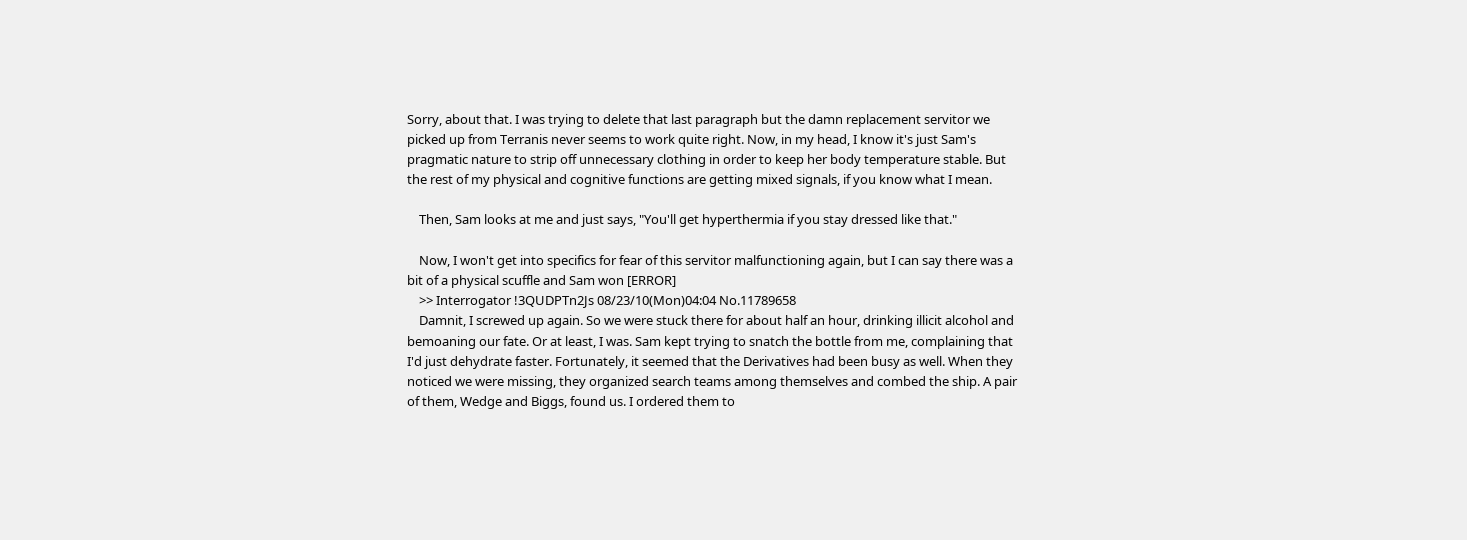Sorry, about that. I was trying to delete that last paragraph but the damn replacement servitor we picked up from Terranis never seems to work quite right. Now, in my head, I know it's just Sam's pragmatic nature to strip off unnecessary clothing in order to keep her body temperature stable. But the rest of my physical and cognitive functions are getting mixed signals, if you know what I mean.

    Then, Sam looks at me and just says, "You'll get hyperthermia if you stay dressed like that."

    Now, I won't get into specifics for fear of this servitor malfunctioning again, but I can say there was a bit of a physical scuffle and Sam won [ERROR]
    >> Interrogator !3QUDPTn2Js 08/23/10(Mon)04:04 No.11789658
    Damnit, I screwed up again. So we were stuck there for about half an hour, drinking illicit alcohol and bemoaning our fate. Or at least, I was. Sam kept trying to snatch the bottle from me, complaining that I'd just dehydrate faster. Fortunately, it seemed that the Derivatives had been busy as well. When they noticed we were missing, they organized search teams among themselves and combed the ship. A pair of them, Wedge and Biggs, found us. I ordered them to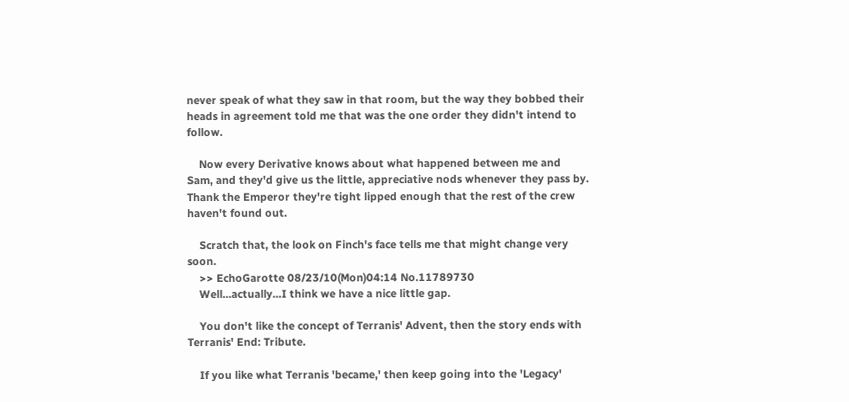never speak of what they saw in that room, but the way they bobbed their heads in agreement told me that was the one order they didn't intend to follow.

    Now every Derivative knows about what happened between me and Sam, and they'd give us the little, appreciative nods whenever they pass by. Thank the Emperor they're tight lipped enough that the rest of the crew haven't found out.

    Scratch that, the look on Finch's face tells me that might change very soon.
    >> EchoGarotte 08/23/10(Mon)04:14 No.11789730
    Well...actually...I think we have a nice little gap.

    You don't like the concept of Terranis' Advent, then the story ends with Terranis' End: Tribute.

    If you like what Terranis 'became,' then keep going into the 'Legacy'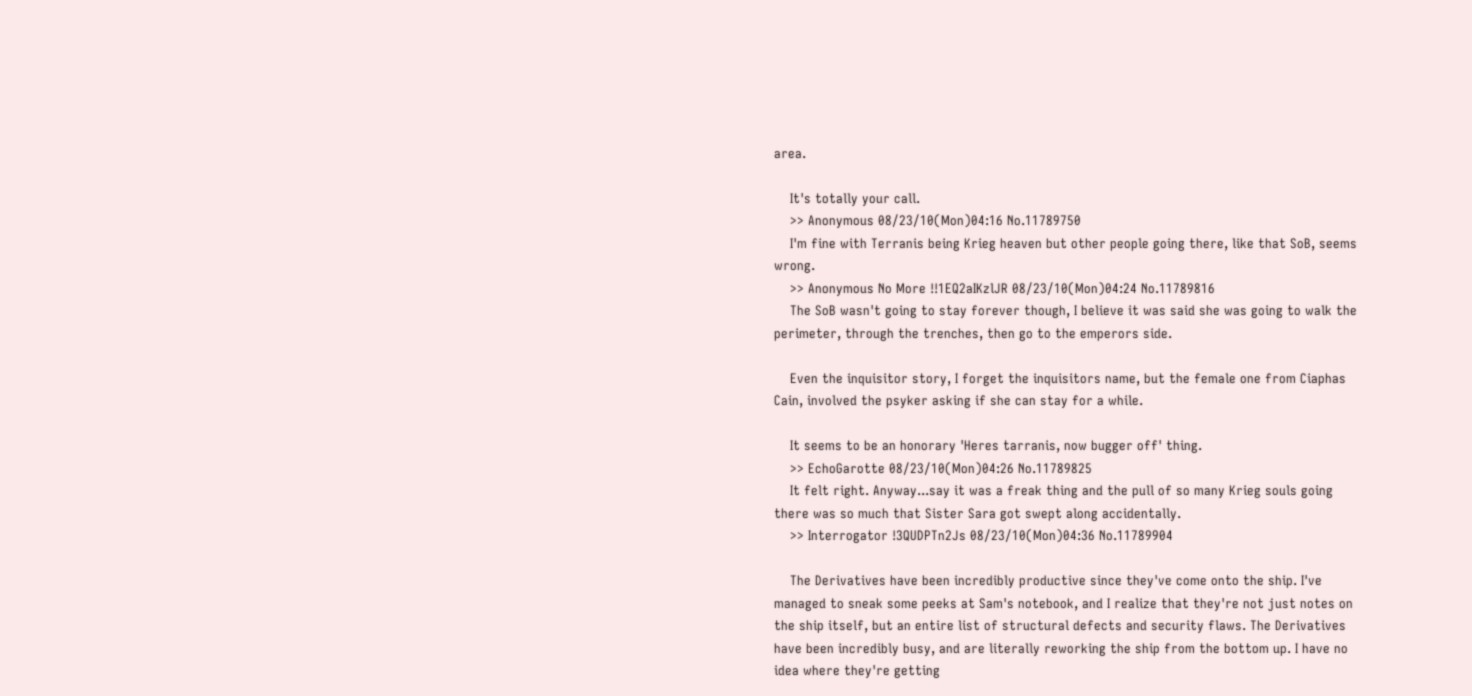area.

    It's totally your call.
    >> Anonymous 08/23/10(Mon)04:16 No.11789750
    I'm fine with Terranis being Krieg heaven but other people going there, like that SoB, seems wrong.
    >> Anonymous No More !!1EQ2aIKzlJR 08/23/10(Mon)04:24 No.11789816
    The SoB wasn't going to stay forever though, I believe it was said she was going to walk the perimeter, through the trenches, then go to the emperors side.

    Even the inquisitor story, I forget the inquisitors name, but the female one from Ciaphas Cain, involved the psyker asking if she can stay for a while.

    It seems to be an honorary 'Heres tarranis, now bugger off' thing.
    >> EchoGarotte 08/23/10(Mon)04:26 No.11789825
    It felt right. Anyway...say it was a freak thing and the pull of so many Krieg souls going there was so much that Sister Sara got swept along accidentally.
    >> Interrogator !3QUDPTn2Js 08/23/10(Mon)04:36 No.11789904

    The Derivatives have been incredibly productive since they've come onto the ship. I've managed to sneak some peeks at Sam's notebook, and I realize that they're not just notes on the ship itself, but an entire list of structural defects and security flaws. The Derivatives have been incredibly busy, and are literally reworking the ship from the bottom up. I have no idea where they're getting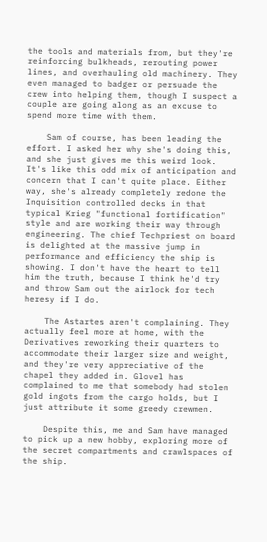the tools and materials from, but they're reinforcing bulkheads, rerouting power lines, and overhauling old machinery. They even managed to badger or persuade the crew into helping them, though I suspect a couple are going along as an excuse to spend more time with them.

    Sam of course, has been leading the effort. I asked her why she's doing this, and she just gives me this weird look. It's like this odd mix of anticipation and concern that I can't quite place. Either way, she's already completely redone the Inquisition controlled decks in that typical Krieg "functional fortification" style and are working their way through engineering. The chief Techpriest on board is delighted at the massive jump in performance and efficiency the ship is showing. I don't have the heart to tell him the truth, because I think he'd try and throw Sam out the airlock for tech heresy if I do.

    The Astartes aren't complaining. They actually feel more at home, with the Derivatives reworking their quarters to accommodate their larger size and weight, and they're very appreciative of the chapel they added in. Glovel has complained to me that somebody had stolen gold ingots from the cargo holds, but I just attribute it some greedy crewmen.

    Despite this, me and Sam have managed to pick up a new hobby, exploring more of the secret compartments and crawlspaces of the ship.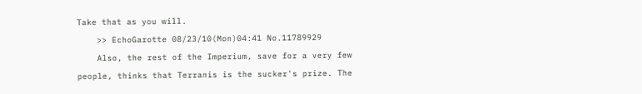Take that as you will.
    >> EchoGarotte 08/23/10(Mon)04:41 No.11789929
    Also, the rest of the Imperium, save for a very few people, thinks that Terranis is the sucker's prize. The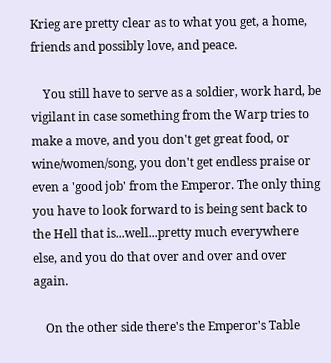Krieg are pretty clear as to what you get, a home, friends and possibly love, and peace.

    You still have to serve as a soldier, work hard, be vigilant in case something from the Warp tries to make a move, and you don't get great food, or wine/women/song, you don't get endless praise or even a 'good job' from the Emperor. The only thing you have to look forward to is being sent back to the Hell that is...well...pretty much everywhere else, and you do that over and over and over again.

    On the other side there's the Emperor's Table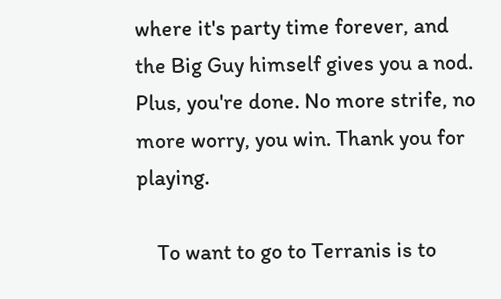where it's party time forever, and the Big Guy himself gives you a nod. Plus, you're done. No more strife, no more worry, you win. Thank you for playing.

    To want to go to Terranis is to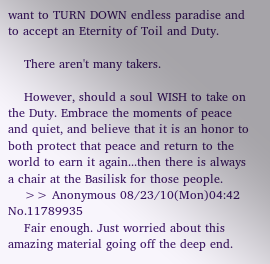want to TURN DOWN endless paradise and to accept an Eternity of Toil and Duty.

    There aren't many takers.

    However, should a soul WISH to take on the Duty. Embrace the moments of peace and quiet, and believe that it is an honor to both protect that peace and return to the world to earn it again...then there is always a chair at the Basilisk for those people.
    >> Anonymous 08/23/10(Mon)04:42 No.11789935
    Fair enough. Just worried about this amazing material going off the deep end.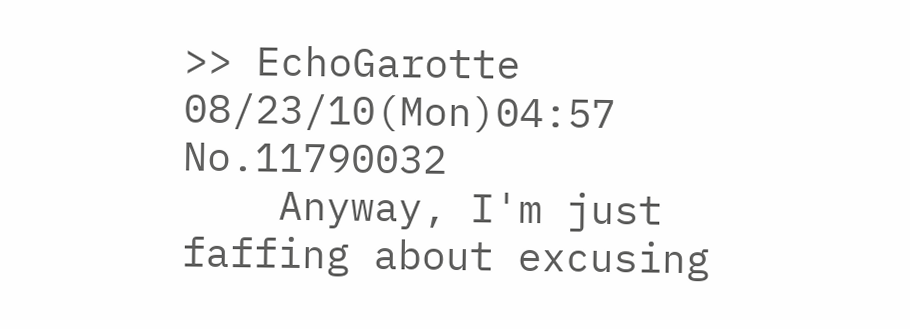>> EchoGarotte 08/23/10(Mon)04:57 No.11790032
    Anyway, I'm just faffing about excusing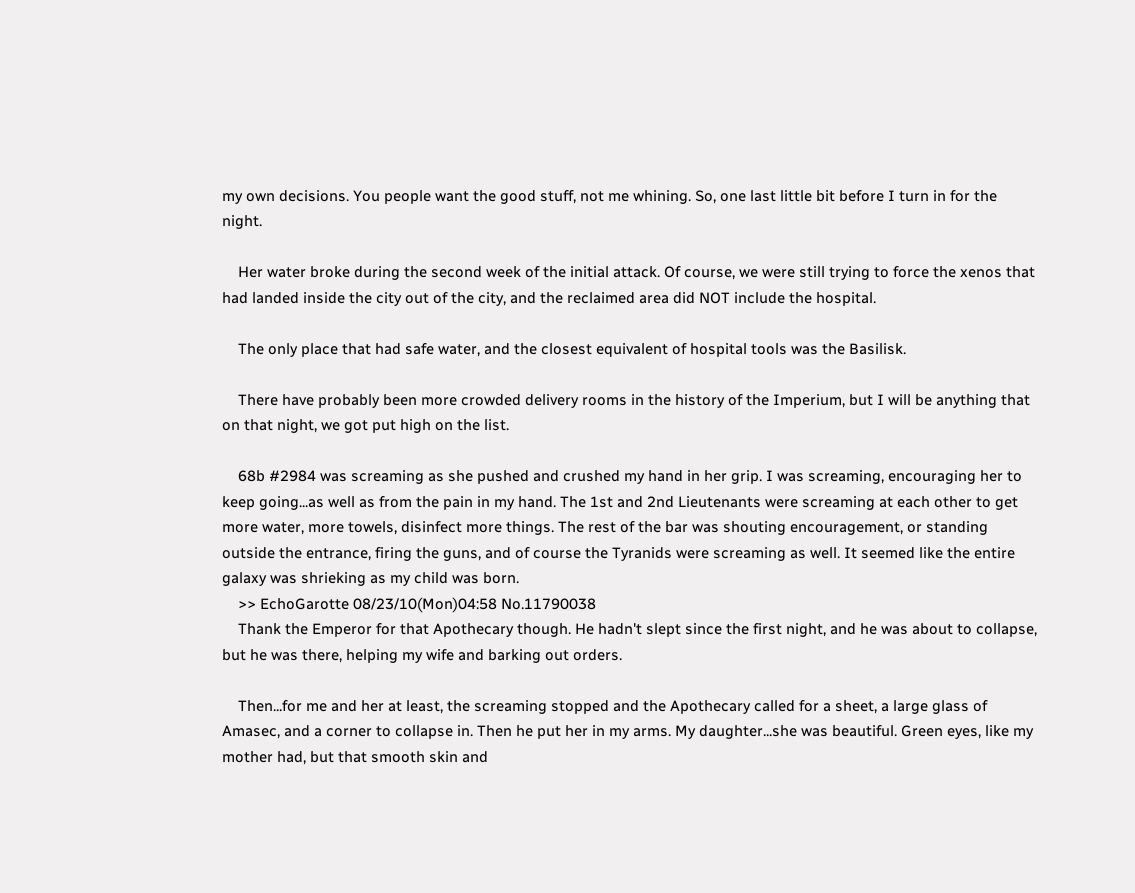my own decisions. You people want the good stuff, not me whining. So, one last little bit before I turn in for the night.

    Her water broke during the second week of the initial attack. Of course, we were still trying to force the xenos that had landed inside the city out of the city, and the reclaimed area did NOT include the hospital.

    The only place that had safe water, and the closest equivalent of hospital tools was the Basilisk.

    There have probably been more crowded delivery rooms in the history of the Imperium, but I will be anything that on that night, we got put high on the list.

    68b #2984 was screaming as she pushed and crushed my hand in her grip. I was screaming, encouraging her to keep going...as well as from the pain in my hand. The 1st and 2nd Lieutenants were screaming at each other to get more water, more towels, disinfect more things. The rest of the bar was shouting encouragement, or standing outside the entrance, firing the guns, and of course the Tyranids were screaming as well. It seemed like the entire galaxy was shrieking as my child was born.
    >> EchoGarotte 08/23/10(Mon)04:58 No.11790038
    Thank the Emperor for that Apothecary though. He hadn't slept since the first night, and he was about to collapse, but he was there, helping my wife and barking out orders.

    Then...for me and her at least, the screaming stopped and the Apothecary called for a sheet, a large glass of Amasec, and a corner to collapse in. Then he put her in my arms. My daughter...she was beautiful. Green eyes, like my mother had, but that smooth skin and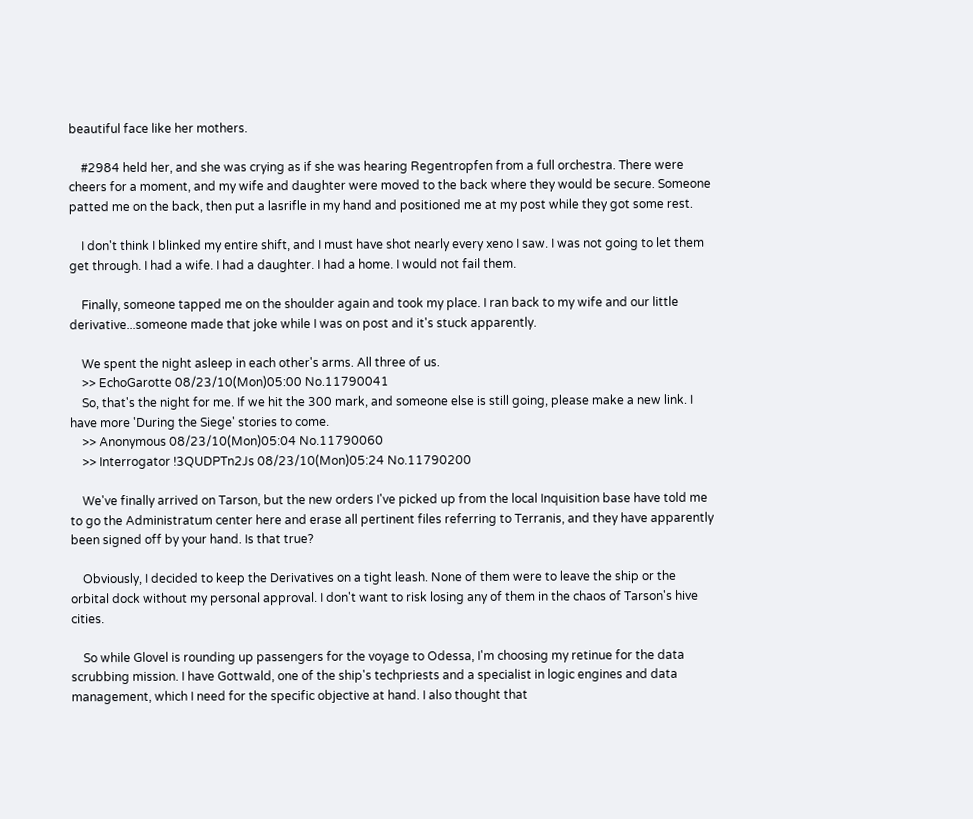beautiful face like her mothers.

    #2984 held her, and she was crying as if she was hearing Regentropfen from a full orchestra. There were cheers for a moment, and my wife and daughter were moved to the back where they would be secure. Someone patted me on the back, then put a lasrifle in my hand and positioned me at my post while they got some rest.

    I don't think I blinked my entire shift, and I must have shot nearly every xeno I saw. I was not going to let them get through. I had a wife. I had a daughter. I had a home. I would not fail them.

    Finally, someone tapped me on the shoulder again and took my place. I ran back to my wife and our little derivative...someone made that joke while I was on post and it's stuck apparently.

    We spent the night asleep in each other's arms. All three of us.
    >> EchoGarotte 08/23/10(Mon)05:00 No.11790041
    So, that's the night for me. If we hit the 300 mark, and someone else is still going, please make a new link. I have more 'During the Siege' stories to come.
    >> Anonymous 08/23/10(Mon)05:04 No.11790060
    >> Interrogator !3QUDPTn2Js 08/23/10(Mon)05:24 No.11790200

    We've finally arrived on Tarson, but the new orders I've picked up from the local Inquisition base have told me to go the Administratum center here and erase all pertinent files referring to Terranis, and they have apparently been signed off by your hand. Is that true?

    Obviously, I decided to keep the Derivatives on a tight leash. None of them were to leave the ship or the orbital dock without my personal approval. I don't want to risk losing any of them in the chaos of Tarson's hive cities.

    So while Glovel is rounding up passengers for the voyage to Odessa, I'm choosing my retinue for the data scrubbing mission. I have Gottwald, one of the ship's techpriests and a specialist in logic engines and data management, which I need for the specific objective at hand. I also thought that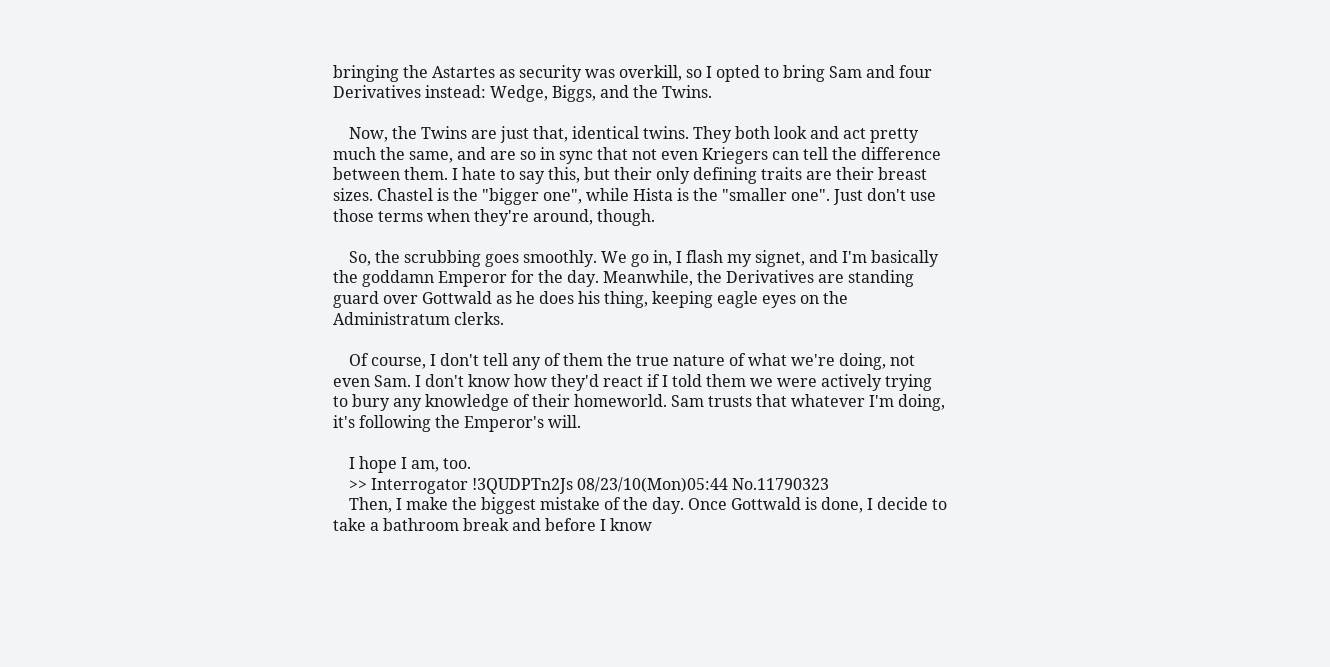bringing the Astartes as security was overkill, so I opted to bring Sam and four Derivatives instead: Wedge, Biggs, and the Twins.

    Now, the Twins are just that, identical twins. They both look and act pretty much the same, and are so in sync that not even Kriegers can tell the difference between them. I hate to say this, but their only defining traits are their breast sizes. Chastel is the "bigger one", while Hista is the "smaller one". Just don't use those terms when they're around, though.

    So, the scrubbing goes smoothly. We go in, I flash my signet, and I'm basically the goddamn Emperor for the day. Meanwhile, the Derivatives are standing guard over Gottwald as he does his thing, keeping eagle eyes on the Administratum clerks.

    Of course, I don't tell any of them the true nature of what we're doing, not even Sam. I don't know how they'd react if I told them we were actively trying to bury any knowledge of their homeworld. Sam trusts that whatever I'm doing, it's following the Emperor's will.

    I hope I am, too.
    >> Interrogator !3QUDPTn2Js 08/23/10(Mon)05:44 No.11790323
    Then, I make the biggest mistake of the day. Once Gottwald is done, I decide to take a bathroom break and before I know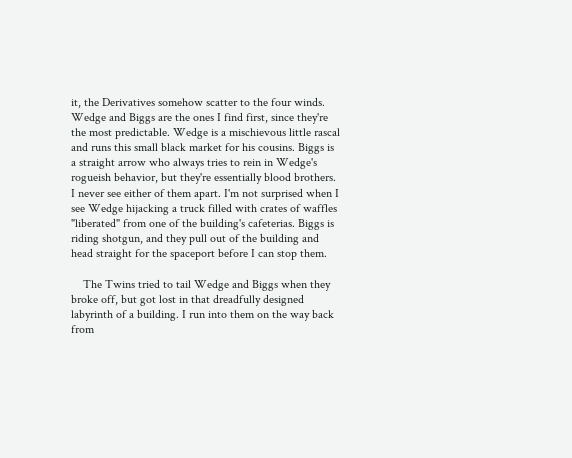it, the Derivatives somehow scatter to the four winds. Wedge and Biggs are the ones I find first, since they're the most predictable. Wedge is a mischievous little rascal and runs this small black market for his cousins. Biggs is a straight arrow who always tries to rein in Wedge's rogueish behavior, but they're essentially blood brothers. I never see either of them apart. I'm not surprised when I see Wedge hijacking a truck filled with crates of waffles "liberated" from one of the building's cafeterias. Biggs is riding shotgun, and they pull out of the building and head straight for the spaceport before I can stop them.

    The Twins tried to tail Wedge and Biggs when they broke off, but got lost in that dreadfully designed labyrinth of a building. I run into them on the way back from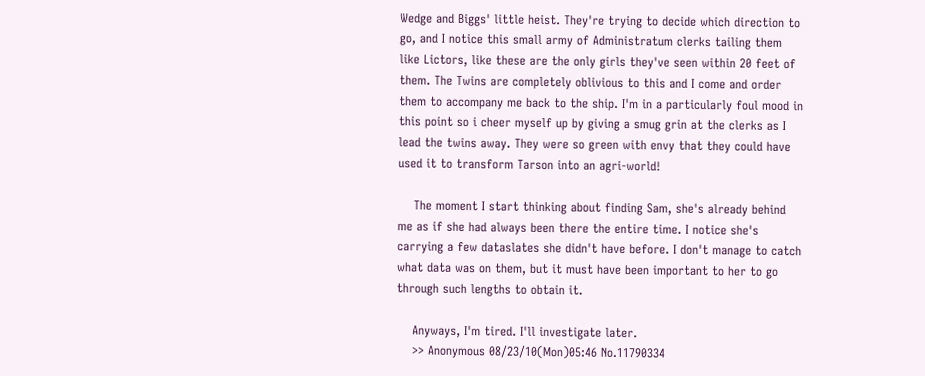Wedge and Biggs' little heist. They're trying to decide which direction to go, and I notice this small army of Administratum clerks tailing them like Lictors, like these are the only girls they've seen within 20 feet of them. The Twins are completely oblivious to this and I come and order them to accompany me back to the ship. I'm in a particularly foul mood in this point so i cheer myself up by giving a smug grin at the clerks as I lead the twins away. They were so green with envy that they could have used it to transform Tarson into an agri-world!

    The moment I start thinking about finding Sam, she's already behind me as if she had always been there the entire time. I notice she's carrying a few dataslates she didn't have before. I don't manage to catch what data was on them, but it must have been important to her to go through such lengths to obtain it.

    Anyways, I'm tired. I'll investigate later.
    >> Anonymous 08/23/10(Mon)05:46 No.11790334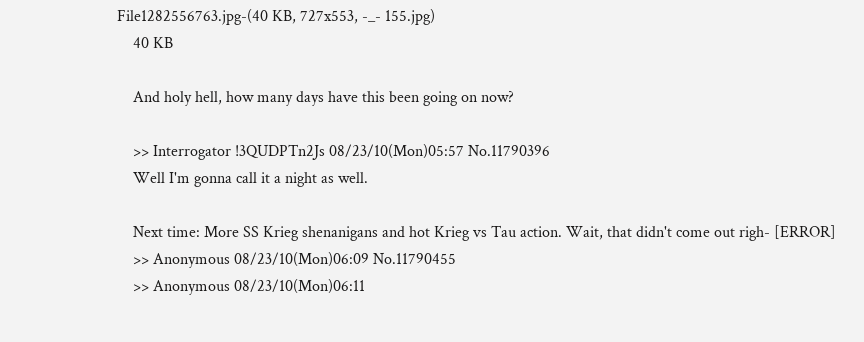File1282556763.jpg-(40 KB, 727x553, -_- 155.jpg)
    40 KB

    And holy hell, how many days have this been going on now?

    >> Interrogator !3QUDPTn2Js 08/23/10(Mon)05:57 No.11790396
    Well I'm gonna call it a night as well.

    Next time: More SS Krieg shenanigans and hot Krieg vs Tau action. Wait, that didn't come out righ- [ERROR]
    >> Anonymous 08/23/10(Mon)06:09 No.11790455
    >> Anonymous 08/23/10(Mon)06:11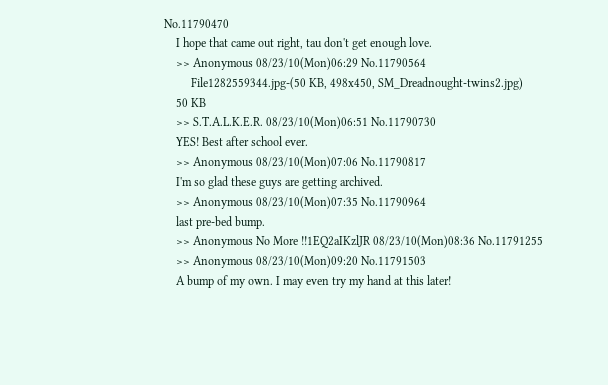No.11790470
    I hope that came out right, tau don't get enough love.
    >> Anonymous 08/23/10(Mon)06:29 No.11790564
         File1282559344.jpg-(50 KB, 498x450, SM_Dreadnought-twins2.jpg)
    50 KB
    >> S.T.A.L.K.E.R. 08/23/10(Mon)06:51 No.11790730
    YES! Best after school ever.
    >> Anonymous 08/23/10(Mon)07:06 No.11790817
    I'm so glad these guys are getting archived.
    >> Anonymous 08/23/10(Mon)07:35 No.11790964
    last pre-bed bump.
    >> Anonymous No More !!1EQ2aIKzlJR 08/23/10(Mon)08:36 No.11791255
    >> Anonymous 08/23/10(Mon)09:20 No.11791503
    A bump of my own. I may even try my hand at this later!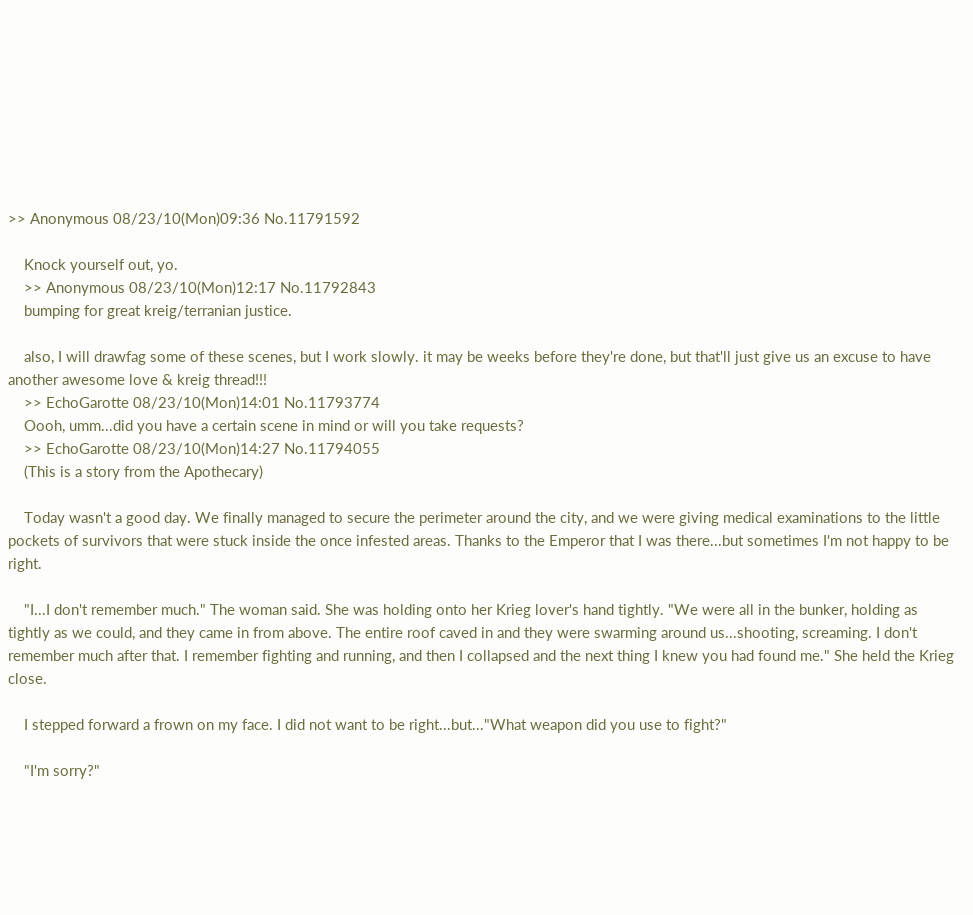>> Anonymous 08/23/10(Mon)09:36 No.11791592

    Knock yourself out, yo.
    >> Anonymous 08/23/10(Mon)12:17 No.11792843
    bumping for great kreig/terranian justice.

    also, I will drawfag some of these scenes, but I work slowly. it may be weeks before they're done, but that'll just give us an excuse to have another awesome love & kreig thread!!!
    >> EchoGarotte 08/23/10(Mon)14:01 No.11793774
    Oooh, umm...did you have a certain scene in mind or will you take requests?
    >> EchoGarotte 08/23/10(Mon)14:27 No.11794055
    (This is a story from the Apothecary)

    Today wasn't a good day. We finally managed to secure the perimeter around the city, and we were giving medical examinations to the little pockets of survivors that were stuck inside the once infested areas. Thanks to the Emperor that I was there...but sometimes I'm not happy to be right.

    "I...I don't remember much." The woman said. She was holding onto her Krieg lover's hand tightly. "We were all in the bunker, holding as tightly as we could, and they came in from above. The entire roof caved in and they were swarming around us...shooting, screaming. I don't remember much after that. I remember fighting and running, and then I collapsed and the next thing I knew you had found me." She held the Krieg close.

    I stepped forward a frown on my face. I did not want to be right...but..."What weapon did you use to fight?"

    "I'm sorry?"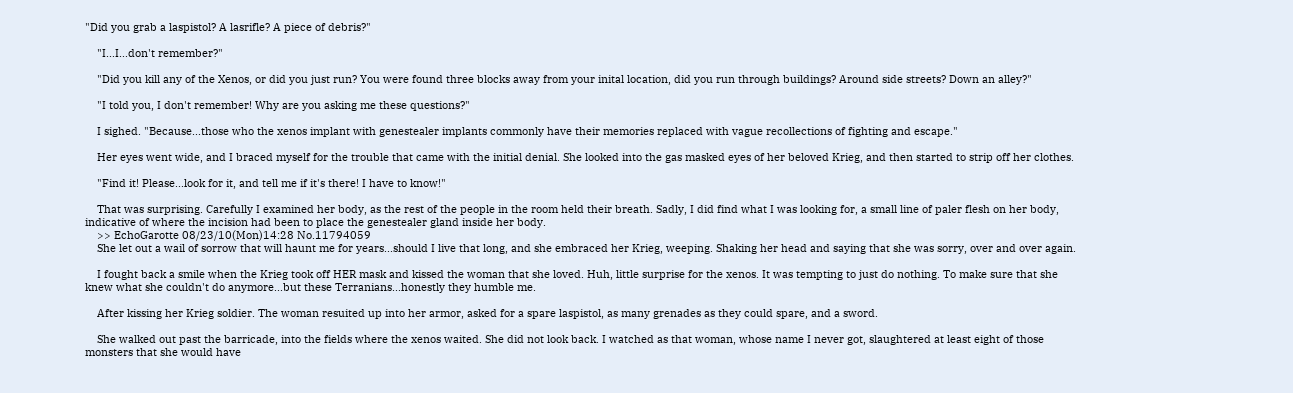"Did you grab a laspistol? A lasrifle? A piece of debris?"

    "I...I...don't remember?"

    "Did you kill any of the Xenos, or did you just run? You were found three blocks away from your inital location, did you run through buildings? Around side streets? Down an alley?"

    "I told you, I don't remember! Why are you asking me these questions?"

    I sighed. "Because...those who the xenos implant with genestealer implants commonly have their memories replaced with vague recollections of fighting and escape."

    Her eyes went wide, and I braced myself for the trouble that came with the initial denial. She looked into the gas masked eyes of her beloved Krieg, and then started to strip off her clothes.

    "Find it! Please...look for it, and tell me if it's there! I have to know!"

    That was surprising. Carefully I examined her body, as the rest of the people in the room held their breath. Sadly, I did find what I was looking for, a small line of paler flesh on her body, indicative of where the incision had been to place the genestealer gland inside her body.
    >> EchoGarotte 08/23/10(Mon)14:28 No.11794059
    She let out a wail of sorrow that will haunt me for years...should I live that long, and she embraced her Krieg, weeping. Shaking her head and saying that she was sorry, over and over again.

    I fought back a smile when the Krieg took off HER mask and kissed the woman that she loved. Huh, little surprise for the xenos. It was tempting to just do nothing. To make sure that she knew what she couldn't do anymore...but these Terranians...honestly they humble me.

    After kissing her Krieg soldier. The woman resuited up into her armor, asked for a spare laspistol, as many grenades as they could spare, and a sword.

    She walked out past the barricade, into the fields where the xenos waited. She did not look back. I watched as that woman, whose name I never got, slaughtered at least eight of those monsters that she would have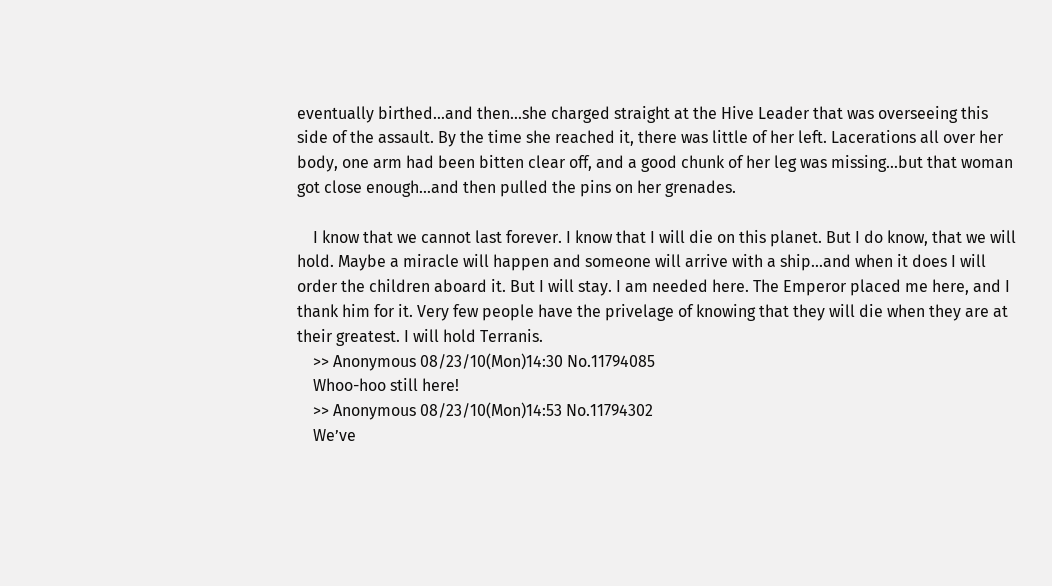eventually birthed...and then...she charged straight at the Hive Leader that was overseeing this side of the assault. By the time she reached it, there was little of her left. Lacerations all over her body, one arm had been bitten clear off, and a good chunk of her leg was missing...but that woman got close enough...and then pulled the pins on her grenades.

    I know that we cannot last forever. I know that I will die on this planet. But I do know, that we will hold. Maybe a miracle will happen and someone will arrive with a ship...and when it does I will order the children aboard it. But I will stay. I am needed here. The Emperor placed me here, and I thank him for it. Very few people have the privelage of knowing that they will die when they are at their greatest. I will hold Terranis.
    >> Anonymous 08/23/10(Mon)14:30 No.11794085
    Whoo-hoo still here!
    >> Anonymous 08/23/10(Mon)14:53 No.11794302
    We’ve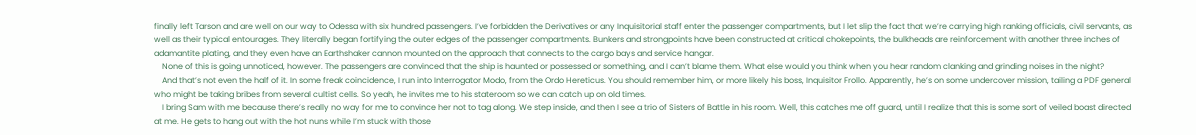finally left Tarson and are well on our way to Odessa with six hundred passengers. I’ve forbidden the Derivatives or any Inquisitorial staff enter the passenger compartments, but I let slip the fact that we’re carrying high ranking officials, civil servants, as well as their typical entourages. They literally began fortifying the outer edges of the passenger compartments. Bunkers and strongpoints have been constructed at critical chokepoints, the bulkheads are reinforcement with another three inches of adamantite plating, and they even have an Earthshaker cannon mounted on the approach that connects to the cargo bays and service hangar.
    None of this is going unnoticed, however. The passengers are convinced that the ship is haunted or possessed or something, and I can’t blame them. What else would you think when you hear random clanking and grinding noises in the night?
    And that’s not even the half of it. In some freak coincidence, I run into Interrogator Modo, from the Ordo Hereticus. You should remember him, or more likely his boss, Inquisitor Frollo. Apparently, he’s on some undercover mission, tailing a PDF general who might be taking bribes from several cultist cells. So yeah, he invites me to his stateroom so we can catch up on old times.
    I bring Sam with me because there’s really no way for me to convince her not to tag along. We step inside, and then I see a trio of Sisters of Battle in his room. Well, this catches me off guard, until I realize that this is some sort of veiled boast directed at me. He gets to hang out with the hot nuns while I’m stuck with those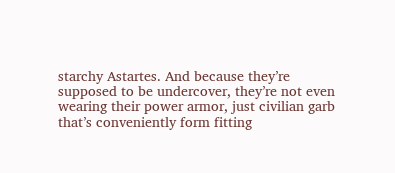starchy Astartes. And because they’re supposed to be undercover, they’re not even wearing their power armor, just civilian garb that’s conveniently form fitting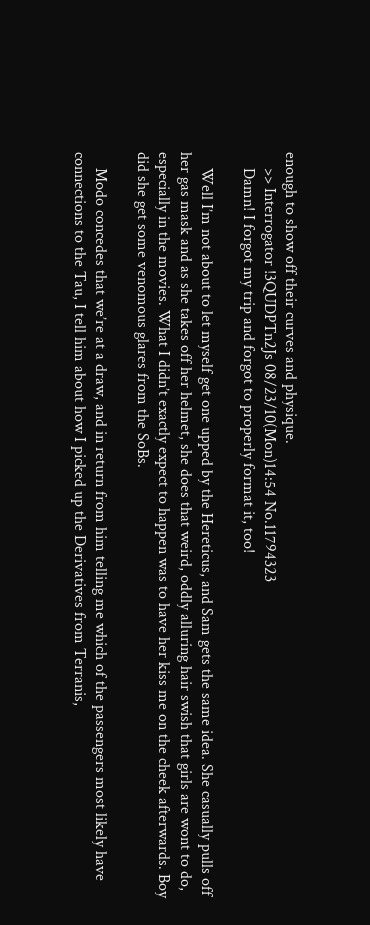enough to show off their curves and physique.
    >> Interrogator !3QUDPTn2Js 08/23/10(Mon)14:54 No.11794323
    Damn! I forgot my trip and forgot to properly format it, too!

    Well I’m not about to let myself get one upped by the Hereticus, and Sam gets the same idea. She casually pulls off her gas mask and as she takes off her helmet, she does that weird, oddly alluring hair swish that girls are wont to do, especially in the movies. What I didn’t exactly expect to happen was to have her kiss me on the cheek afterwards. Boy did she get some venomous glares from the SoBs.

    Modo concedes that we’re at a draw, and in return from him telling me which of the passengers most likely have connections to the Tau, I tell him about how I picked up the Derivatives from Terranis,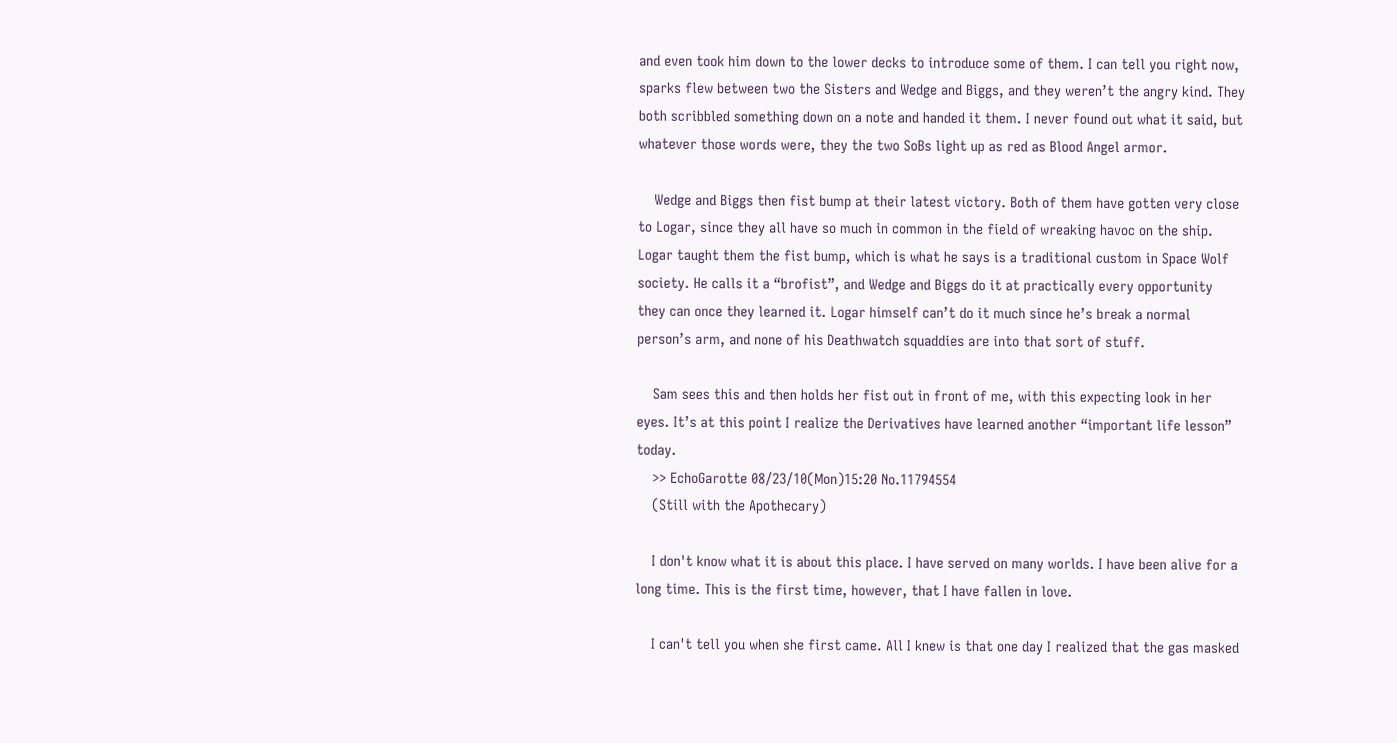and even took him down to the lower decks to introduce some of them. I can tell you right now, sparks flew between two the Sisters and Wedge and Biggs, and they weren’t the angry kind. They both scribbled something down on a note and handed it them. I never found out what it said, but whatever those words were, they the two SoBs light up as red as Blood Angel armor.

    Wedge and Biggs then fist bump at their latest victory. Both of them have gotten very close to Logar, since they all have so much in common in the field of wreaking havoc on the ship. Logar taught them the fist bump, which is what he says is a traditional custom in Space Wolf society. He calls it a “brofist”, and Wedge and Biggs do it at practically every opportunity they can once they learned it. Logar himself can’t do it much since he’s break a normal person’s arm, and none of his Deathwatch squaddies are into that sort of stuff.

    Sam sees this and then holds her fist out in front of me, with this expecting look in her eyes. It’s at this point I realize the Derivatives have learned another “important life lesson” today.
    >> EchoGarotte 08/23/10(Mon)15:20 No.11794554
    (Still with the Apothecary)

    I don't know what it is about this place. I have served on many worlds. I have been alive for a long time. This is the first time, however, that I have fallen in love.

    I can't tell you when she first came. All I knew is that one day I realized that the gas masked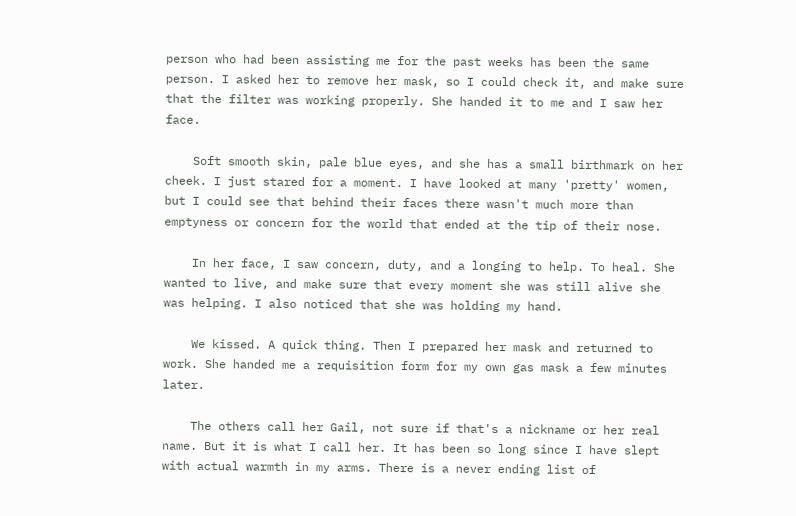person who had been assisting me for the past weeks has been the same person. I asked her to remove her mask, so I could check it, and make sure that the filter was working properly. She handed it to me and I saw her face.

    Soft smooth skin, pale blue eyes, and she has a small birthmark on her cheek. I just stared for a moment. I have looked at many 'pretty' women, but I could see that behind their faces there wasn't much more than emptyness or concern for the world that ended at the tip of their nose.

    In her face, I saw concern, duty, and a longing to help. To heal. She wanted to live, and make sure that every moment she was still alive she was helping. I also noticed that she was holding my hand.

    We kissed. A quick thing. Then I prepared her mask and returned to work. She handed me a requisition form for my own gas mask a few minutes later.

    The others call her Gail, not sure if that's a nickname or her real name. But it is what I call her. It has been so long since I have slept with actual warmth in my arms. There is a never ending list of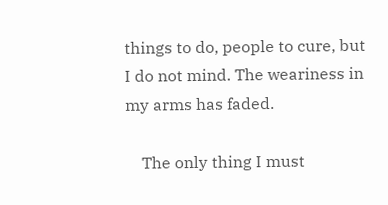things to do, people to cure, but I do not mind. The weariness in my arms has faded.

    The only thing I must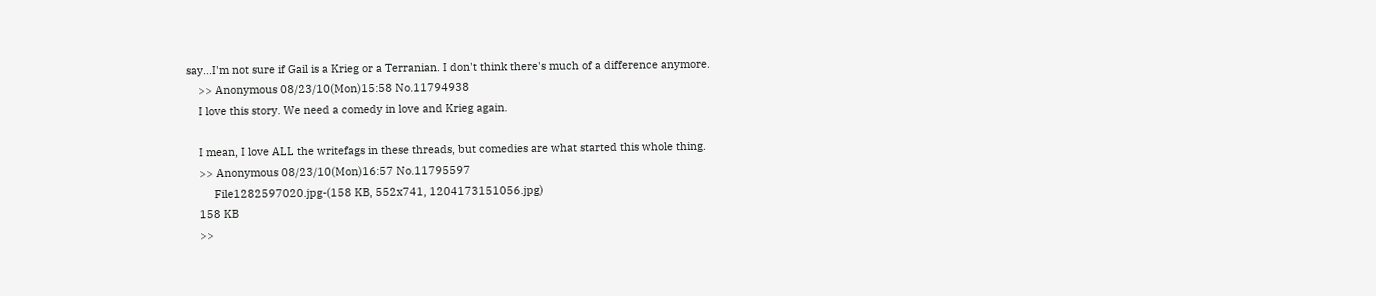say...I'm not sure if Gail is a Krieg or a Terranian. I don't think there's much of a difference anymore.
    >> Anonymous 08/23/10(Mon)15:58 No.11794938
    I love this story. We need a comedy in love and Krieg again.

    I mean, I love ALL the writefags in these threads, but comedies are what started this whole thing.
    >> Anonymous 08/23/10(Mon)16:57 No.11795597
         File1282597020.jpg-(158 KB, 552x741, 1204173151056.jpg)
    158 KB
    >>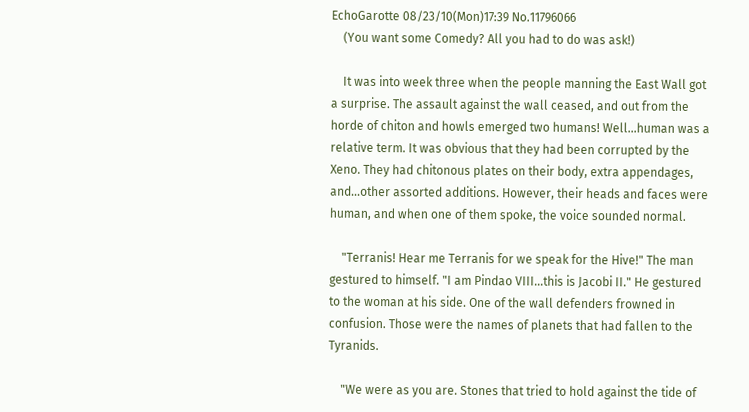EchoGarotte 08/23/10(Mon)17:39 No.11796066
    (You want some Comedy? All you had to do was ask!)

    It was into week three when the people manning the East Wall got a surprise. The assault against the wall ceased, and out from the horde of chiton and howls emerged two humans! Well...human was a relative term. It was obvious that they had been corrupted by the Xeno. They had chitonous plates on their body, extra appendages, and...other assorted additions. However, their heads and faces were human, and when one of them spoke, the voice sounded normal.

    "Terranis! Hear me Terranis for we speak for the Hive!" The man gestured to himself. "I am Pindao VIII...this is Jacobi II." He gestured to the woman at his side. One of the wall defenders frowned in confusion. Those were the names of planets that had fallen to the Tyranids.

    "We were as you are. Stones that tried to hold against the tide of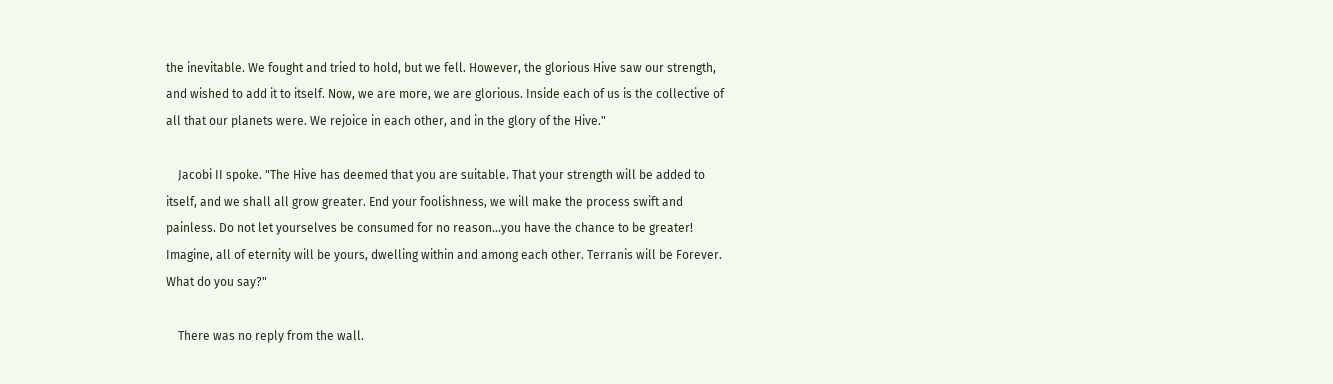the inevitable. We fought and tried to hold, but we fell. However, the glorious Hive saw our strength, and wished to add it to itself. Now, we are more, we are glorious. Inside each of us is the collective of all that our planets were. We rejoice in each other, and in the glory of the Hive."

    Jacobi II spoke. "The Hive has deemed that you are suitable. That your strength will be added to itself, and we shall all grow greater. End your foolishness, we will make the process swift and painless. Do not let yourselves be consumed for no reason...you have the chance to be greater! Imagine, all of eternity will be yours, dwelling within and among each other. Terranis will be Forever. What do you say?"

    There was no reply from the wall.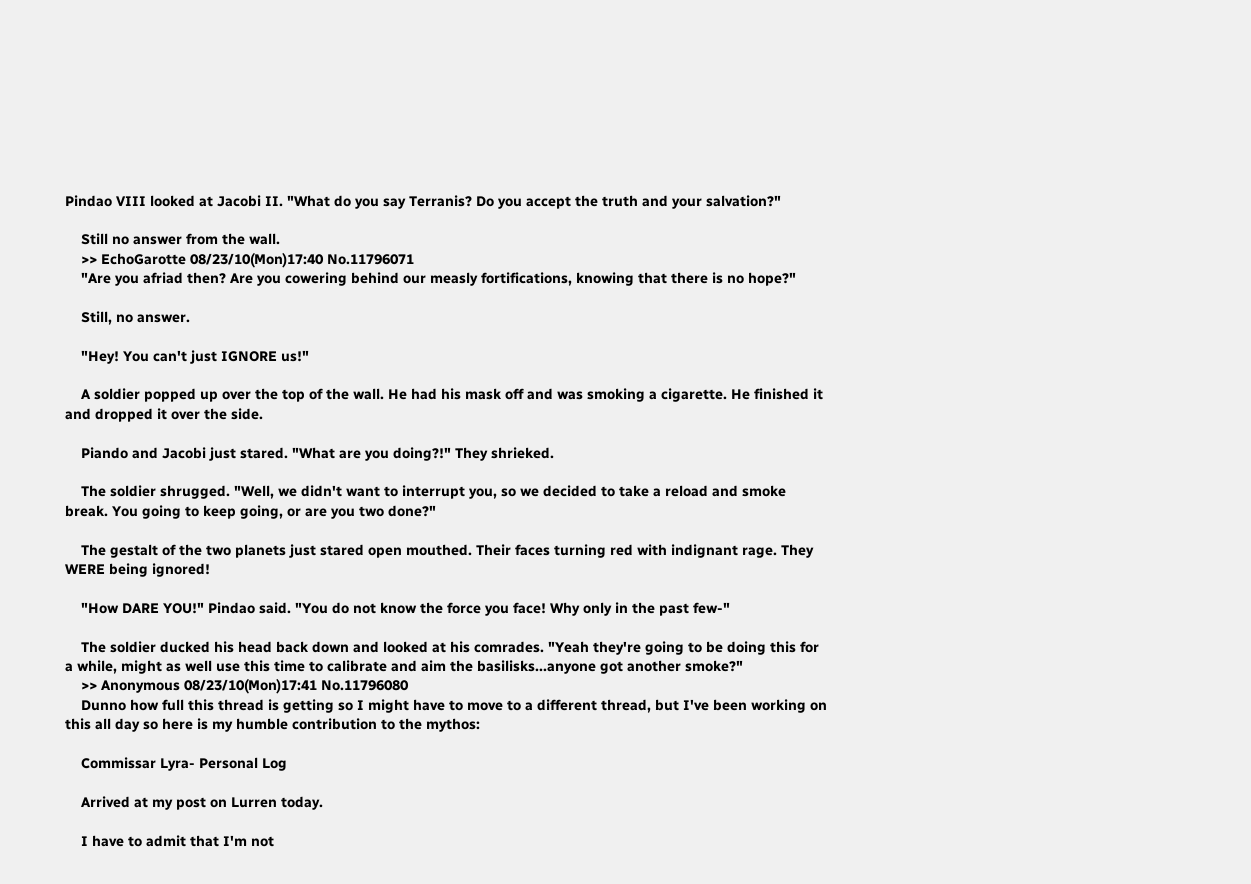Pindao VIII looked at Jacobi II. "What do you say Terranis? Do you accept the truth and your salvation?"

    Still no answer from the wall.
    >> EchoGarotte 08/23/10(Mon)17:40 No.11796071
    "Are you afriad then? Are you cowering behind our measly fortifications, knowing that there is no hope?"

    Still, no answer.

    "Hey! You can't just IGNORE us!"

    A soldier popped up over the top of the wall. He had his mask off and was smoking a cigarette. He finished it and dropped it over the side.

    Piando and Jacobi just stared. "What are you doing?!" They shrieked.

    The soldier shrugged. "Well, we didn't want to interrupt you, so we decided to take a reload and smoke break. You going to keep going, or are you two done?"

    The gestalt of the two planets just stared open mouthed. Their faces turning red with indignant rage. They WERE being ignored!

    "How DARE YOU!" Pindao said. "You do not know the force you face! Why only in the past few-"

    The soldier ducked his head back down and looked at his comrades. "Yeah they're going to be doing this for a while, might as well use this time to calibrate and aim the basilisks...anyone got another smoke?"
    >> Anonymous 08/23/10(Mon)17:41 No.11796080
    Dunno how full this thread is getting so I might have to move to a different thread, but I've been working on this all day so here is my humble contribution to the mythos:

    Commissar Lyra- Personal Log

    Arrived at my post on Lurren today.

    I have to admit that I'm not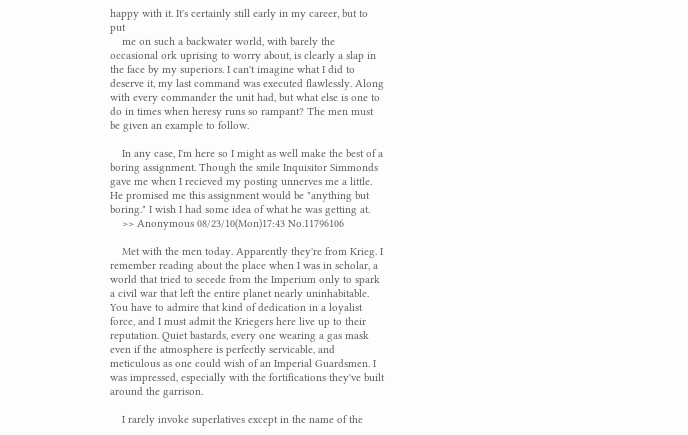happy with it. It's certainly still early in my career, but to put
    me on such a backwater world, with barely the occasional ork uprising to worry about, is clearly a slap in the face by my superiors. I can't imagine what I did to deserve it, my last command was executed flawlessly. Along with every commander the unit had, but what else is one to do in times when heresy runs so rampant? The men must be given an example to follow.

    In any case, I'm here so I might as well make the best of a boring assignment. Though the smile Inquisitor Simmonds gave me when I recieved my posting unnerves me a little. He promised me this assignment would be "anything but boring." I wish I had some idea of what he was getting at.
    >> Anonymous 08/23/10(Mon)17:43 No.11796106

    Met with the men today. Apparently they're from Krieg. I remember reading about the place when I was in scholar, a world that tried to secede from the Imperium only to spark a civil war that left the entire planet nearly uninhabitable. You have to admire that kind of dedication in a loyalist force, and I must admit the Kriegers here live up to their reputation. Quiet bastards, every one wearing a gas mask even if the atmosphere is perfectly servicable, and meticulous as one could wish of an Imperial Guardsmen. I was impressed, especially with the fortifications they've built around the garrison.

    I rarely invoke superlatives except in the name of the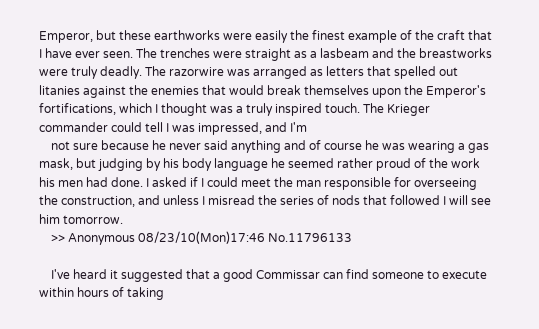Emperor, but these earthworks were easily the finest example of the craft that I have ever seen. The trenches were straight as a lasbeam and the breastworks were truly deadly. The razorwire was arranged as letters that spelled out litanies against the enemies that would break themselves upon the Emperor's fortifications, which I thought was a truly inspired touch. The Krieger commander could tell I was impressed, and I'm
    not sure because he never said anything and of course he was wearing a gas mask, but judging by his body language he seemed rather proud of the work his men had done. I asked if I could meet the man responsible for overseeing the construction, and unless I misread the series of nods that followed I will see him tomorrow.
    >> Anonymous 08/23/10(Mon)17:46 No.11796133

    I've heard it suggested that a good Commissar can find someone to execute within hours of taking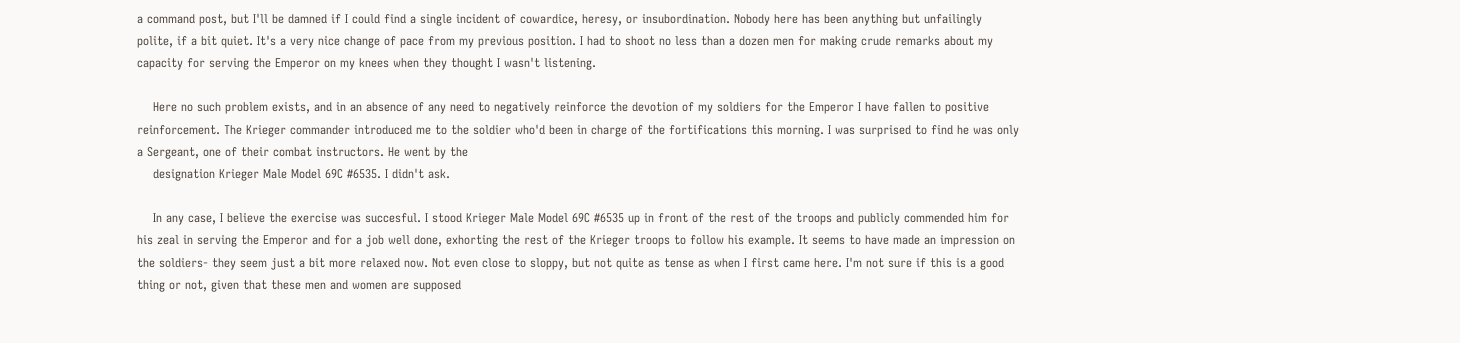a command post, but I'll be damned if I could find a single incident of cowardice, heresy, or insubordination. Nobody here has been anything but unfailingly polite, if a bit quiet. It's a very nice change of pace from my previous position. I had to shoot no less than a dozen men for making crude remarks about my capacity for serving the Emperor on my knees when they thought I wasn't listening.

    Here no such problem exists, and in an absence of any need to negatively reinforce the devotion of my soldiers for the Emperor I have fallen to positive reinforcement. The Krieger commander introduced me to the soldier who'd been in charge of the fortifications this morning. I was surprised to find he was only a Sergeant, one of their combat instructors. He went by the
    designation Krieger Male Model 69C #6535. I didn't ask.

    In any case, I believe the exercise was succesful. I stood Krieger Male Model 69C #6535 up in front of the rest of the troops and publicly commended him for his zeal in serving the Emperor and for a job well done, exhorting the rest of the Krieger troops to follow his example. It seems to have made an impression on the soldiers- they seem just a bit more relaxed now. Not even close to sloppy, but not quite as tense as when I first came here. I'm not sure if this is a good thing or not, given that these men and women are supposed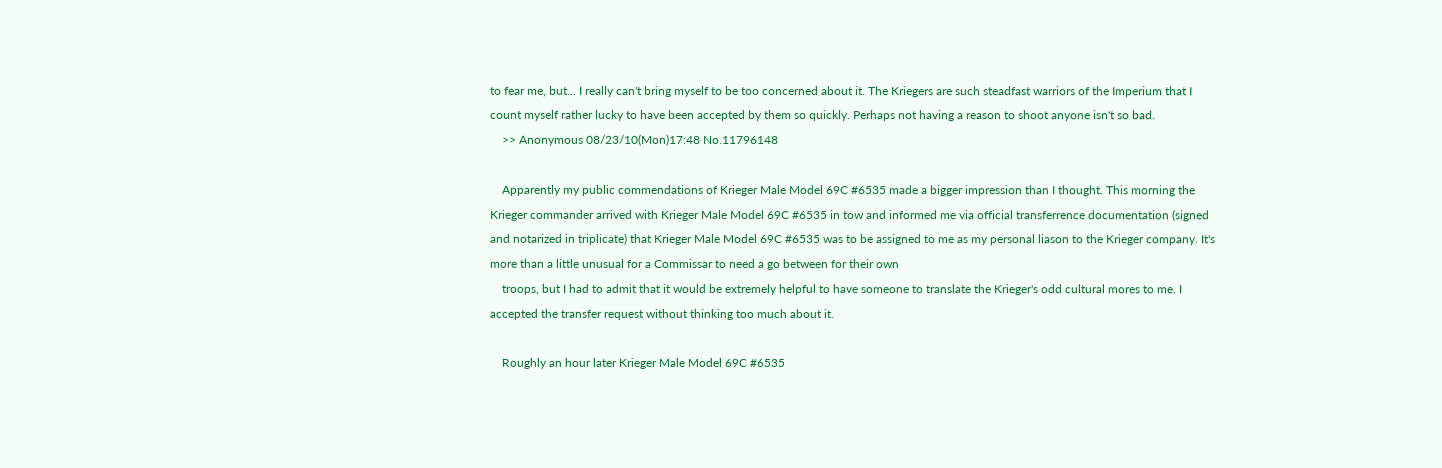to fear me, but... I really can't bring myself to be too concerned about it. The Kriegers are such steadfast warriors of the Imperium that I count myself rather lucky to have been accepted by them so quickly. Perhaps not having a reason to shoot anyone isn't so bad.
    >> Anonymous 08/23/10(Mon)17:48 No.11796148

    Apparently my public commendations of Krieger Male Model 69C #6535 made a bigger impression than I thought. This morning the Krieger commander arrived with Krieger Male Model 69C #6535 in tow and informed me via official transferrence documentation (signed and notarized in triplicate) that Krieger Male Model 69C #6535 was to be assigned to me as my personal liason to the Krieger company. It's more than a little unusual for a Commissar to need a go between for their own
    troops, but I had to admit that it would be extremely helpful to have someone to translate the Krieger's odd cultural mores to me. I accepted the transfer request without thinking too much about it.

    Roughly an hour later Krieger Male Model 69C #6535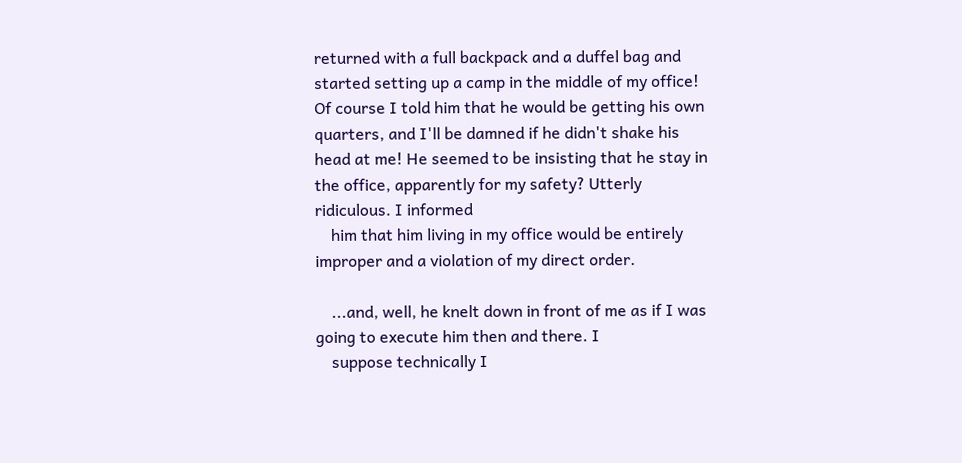returned with a full backpack and a duffel bag and started setting up a camp in the middle of my office! Of course I told him that he would be getting his own quarters, and I'll be damned if he didn't shake his head at me! He seemed to be insisting that he stay in the office, apparently for my safety? Utterly ridiculous. I informed
    him that him living in my office would be entirely improper and a violation of my direct order.

    ...and, well, he knelt down in front of me as if I was going to execute him then and there. I
    suppose technically I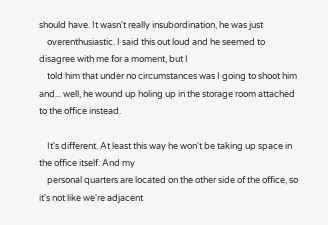should have. It wasn't really insubordination, he was just
    overenthusiastic. I said this out loud and he seemed to disagree with me for a moment, but I
    told him that under no circumstances was I going to shoot him and... well, he wound up holing up in the storage room attached to the office instead.

    It's different. At least this way he won't be taking up space in the office itself. And my
    personal quarters are located on the other side of the office, so it's not like we're adjacent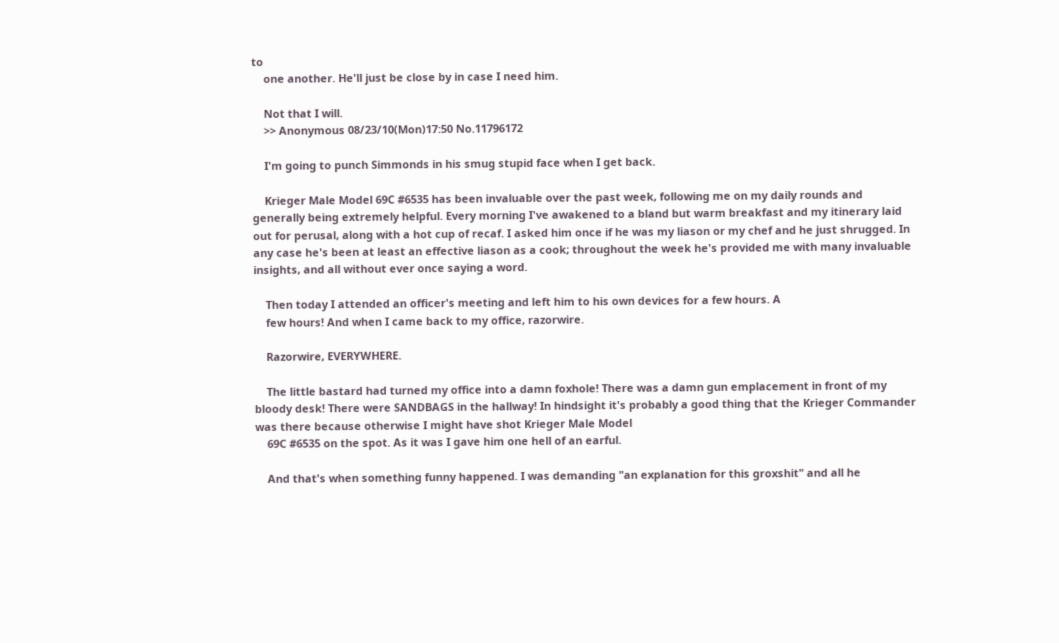to
    one another. He'll just be close by in case I need him.

    Not that I will.
    >> Anonymous 08/23/10(Mon)17:50 No.11796172

    I'm going to punch Simmonds in his smug stupid face when I get back.

    Krieger Male Model 69C #6535 has been invaluable over the past week, following me on my daily rounds and generally being extremely helpful. Every morning I've awakened to a bland but warm breakfast and my itinerary laid out for perusal, along with a hot cup of recaf. I asked him once if he was my liason or my chef and he just shrugged. In any case he's been at least an effective liason as a cook; throughout the week he's provided me with many invaluable insights, and all without ever once saying a word.

    Then today I attended an officer's meeting and left him to his own devices for a few hours. A
    few hours! And when I came back to my office, razorwire.

    Razorwire, EVERYWHERE.

    The little bastard had turned my office into a damn foxhole! There was a damn gun emplacement in front of my bloody desk! There were SANDBAGS in the hallway! In hindsight it's probably a good thing that the Krieger Commander was there because otherwise I might have shot Krieger Male Model
    69C #6535 on the spot. As it was I gave him one hell of an earful.

    And that's when something funny happened. I was demanding "an explanation for this groxshit" and all he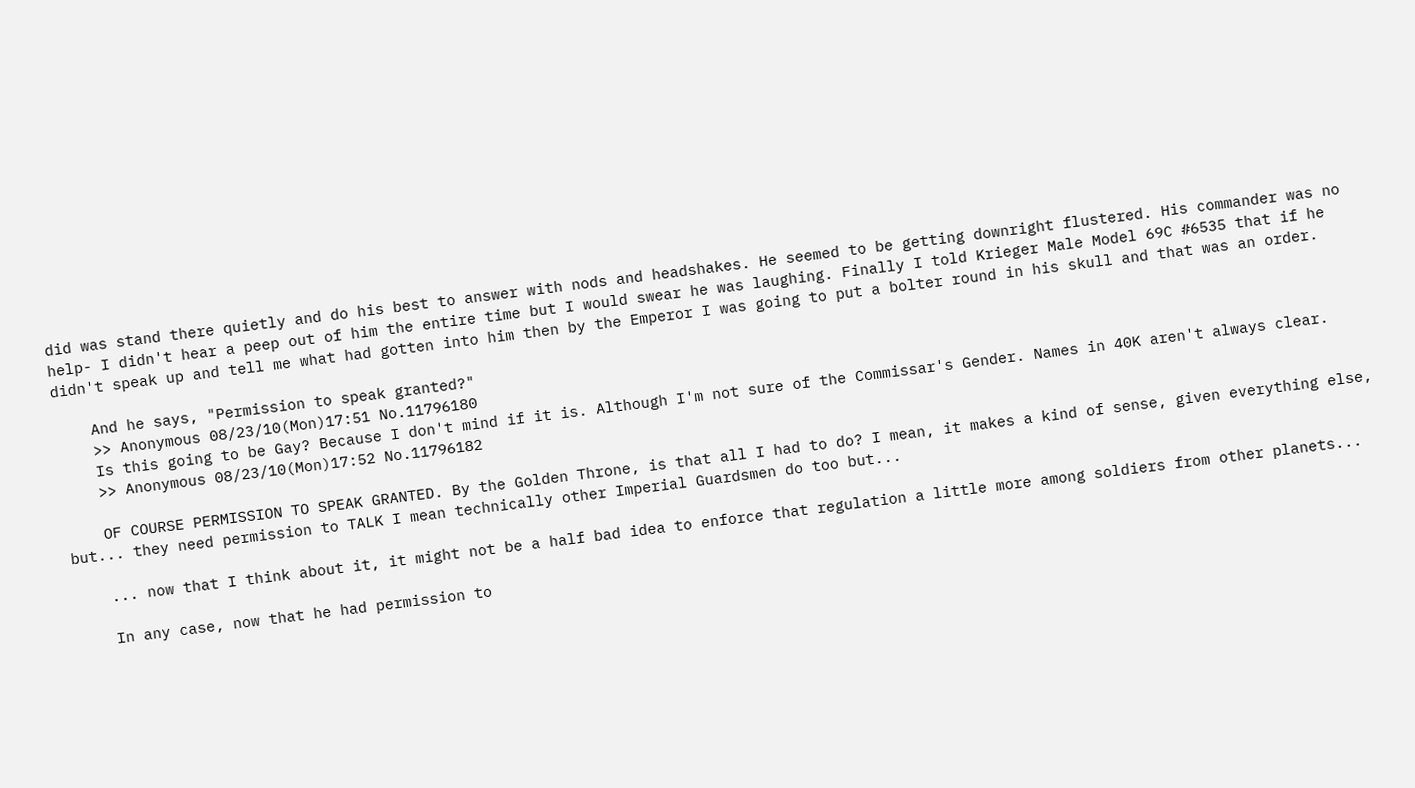did was stand there quietly and do his best to answer with nods and headshakes. He seemed to be getting downright flustered. His commander was no help- I didn't hear a peep out of him the entire time but I would swear he was laughing. Finally I told Krieger Male Model 69C #6535 that if he didn't speak up and tell me what had gotten into him then by the Emperor I was going to put a bolter round in his skull and that was an order.

    And he says, "Permission to speak granted?"
    >> Anonymous 08/23/10(Mon)17:51 No.11796180
    Is this going to be Gay? Because I don't mind if it is. Although I'm not sure of the Commissar's Gender. Names in 40K aren't always clear.
    >> Anonymous 08/23/10(Mon)17:52 No.11796182

    OF COURSE PERMISSION TO SPEAK GRANTED. By the Golden Throne, is that all I had to do? I mean, it makes a kind of sense, given everything else, but... they need permission to TALK I mean technically other Imperial Guardsmen do too but...

    ... now that I think about it, it might not be a half bad idea to enforce that regulation a little more among soldiers from other planets...

    In any case, now that he had permission to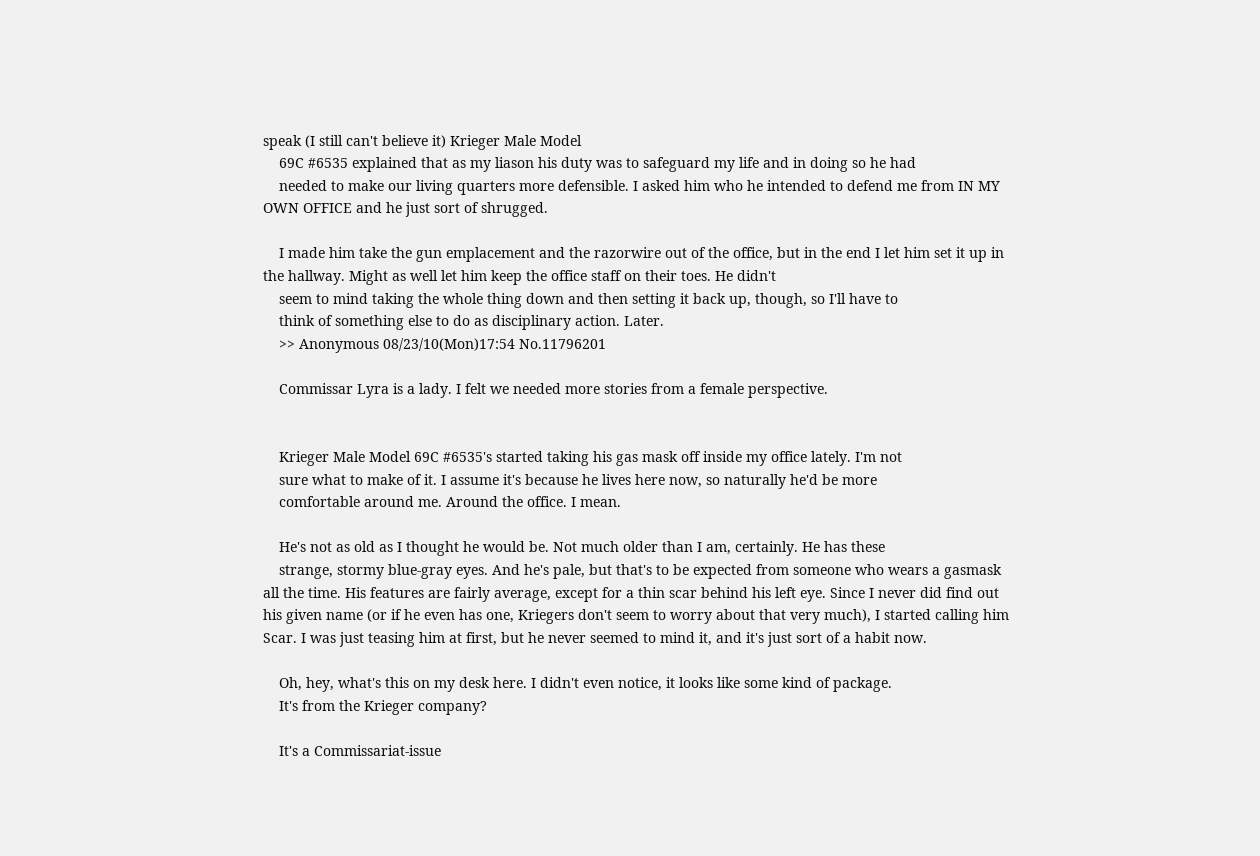speak (I still can't believe it) Krieger Male Model
    69C #6535 explained that as my liason his duty was to safeguard my life and in doing so he had
    needed to make our living quarters more defensible. I asked him who he intended to defend me from IN MY OWN OFFICE and he just sort of shrugged.

    I made him take the gun emplacement and the razorwire out of the office, but in the end I let him set it up in the hallway. Might as well let him keep the office staff on their toes. He didn't
    seem to mind taking the whole thing down and then setting it back up, though, so I'll have to
    think of something else to do as disciplinary action. Later.
    >> Anonymous 08/23/10(Mon)17:54 No.11796201

    Commissar Lyra is a lady. I felt we needed more stories from a female perspective.


    Krieger Male Model 69C #6535's started taking his gas mask off inside my office lately. I'm not
    sure what to make of it. I assume it's because he lives here now, so naturally he'd be more
    comfortable around me. Around the office. I mean.

    He's not as old as I thought he would be. Not much older than I am, certainly. He has these
    strange, stormy blue-gray eyes. And he's pale, but that's to be expected from someone who wears a gasmask all the time. His features are fairly average, except for a thin scar behind his left eye. Since I never did find out his given name (or if he even has one, Kriegers don't seem to worry about that very much), I started calling him Scar. I was just teasing him at first, but he never seemed to mind it, and it's just sort of a habit now.

    Oh, hey, what's this on my desk here. I didn't even notice, it looks like some kind of package.
    It's from the Krieger company?

    It's a Commissariat-issue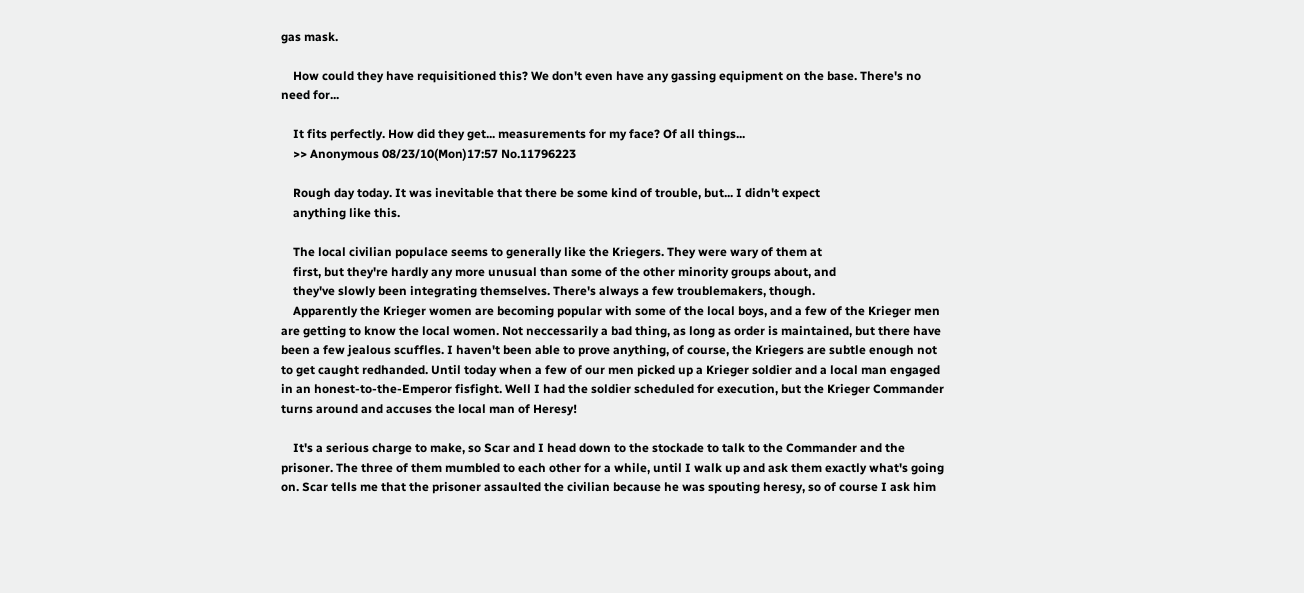gas mask.

    How could they have requisitioned this? We don't even have any gassing equipment on the base. There's no need for...

    It fits perfectly. How did they get... measurements for my face? Of all things...
    >> Anonymous 08/23/10(Mon)17:57 No.11796223

    Rough day today. It was inevitable that there be some kind of trouble, but... I didn't expect
    anything like this.

    The local civilian populace seems to generally like the Kriegers. They were wary of them at
    first, but they're hardly any more unusual than some of the other minority groups about, and
    they've slowly been integrating themselves. There's always a few troublemakers, though.
    Apparently the Krieger women are becoming popular with some of the local boys, and a few of the Krieger men are getting to know the local women. Not neccessarily a bad thing, as long as order is maintained, but there have been a few jealous scuffles. I haven't been able to prove anything, of course, the Kriegers are subtle enough not to get caught redhanded. Until today when a few of our men picked up a Krieger soldier and a local man engaged in an honest-to-the-Emperor fisfight. Well I had the soldier scheduled for execution, but the Krieger Commander turns around and accuses the local man of Heresy!

    It's a serious charge to make, so Scar and I head down to the stockade to talk to the Commander and the prisoner. The three of them mumbled to each other for a while, until I walk up and ask them exactly what's going on. Scar tells me that the prisoner assaulted the civilian because he was spouting heresy, so of course I ask him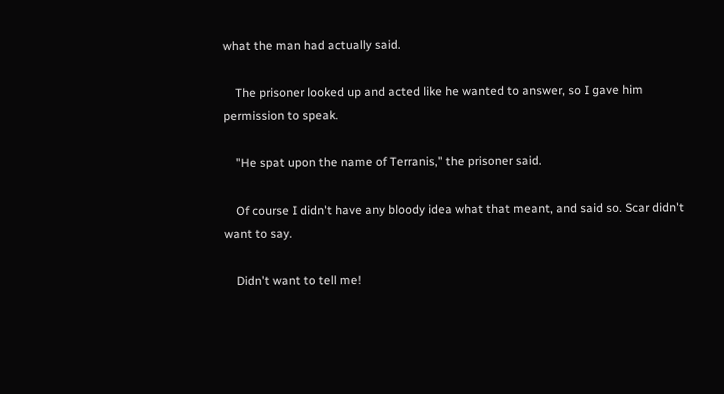what the man had actually said.

    The prisoner looked up and acted like he wanted to answer, so I gave him permission to speak.

    "He spat upon the name of Terranis," the prisoner said.

    Of course I didn't have any bloody idea what that meant, and said so. Scar didn't want to say.

    Didn't want to tell me!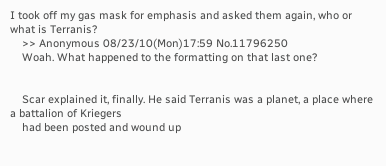I took off my gas mask for emphasis and asked them again, who or what is Terranis?
    >> Anonymous 08/23/10(Mon)17:59 No.11796250
    Woah. What happened to the formatting on that last one?


    Scar explained it, finally. He said Terranis was a planet, a place where a battalion of Kriegers
    had been posted and wound up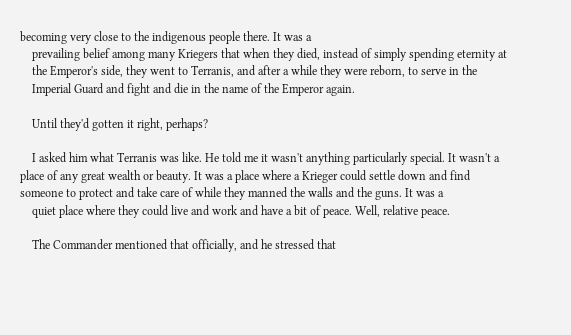becoming very close to the indigenous people there. It was a
    prevailing belief among many Kriegers that when they died, instead of simply spending eternity at
    the Emperor's side, they went to Terranis, and after a while they were reborn, to serve in the
    Imperial Guard and fight and die in the name of the Emperor again.

    Until they'd gotten it right, perhaps?

    I asked him what Terranis was like. He told me it wasn't anything particularly special. It wasn't a place of any great wealth or beauty. It was a place where a Krieger could settle down and find someone to protect and take care of while they manned the walls and the guns. It was a
    quiet place where they could live and work and have a bit of peace. Well, relative peace.

    The Commander mentioned that officially, and he stressed that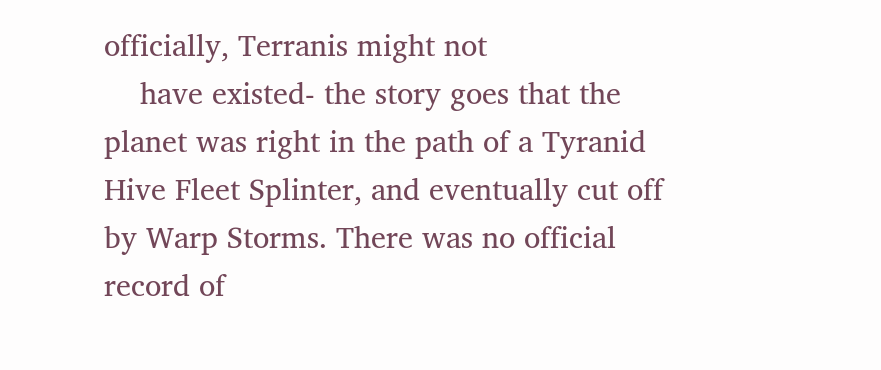officially, Terranis might not
    have existed- the story goes that the planet was right in the path of a Tyranid Hive Fleet Splinter, and eventually cut off by Warp Storms. There was no official record of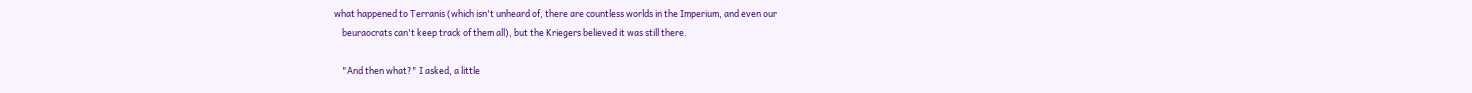what happened to Terranis (which isn't unheard of, there are countless worlds in the Imperium, and even our
    beuraocrats can't keep track of them all), but the Kriegers believed it was still there.

    "And then what?" I asked, a little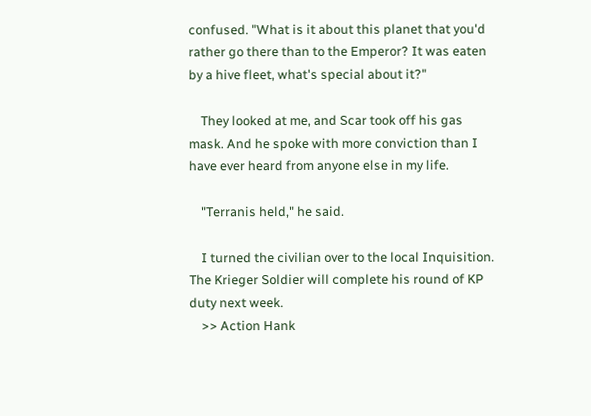confused. "What is it about this planet that you'd rather go there than to the Emperor? It was eaten by a hive fleet, what's special about it?"

    They looked at me, and Scar took off his gas mask. And he spoke with more conviction than I have ever heard from anyone else in my life.

    "Terranis held," he said.

    I turned the civilian over to the local Inquisition. The Krieger Soldier will complete his round of KP duty next week.
    >> Action Hank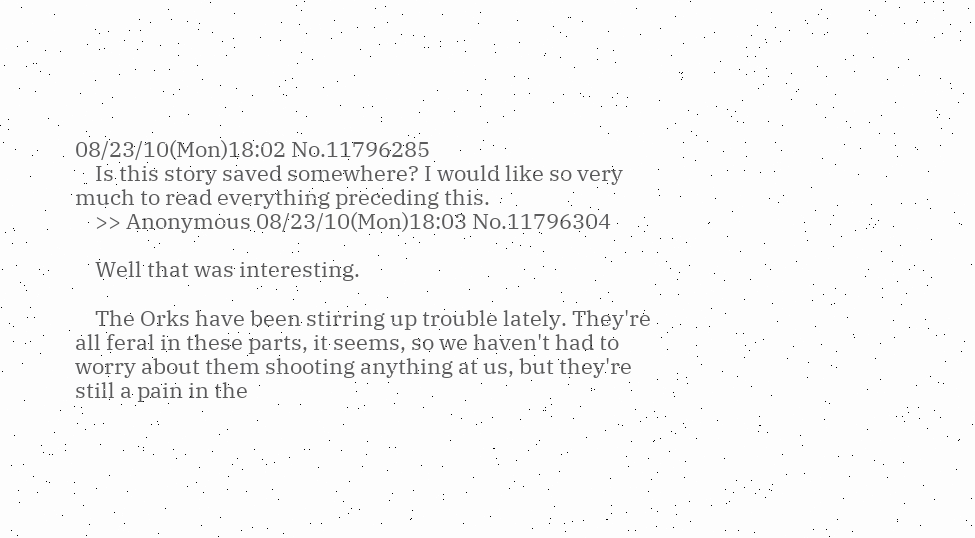08/23/10(Mon)18:02 No.11796285
    Is this story saved somewhere? I would like so very much to read everything preceding this.
    >> Anonymous 08/23/10(Mon)18:03 No.11796304

    Well that was interesting.

    The Orks have been stirring up trouble lately. They're all feral in these parts, it seems, so we haven't had to worry about them shooting anything at us, but they're still a pain in the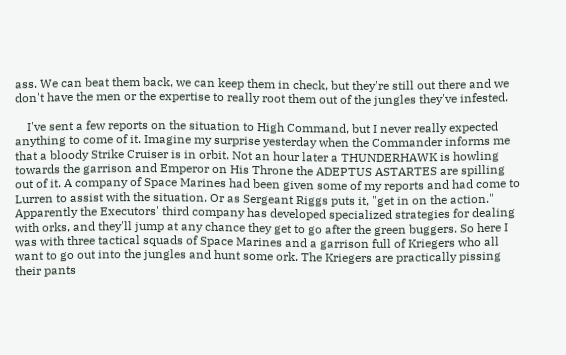ass. We can beat them back, we can keep them in check, but they're still out there and we don't have the men or the expertise to really root them out of the jungles they've infested.

    I've sent a few reports on the situation to High Command, but I never really expected anything to come of it. Imagine my surprise yesterday when the Commander informs me that a bloody Strike Cruiser is in orbit. Not an hour later a THUNDERHAWK is howling towards the garrison and Emperor on His Throne the ADEPTUS ASTARTES are spilling out of it. A company of Space Marines had been given some of my reports and had come to Lurren to assist with the situation. Or as Sergeant Riggs puts it, "get in on the action." Apparently the Executors' third company has developed specialized strategies for dealing with orks, and they'll jump at any chance they get to go after the green buggers. So here I was with three tactical squads of Space Marines and a garrison full of Kriegers who all want to go out into the jungles and hunt some ork. The Kriegers are practically pissing their pants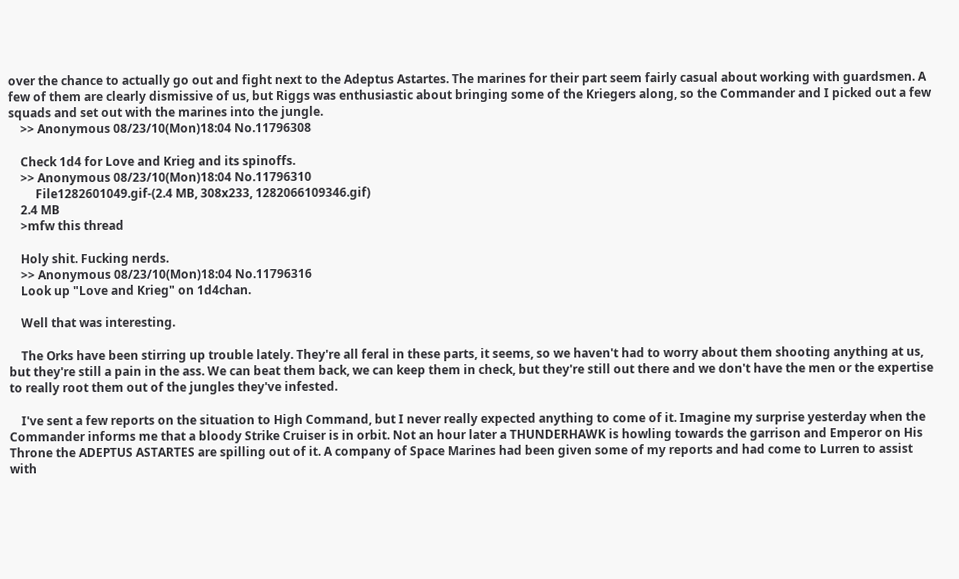over the chance to actually go out and fight next to the Adeptus Astartes. The marines for their part seem fairly casual about working with guardsmen. A few of them are clearly dismissive of us, but Riggs was enthusiastic about bringing some of the Kriegers along, so the Commander and I picked out a few squads and set out with the marines into the jungle.
    >> Anonymous 08/23/10(Mon)18:04 No.11796308

    Check 1d4 for Love and Krieg and its spinoffs.
    >> Anonymous 08/23/10(Mon)18:04 No.11796310
         File1282601049.gif-(2.4 MB, 308x233, 1282066109346.gif)
    2.4 MB
    >mfw this thread

    Holy shit. Fucking nerds.
    >> Anonymous 08/23/10(Mon)18:04 No.11796316
    Look up "Love and Krieg" on 1d4chan.

    Well that was interesting.

    The Orks have been stirring up trouble lately. They're all feral in these parts, it seems, so we haven't had to worry about them shooting anything at us, but they're still a pain in the ass. We can beat them back, we can keep them in check, but they're still out there and we don't have the men or the expertise to really root them out of the jungles they've infested.

    I've sent a few reports on the situation to High Command, but I never really expected anything to come of it. Imagine my surprise yesterday when the Commander informs me that a bloody Strike Cruiser is in orbit. Not an hour later a THUNDERHAWK is howling towards the garrison and Emperor on His Throne the ADEPTUS ASTARTES are spilling out of it. A company of Space Marines had been given some of my reports and had come to Lurren to assist with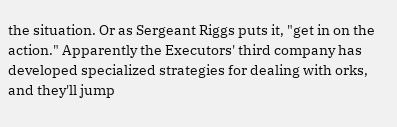the situation. Or as Sergeant Riggs puts it, "get in on the action." Apparently the Executors' third company has developed specialized strategies for dealing with orks, and they'll jump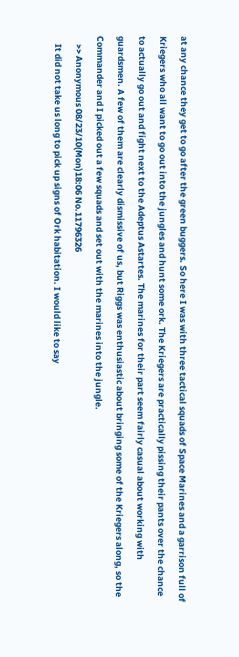at any chance they get to go after the green buggers. So here I was with three tactical squads of Space Marines and a garrison full of Kriegers who all want to go out into the jungles and hunt some ork. The Kriegers are practically pissing their pants over the chance to actually go out and fight next to the Adeptus Astartes. The marines for their part seem fairly casual about working with guardsmen. A few of them are clearly dismissive of us, but Riggs was enthusiastic about bringing some of the Kriegers along, so the Commander and I picked out a few squads and set out with the marines into the jungle.
    >> Anonymous 08/23/10(Mon)18:06 No.11796326
    It did not take us long to pick up signs of Ork habitation. I would like to say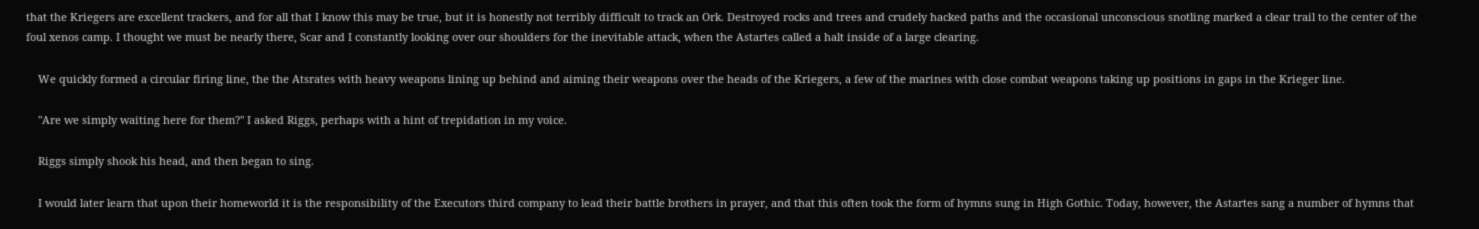that the Kriegers are excellent trackers, and for all that I know this may be true, but it is honestly not terribly difficult to track an Ork. Destroyed rocks and trees and crudely hacked paths and the occasional unconscious snotling marked a clear trail to the center of the foul xenos camp. I thought we must be nearly there, Scar and I constantly looking over our shoulders for the inevitable attack, when the Astartes called a halt inside of a large clearing.

    We quickly formed a circular firing line, the the Atsrates with heavy weapons lining up behind and aiming their weapons over the heads of the Kriegers, a few of the marines with close combat weapons taking up positions in gaps in the Krieger line.

    "Are we simply waiting here for them?" I asked Riggs, perhaps with a hint of trepidation in my voice.

    Riggs simply shook his head, and then began to sing.

    I would later learn that upon their homeworld it is the responsibility of the Executors third company to lead their battle brothers in prayer, and that this often took the form of hymns sung in High Gothic. Today, however, the Astartes sang a number of hymns that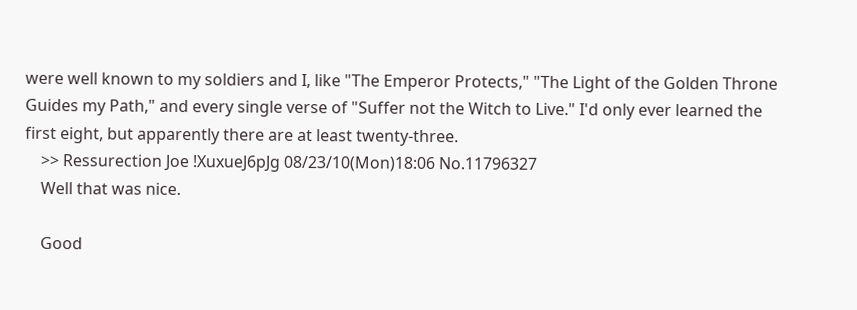were well known to my soldiers and I, like "The Emperor Protects," "The Light of the Golden Throne Guides my Path," and every single verse of "Suffer not the Witch to Live." I'd only ever learned the first eight, but apparently there are at least twenty-three.
    >> Ressurection Joe !XuxueJ6pJg 08/23/10(Mon)18:06 No.11796327
    Well that was nice.

    Good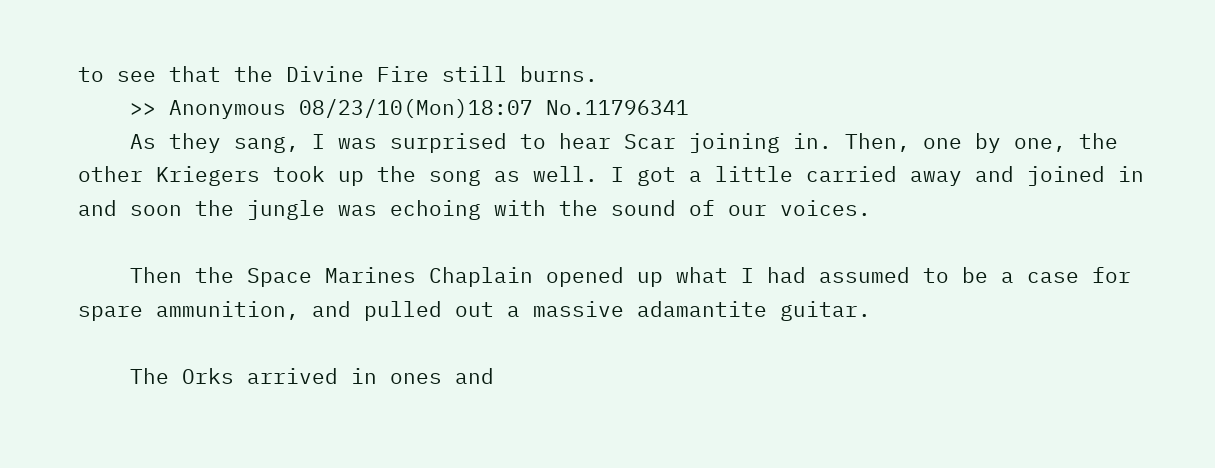to see that the Divine Fire still burns.
    >> Anonymous 08/23/10(Mon)18:07 No.11796341
    As they sang, I was surprised to hear Scar joining in. Then, one by one, the other Kriegers took up the song as well. I got a little carried away and joined in and soon the jungle was echoing with the sound of our voices.

    Then the Space Marines Chaplain opened up what I had assumed to be a case for spare ammunition, and pulled out a massive adamantite guitar.

    The Orks arrived in ones and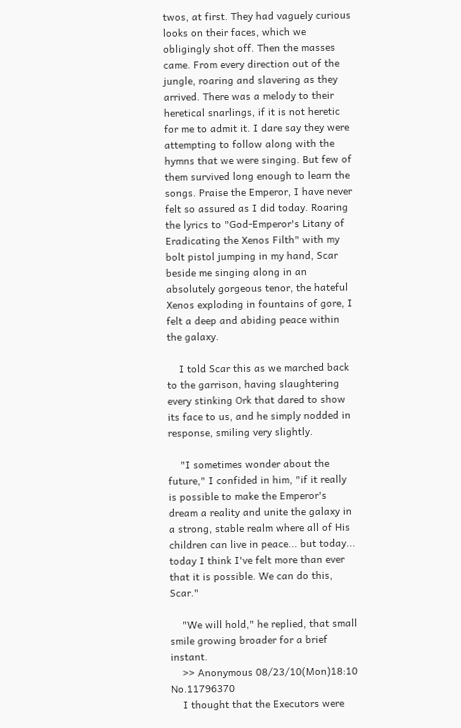twos, at first. They had vaguely curious looks on their faces, which we obligingly shot off. Then the masses came. From every direction out of the jungle, roaring and slavering as they arrived. There was a melody to their heretical snarlings, if it is not heretic for me to admit it. I dare say they were attempting to follow along with the hymns that we were singing. But few of them survived long enough to learn the songs. Praise the Emperor, I have never felt so assured as I did today. Roaring the lyrics to "God-Emperor's Litany of Eradicating the Xenos Filth" with my bolt pistol jumping in my hand, Scar beside me singing along in an absolutely gorgeous tenor, the hateful Xenos exploding in fountains of gore, I felt a deep and abiding peace within the galaxy.

    I told Scar this as we marched back to the garrison, having slaughtering every stinking Ork that dared to show its face to us, and he simply nodded in response, smiling very slightly.

    "I sometimes wonder about the future," I confided in him, "if it really is possible to make the Emperor's dream a reality and unite the galaxy in a strong, stable realm where all of His children can live in peace... but today... today I think I've felt more than ever that it is possible. We can do this, Scar."

    "We will hold," he replied, that small smile growing broader for a brief instant.
    >> Anonymous 08/23/10(Mon)18:10 No.11796370
    I thought that the Executors were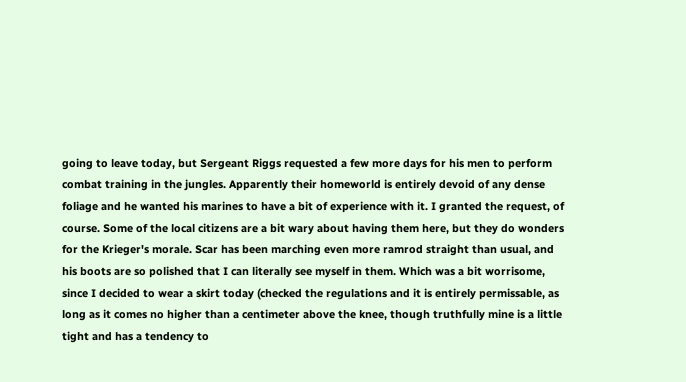going to leave today, but Sergeant Riggs requested a few more days for his men to perform combat training in the jungles. Apparently their homeworld is entirely devoid of any dense foliage and he wanted his marines to have a bit of experience with it. I granted the request, of course. Some of the local citizens are a bit wary about having them here, but they do wonders for the Krieger's morale. Scar has been marching even more ramrod straight than usual, and his boots are so polished that I can literally see myself in them. Which was a bit worrisome, since I decided to wear a skirt today (checked the regulations and it is entirely permissable, as long as it comes no higher than a centimeter above the knee, though truthfully mine is a little tight and has a tendency to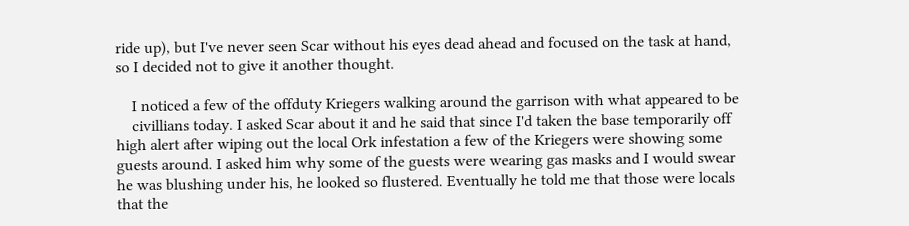ride up), but I've never seen Scar without his eyes dead ahead and focused on the task at hand, so I decided not to give it another thought.

    I noticed a few of the offduty Kriegers walking around the garrison with what appeared to be
    civillians today. I asked Scar about it and he said that since I'd taken the base temporarily off high alert after wiping out the local Ork infestation a few of the Kriegers were showing some guests around. I asked him why some of the guests were wearing gas masks and I would swear he was blushing under his, he looked so flustered. Eventually he told me that those were locals that the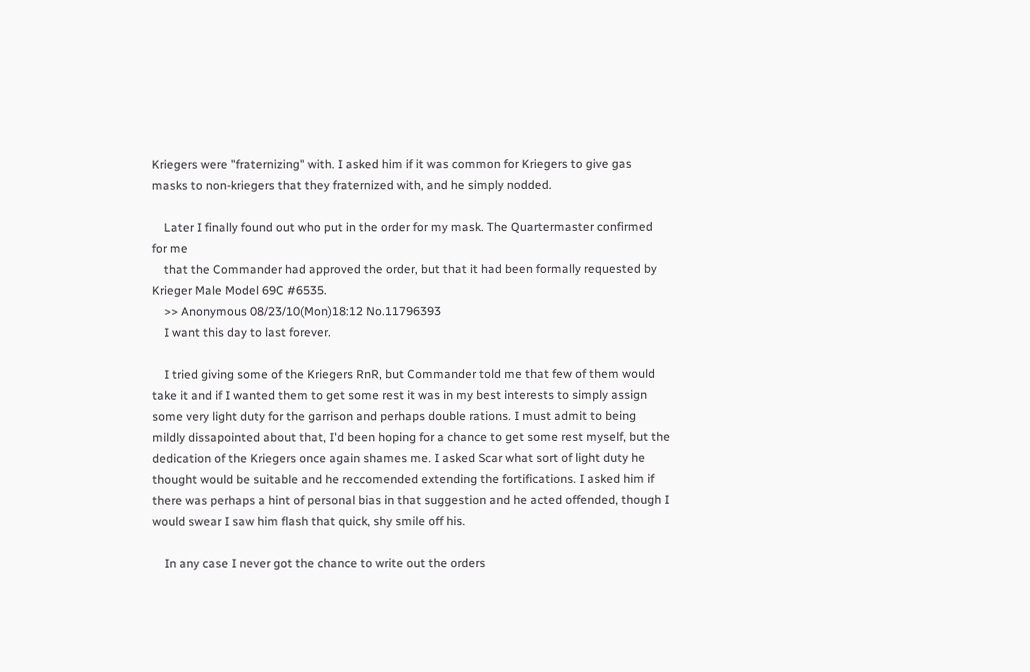Kriegers were "fraternizing" with. I asked him if it was common for Kriegers to give gas masks to non-kriegers that they fraternized with, and he simply nodded.

    Later I finally found out who put in the order for my mask. The Quartermaster confirmed for me
    that the Commander had approved the order, but that it had been formally requested by Krieger Male Model 69C #6535.
    >> Anonymous 08/23/10(Mon)18:12 No.11796393
    I want this day to last forever.

    I tried giving some of the Kriegers RnR, but Commander told me that few of them would take it and if I wanted them to get some rest it was in my best interests to simply assign some very light duty for the garrison and perhaps double rations. I must admit to being mildly dissapointed about that, I'd been hoping for a chance to get some rest myself, but the dedication of the Kriegers once again shames me. I asked Scar what sort of light duty he thought would be suitable and he reccomended extending the fortifications. I asked him if there was perhaps a hint of personal bias in that suggestion and he acted offended, though I would swear I saw him flash that quick, shy smile off his.

    In any case I never got the chance to write out the orders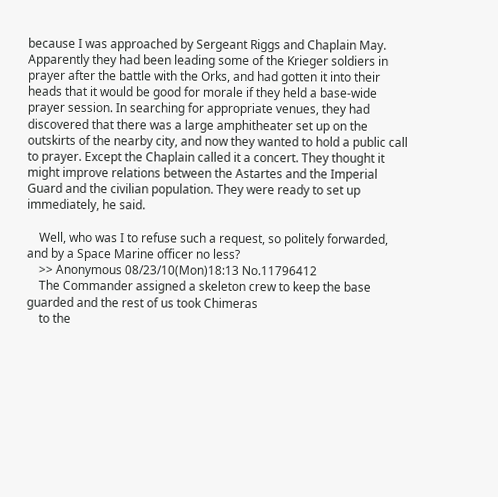because I was approached by Sergeant Riggs and Chaplain May. Apparently they had been leading some of the Krieger soldiers in prayer after the battle with the Orks, and had gotten it into their heads that it would be good for morale if they held a base-wide prayer session. In searching for appropriate venues, they had discovered that there was a large amphitheater set up on the outskirts of the nearby city, and now they wanted to hold a public call to prayer. Except the Chaplain called it a concert. They thought it might improve relations between the Astartes and the Imperial Guard and the civilian population. They were ready to set up immediately, he said.

    Well, who was I to refuse such a request, so politely forwarded, and by a Space Marine officer no less?
    >> Anonymous 08/23/10(Mon)18:13 No.11796412
    The Commander assigned a skeleton crew to keep the base guarded and the rest of us took Chimeras
    to the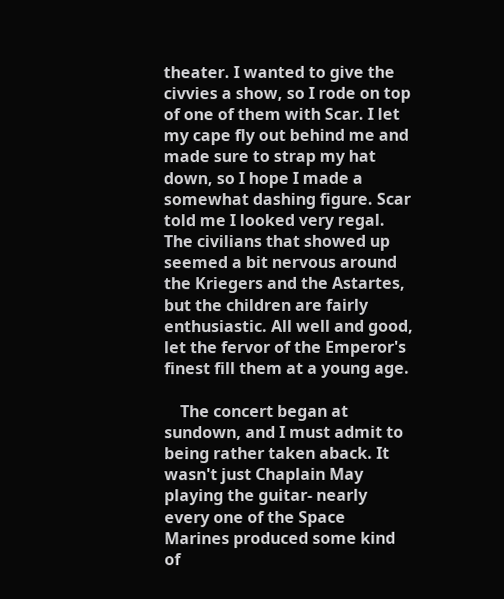theater. I wanted to give the civvies a show, so I rode on top of one of them with Scar. I let my cape fly out behind me and made sure to strap my hat down, so I hope I made a somewhat dashing figure. Scar told me I looked very regal. The civilians that showed up seemed a bit nervous around the Kriegers and the Astartes, but the children are fairly enthusiastic. All well and good, let the fervor of the Emperor's finest fill them at a young age.

    The concert began at sundown, and I must admit to being rather taken aback. It wasn't just Chaplain May playing the guitar- nearly every one of the Space Marines produced some kind of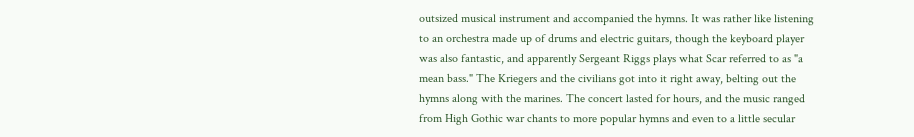outsized musical instrument and accompanied the hymns. It was rather like listening to an orchestra made up of drums and electric guitars, though the keyboard player was also fantastic, and apparently Sergeant Riggs plays what Scar referred to as "a mean bass." The Kriegers and the civilians got into it right away, belting out the hymns along with the marines. The concert lasted for hours, and the music ranged from High Gothic war chants to more popular hymns and even to a little secular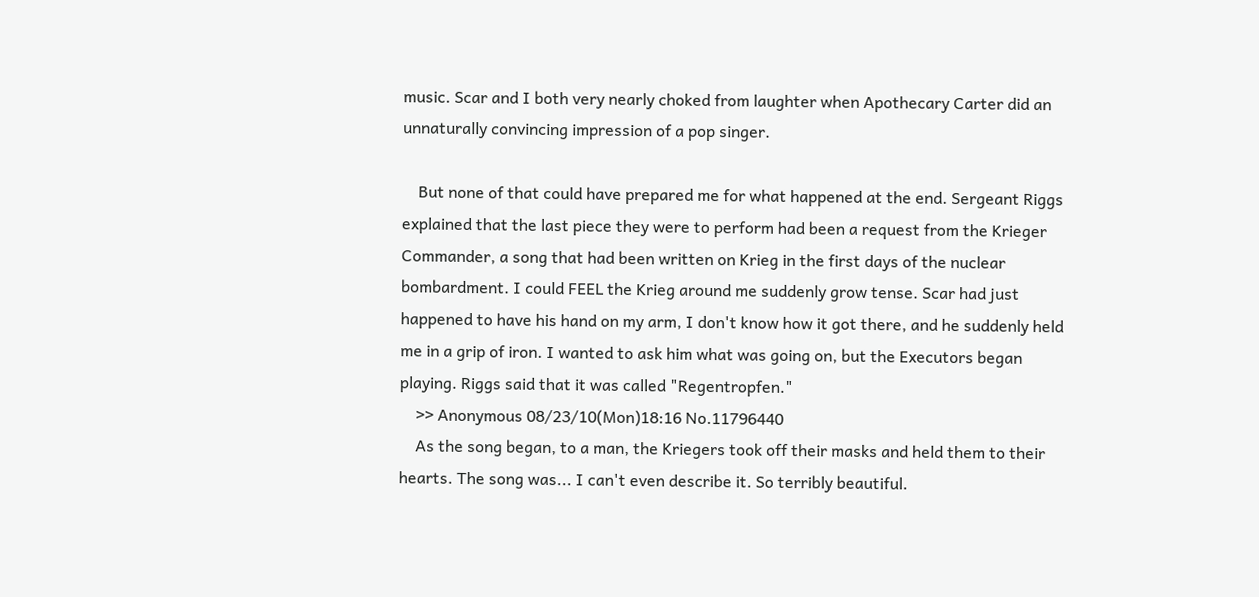music. Scar and I both very nearly choked from laughter when Apothecary Carter did an unnaturally convincing impression of a pop singer.

    But none of that could have prepared me for what happened at the end. Sergeant Riggs explained that the last piece they were to perform had been a request from the Krieger Commander, a song that had been written on Krieg in the first days of the nuclear bombardment. I could FEEL the Krieg around me suddenly grow tense. Scar had just happened to have his hand on my arm, I don't know how it got there, and he suddenly held me in a grip of iron. I wanted to ask him what was going on, but the Executors began playing. Riggs said that it was called "Regentropfen."
    >> Anonymous 08/23/10(Mon)18:16 No.11796440
    As the song began, to a man, the Kriegers took off their masks and held them to their hearts. The song was... I can't even describe it. So terribly beautiful.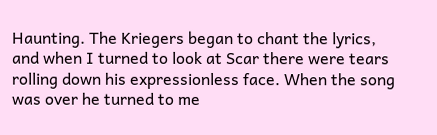Haunting. The Kriegers began to chant the lyrics, and when I turned to look at Scar there were tears rolling down his expressionless face. When the song was over he turned to me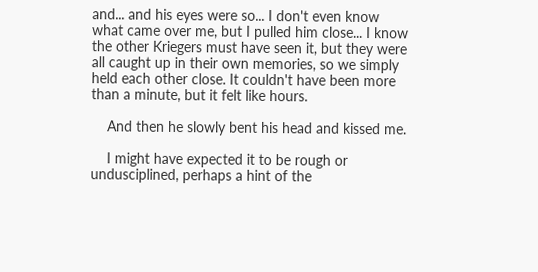and... and his eyes were so... I don't even know what came over me, but I pulled him close... I know the other Kriegers must have seen it, but they were all caught up in their own memories, so we simply held each other close. It couldn't have been more than a minute, but it felt like hours.

    And then he slowly bent his head and kissed me.

    I might have expected it to be rough or undusciplined, perhaps a hint of the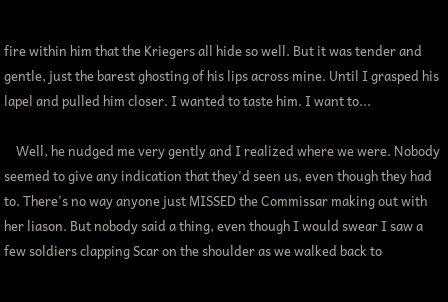fire within him that the Kriegers all hide so well. But it was tender and gentle, just the barest ghosting of his lips across mine. Until I grasped his lapel and pulled him closer. I wanted to taste him. I want to...

    Well, he nudged me very gently and I realized where we were. Nobody seemed to give any indication that they'd seen us, even though they had to. There's no way anyone just MISSED the Commissar making out with her liason. But nobody said a thing, even though I would swear I saw a few soldiers clapping Scar on the shoulder as we walked back to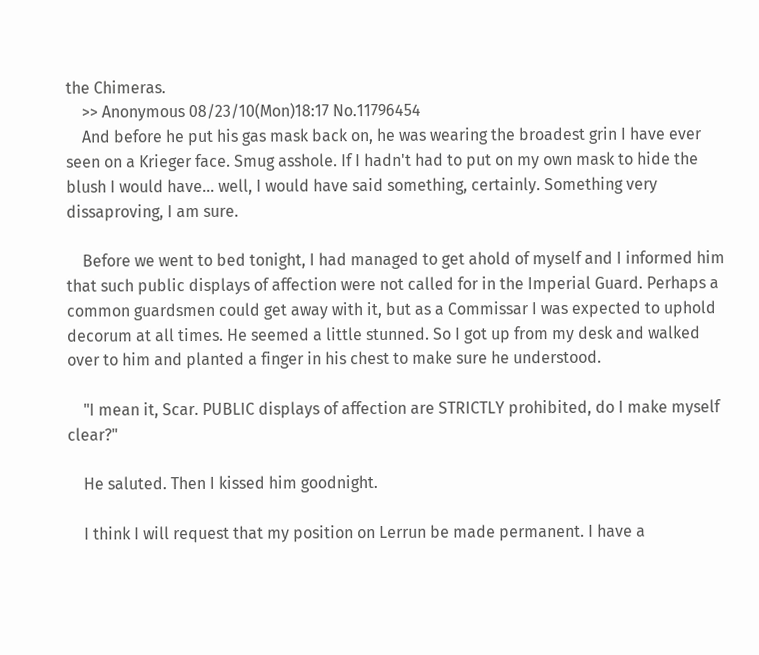the Chimeras.
    >> Anonymous 08/23/10(Mon)18:17 No.11796454
    And before he put his gas mask back on, he was wearing the broadest grin I have ever seen on a Krieger face. Smug asshole. If I hadn't had to put on my own mask to hide the blush I would have... well, I would have said something, certainly. Something very dissaproving, I am sure.

    Before we went to bed tonight, I had managed to get ahold of myself and I informed him that such public displays of affection were not called for in the Imperial Guard. Perhaps a common guardsmen could get away with it, but as a Commissar I was expected to uphold decorum at all times. He seemed a little stunned. So I got up from my desk and walked over to him and planted a finger in his chest to make sure he understood.

    "I mean it, Scar. PUBLIC displays of affection are STRICTLY prohibited, do I make myself clear?"

    He saluted. Then I kissed him goodnight.

    I think I will request that my position on Lerrun be made permanent. I have a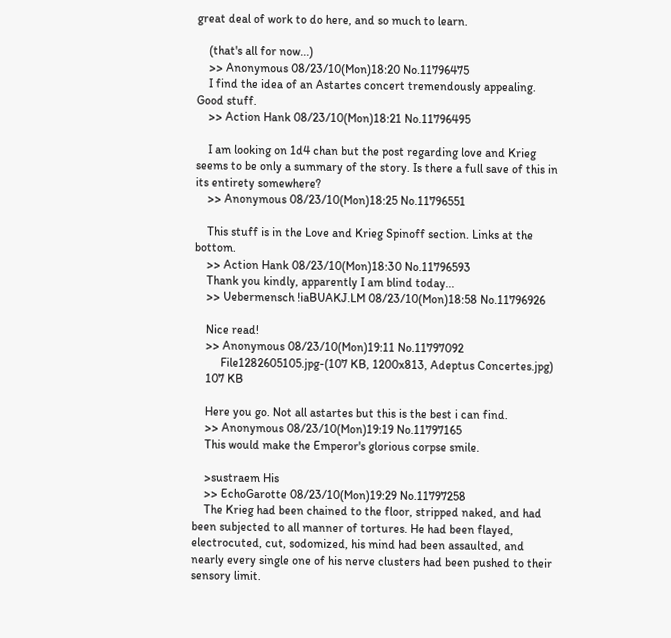great deal of work to do here, and so much to learn.

    (that's all for now...)
    >> Anonymous 08/23/10(Mon)18:20 No.11796475
    I find the idea of an Astartes concert tremendously appealing. Good stuff.
    >> Action Hank 08/23/10(Mon)18:21 No.11796495

    I am looking on 1d4 chan but the post regarding love and Krieg seems to be only a summary of the story. Is there a full save of this in its entirety somewhere?
    >> Anonymous 08/23/10(Mon)18:25 No.11796551

    This stuff is in the Love and Krieg Spinoff section. Links at the bottom.
    >> Action Hank 08/23/10(Mon)18:30 No.11796593
    Thank you kindly, apparently I am blind today...
    >> Uebermensch !iaBUAKJ.LM 08/23/10(Mon)18:58 No.11796926

    Nice read!
    >> Anonymous 08/23/10(Mon)19:11 No.11797092
         File1282605105.jpg-(107 KB, 1200x813, Adeptus Concertes.jpg)
    107 KB

    Here you go. Not all astartes but this is the best i can find.
    >> Anonymous 08/23/10(Mon)19:19 No.11797165
    This would make the Emperor's glorious corpse smile.

    >sustraem His
    >> EchoGarotte 08/23/10(Mon)19:29 No.11797258
    The Krieg had been chained to the floor, stripped naked, and had been subjected to all manner of tortures. He had been flayed, electrocuted, cut, sodomized, his mind had been assaulted, and nearly every single one of his nerve clusters had been pushed to their sensory limit.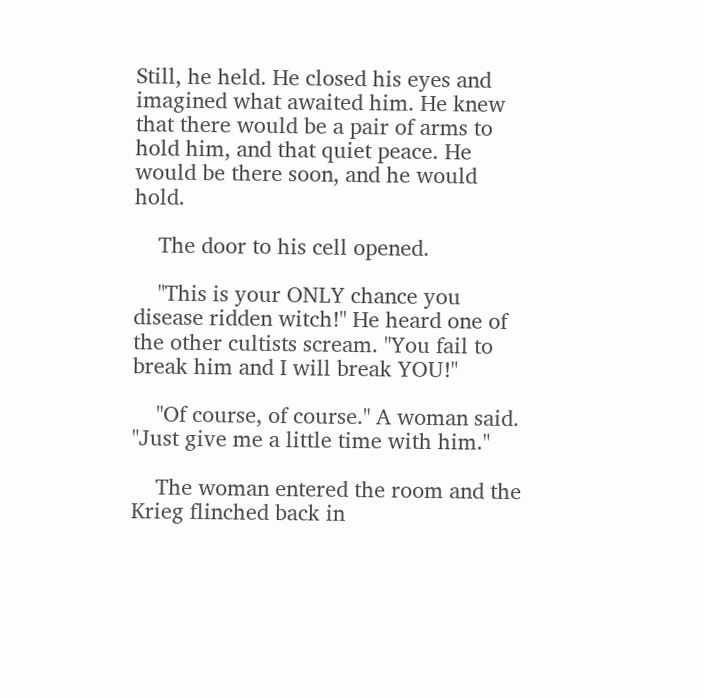Still, he held. He closed his eyes and imagined what awaited him. He knew that there would be a pair of arms to hold him, and that quiet peace. He would be there soon, and he would hold.

    The door to his cell opened.

    "This is your ONLY chance you disease ridden witch!" He heard one of the other cultists scream. "You fail to break him and I will break YOU!"

    "Of course, of course." A woman said. "Just give me a little time with him."

    The woman entered the room and the Krieg flinched back in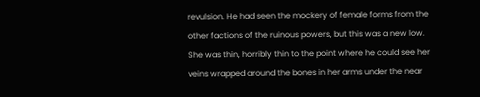revulsion. He had seen the mockery of female forms from the other factions of the ruinous powers, but this was a new low. She was thin, horribly thin to the point where he could see her veins wrapped around the bones in her arms under the near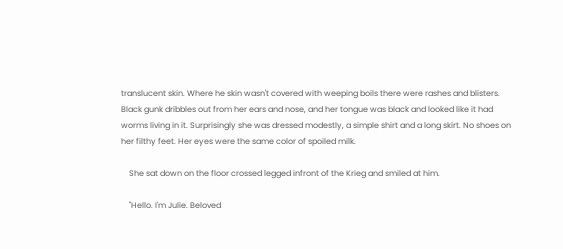translucent skin. Where he skin wasn't covered with weeping boils there were rashes and blisters. Black gunk dribbles out from her ears and nose, and her tongue was black and looked like it had worms living in it. Surprisingly she was dressed modestly, a simple shirt and a long skirt. No shoes on her filthy feet. Her eyes were the same color of spoiled milk.

    She sat down on the floor crossed legged infront of the Krieg and smiled at him.

    "Hello. I'm Julie. Beloved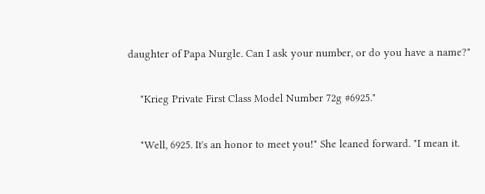daughter of Papa Nurgle. Can I ask your number, or do you have a name?"

    "Krieg Private First Class Model Number 72g #6925."

    "Well, 6925. It's an honor to meet you!" She leaned forward. "I mean it.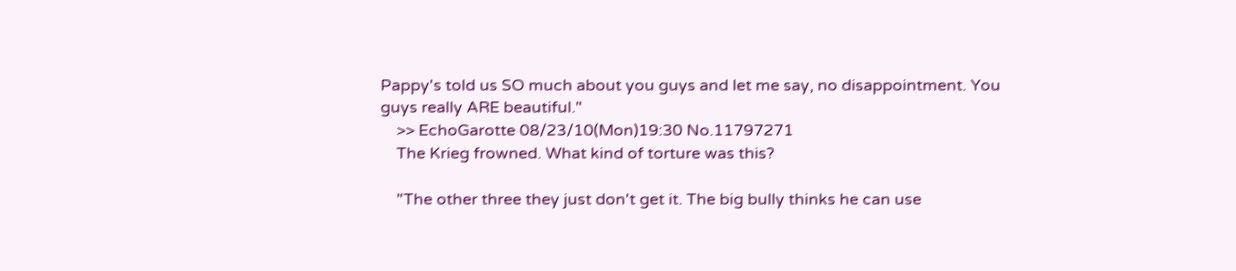Pappy's told us SO much about you guys and let me say, no disappointment. You guys really ARE beautiful."
    >> EchoGarotte 08/23/10(Mon)19:30 No.11797271
    The Krieg frowned. What kind of torture was this?

    "The other three they just don't get it. The big bully thinks he can use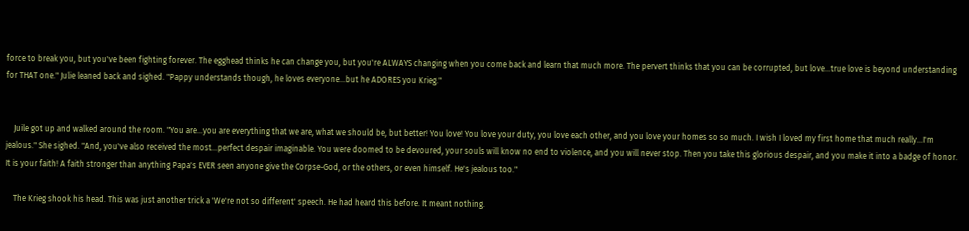force to break you, but you've been fighting forever. The egghead thinks he can change you, but you're ALWAYS changing when you come back and learn that much more. The pervert thinks that you can be corrupted, but love...true love is beyond understanding for THAT one." Julie leaned back and sighed. "Pappy understands though, he loves everyone...but he ADORES you Krieg."


    Juile got up and walked around the room. "You are...you are everything that we are, what we should be, but better! You love! You love your duty, you love each other, and you love your homes so so much. I wish I loved my first home that much really...I'm jealous." She sighed. "And, you've also received the most...perfect despair imaginable. You were doomed to be devoured, your souls will know no end to violence, and you will never stop. Then you take this glorious despair, and you make it into a badge of honor. It is your faith! A faith stronger than anything Papa's EVER seen anyone give the Corpse-God, or the others, or even himself. He's jealous too."

    The Krieg shook his head. This was just another trick a 'We're not so different' speech. He had heard this before. It meant nothing.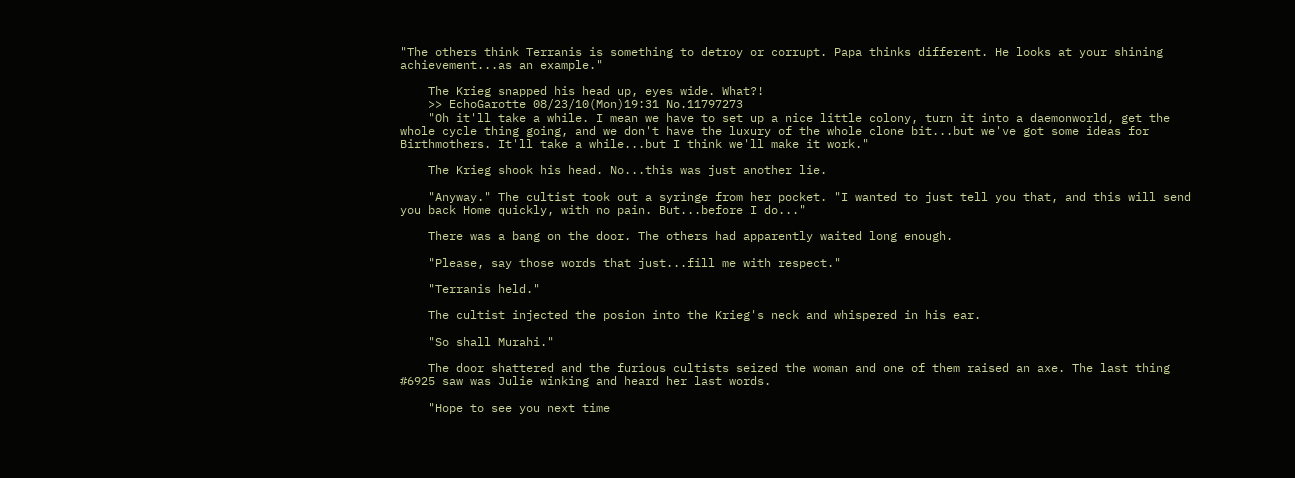"The others think Terranis is something to detroy or corrupt. Papa thinks different. He looks at your shining achievement...as an example."

    The Krieg snapped his head up, eyes wide. What?!
    >> EchoGarotte 08/23/10(Mon)19:31 No.11797273
    "Oh it'll take a while. I mean we have to set up a nice little colony, turn it into a daemonworld, get the whole cycle thing going, and we don't have the luxury of the whole clone bit...but we've got some ideas for Birthmothers. It'll take a while...but I think we'll make it work."

    The Krieg shook his head. No...this was just another lie.

    "Anyway." The cultist took out a syringe from her pocket. "I wanted to just tell you that, and this will send you back Home quickly, with no pain. But...before I do..."

    There was a bang on the door. The others had apparently waited long enough.

    "Please, say those words that just...fill me with respect."

    "Terranis held."

    The cultist injected the posion into the Krieg's neck and whispered in his ear.

    "So shall Murahi."

    The door shattered and the furious cultists seized the woman and one of them raised an axe. The last thing #6925 saw was Julie winking and heard her last words.

    "Hope to see you next time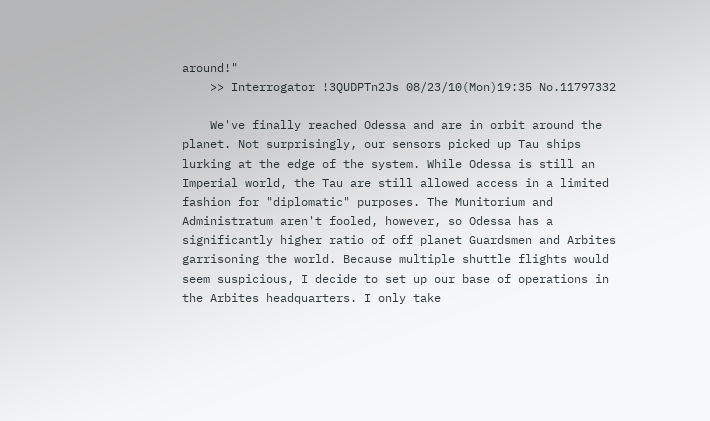around!"
    >> Interrogator !3QUDPTn2Js 08/23/10(Mon)19:35 No.11797332

    We've finally reached Odessa and are in orbit around the planet. Not surprisingly, our sensors picked up Tau ships lurking at the edge of the system. While Odessa is still an Imperial world, the Tau are still allowed access in a limited fashion for "diplomatic" purposes. The Munitorium and Administratum aren't fooled, however, so Odessa has a significantly higher ratio of off planet Guardsmen and Arbites garrisoning the world. Because multiple shuttle flights would seem suspicious, I decide to set up our base of operations in the Arbites headquarters. I only take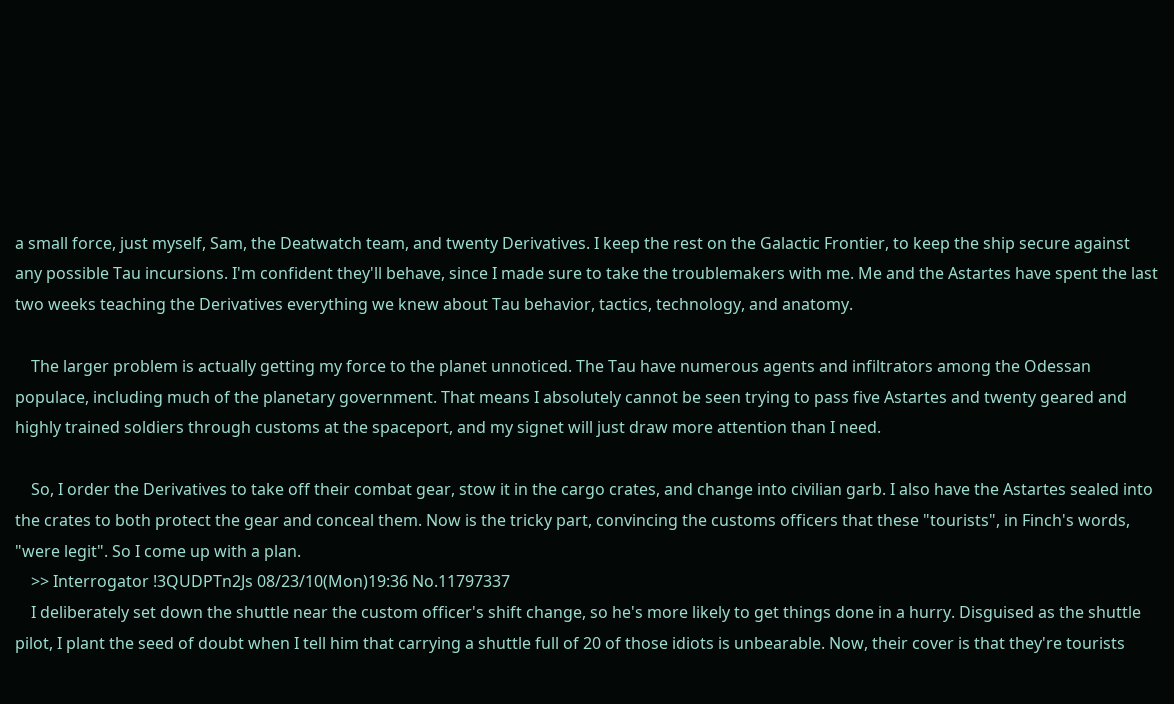a small force, just myself, Sam, the Deatwatch team, and twenty Derivatives. I keep the rest on the Galactic Frontier, to keep the ship secure against any possible Tau incursions. I'm confident they'll behave, since I made sure to take the troublemakers with me. Me and the Astartes have spent the last two weeks teaching the Derivatives everything we knew about Tau behavior, tactics, technology, and anatomy.

    The larger problem is actually getting my force to the planet unnoticed. The Tau have numerous agents and infiltrators among the Odessan populace, including much of the planetary government. That means I absolutely cannot be seen trying to pass five Astartes and twenty geared and highly trained soldiers through customs at the spaceport, and my signet will just draw more attention than I need.

    So, I order the Derivatives to take off their combat gear, stow it in the cargo crates, and change into civilian garb. I also have the Astartes sealed into the crates to both protect the gear and conceal them. Now is the tricky part, convincing the customs officers that these "tourists", in Finch's words, "were legit". So I come up with a plan.
    >> Interrogator !3QUDPTn2Js 08/23/10(Mon)19:36 No.11797337
    I deliberately set down the shuttle near the custom officer's shift change, so he's more likely to get things done in a hurry. Disguised as the shuttle pilot, I plant the seed of doubt when I tell him that carrying a shuttle full of 20 of those idiots is unbearable. Now, their cover is that they're tourists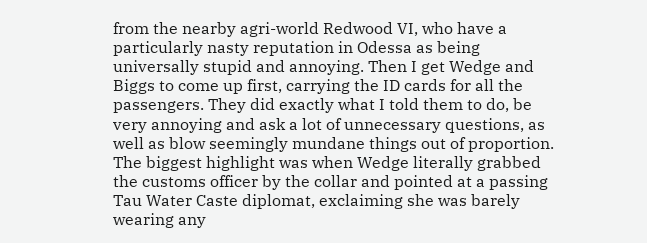from the nearby agri-world Redwood VI, who have a particularly nasty reputation in Odessa as being universally stupid and annoying. Then I get Wedge and Biggs to come up first, carrying the ID cards for all the passengers. They did exactly what I told them to do, be very annoying and ask a lot of unnecessary questions, as well as blow seemingly mundane things out of proportion. The biggest highlight was when Wedge literally grabbed the customs officer by the collar and pointed at a passing Tau Water Caste diplomat, exclaiming she was barely wearing any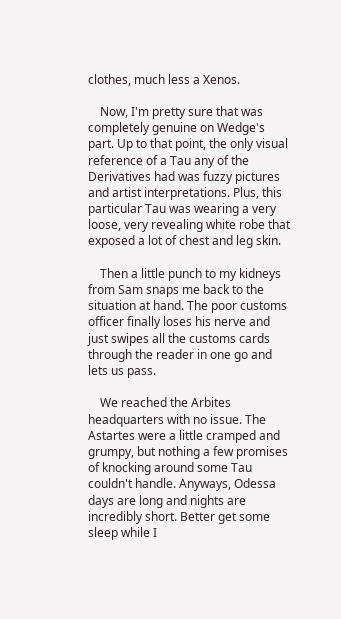clothes, much less a Xenos.

    Now, I'm pretty sure that was completely genuine on Wedge's part. Up to that point, the only visual reference of a Tau any of the Derivatives had was fuzzy pictures and artist interpretations. Plus, this particular Tau was wearing a very loose, very revealing white robe that exposed a lot of chest and leg skin.

    Then a little punch to my kidneys from Sam snaps me back to the situation at hand. The poor customs officer finally loses his nerve and just swipes all the customs cards through the reader in one go and lets us pass.

    We reached the Arbites headquarters with no issue. The Astartes were a little cramped and grumpy, but nothing a few promises of knocking around some Tau couldn't handle. Anyways, Odessa days are long and nights are incredibly short. Better get some sleep while I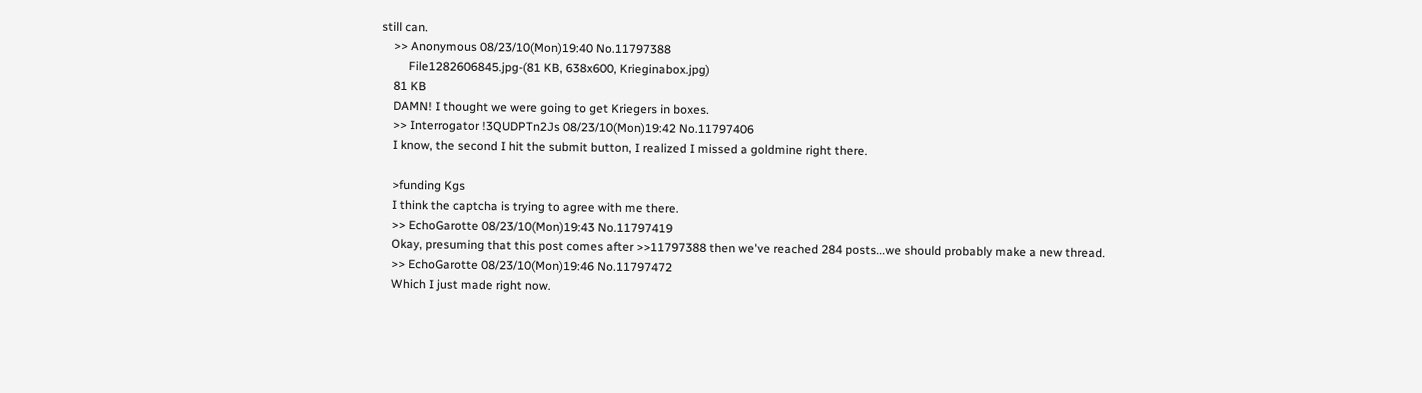still can.
    >> Anonymous 08/23/10(Mon)19:40 No.11797388
         File1282606845.jpg-(81 KB, 638x600, Krieginabox.jpg)
    81 KB
    DAMN! I thought we were going to get Kriegers in boxes.
    >> Interrogator !3QUDPTn2Js 08/23/10(Mon)19:42 No.11797406
    I know, the second I hit the submit button, I realized I missed a goldmine right there.

    >funding Kgs
    I think the captcha is trying to agree with me there.
    >> EchoGarotte 08/23/10(Mon)19:43 No.11797419
    Okay, presuming that this post comes after >>11797388 then we've reached 284 posts...we should probably make a new thread.
    >> EchoGarotte 08/23/10(Mon)19:46 No.11797472
    Which I just made right now.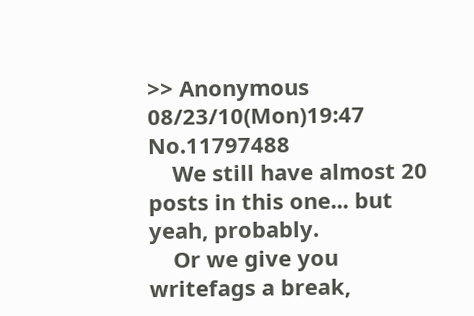>> Anonymous 08/23/10(Mon)19:47 No.11797488
    We still have almost 20 posts in this one... but yeah, probably.
    Or we give you writefags a break,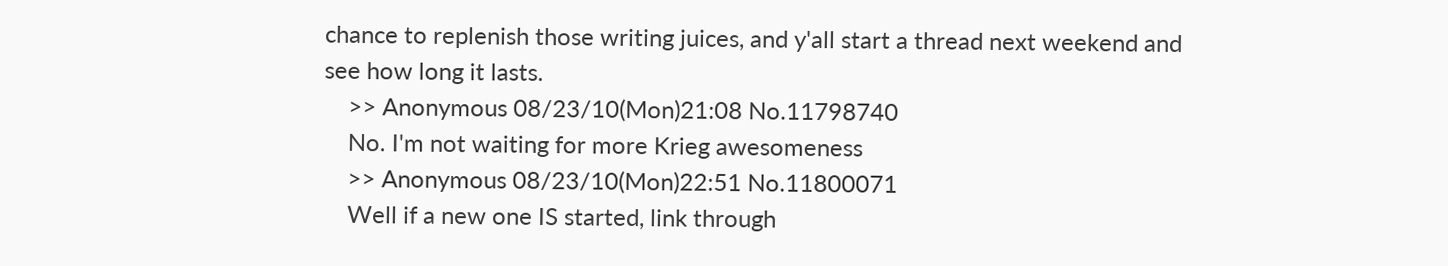chance to replenish those writing juices, and y'all start a thread next weekend and see how long it lasts.
    >> Anonymous 08/23/10(Mon)21:08 No.11798740
    No. I'm not waiting for more Krieg awesomeness
    >> Anonymous 08/23/10(Mon)22:51 No.11800071
    Well if a new one IS started, link through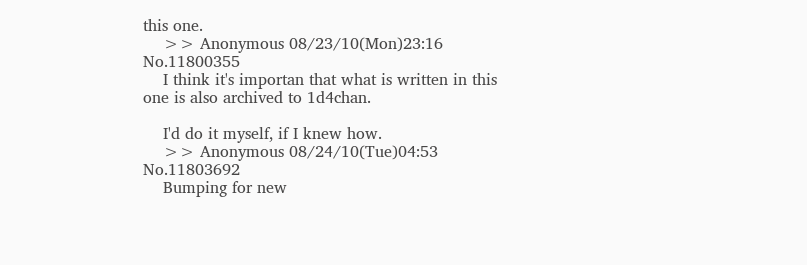this one.
    >> Anonymous 08/23/10(Mon)23:16 No.11800355
    I think it's importan that what is written in this one is also archived to 1d4chan.

    I'd do it myself, if I knew how.
    >> Anonymous 08/24/10(Tue)04:53 No.11803692
    Bumping for new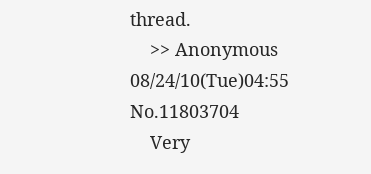thread.
    >> Anonymous 08/24/10(Tue)04:55 No.11803704
    Very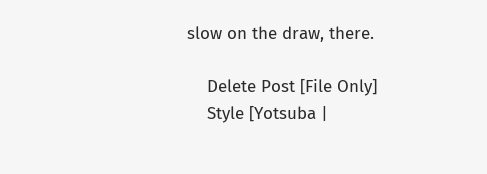slow on the draw, there.

    Delete Post [File Only]
    Style [Yotsuba |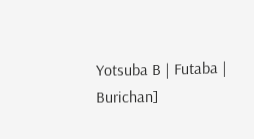Yotsuba B | Futaba | Burichan]